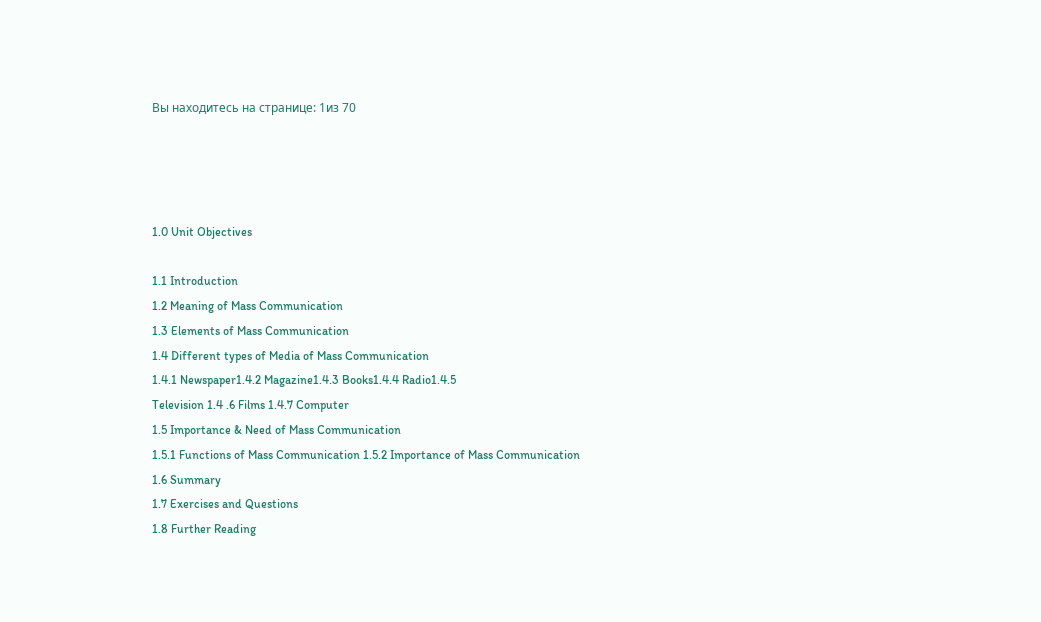Вы находитесь на странице: 1из 70




1.0 Unit Objectives

1.1 Introduction
1.2 Meaning of Mass Communication
1.3 Elements of Mass Communication
1.4 Different types of Media of Mass Communication
1.4.1 Newspaper1.4.2 Magazine1.4.3 Books1.4.4 Radio1.4.5
Television 1.4 .6 Films 1.4.7 Computer
1.5 Importance & Need of Mass Communication
1.5.1 Functions of Mass Communication 1.5.2 Importance of Mass Communication
1.6 Summary
1.7 Exercises and Questions
1.8 Further Reading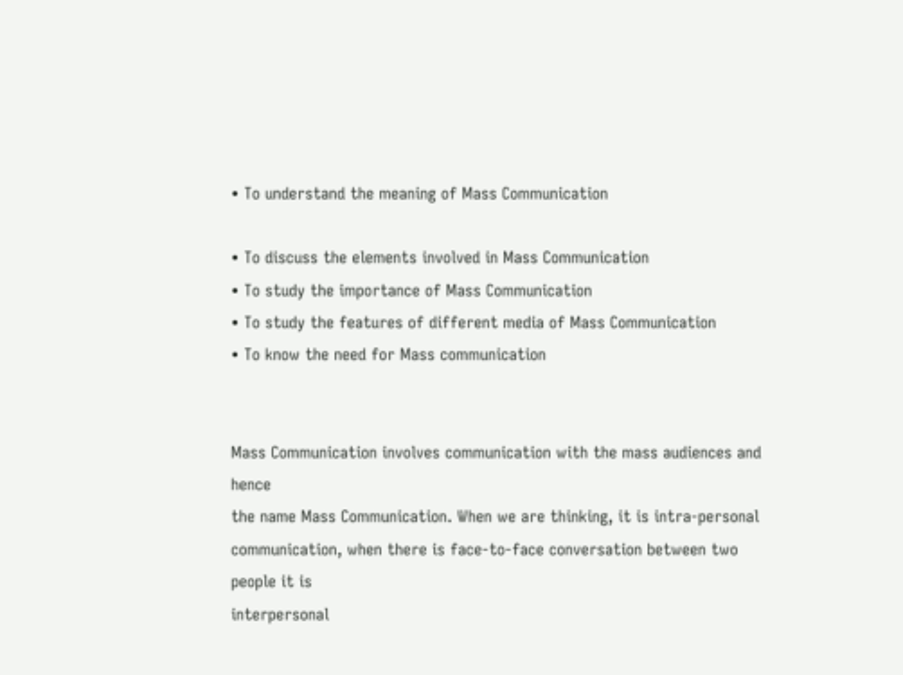• To understand the meaning of Mass Communication

• To discuss the elements involved in Mass Communication
• To study the importance of Mass Communication
• To study the features of different media of Mass Communication
• To know the need for Mass communication


Mass Communication involves communication with the mass audiences and hence
the name Mass Communication. When we are thinking, it is intra-personal
communication, when there is face-to-face conversation between two people it is
interpersonal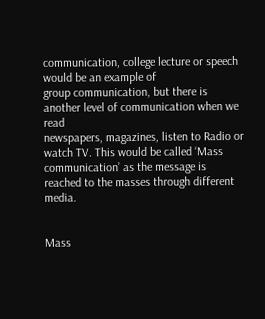communication, college lecture or speech would be an example of
group communication, but there is another level of communication when we read
newspapers, magazines, listen to Radio or watch TV. This would be called ‘Mass
communication’ as the message is reached to the masses through different media.


Mass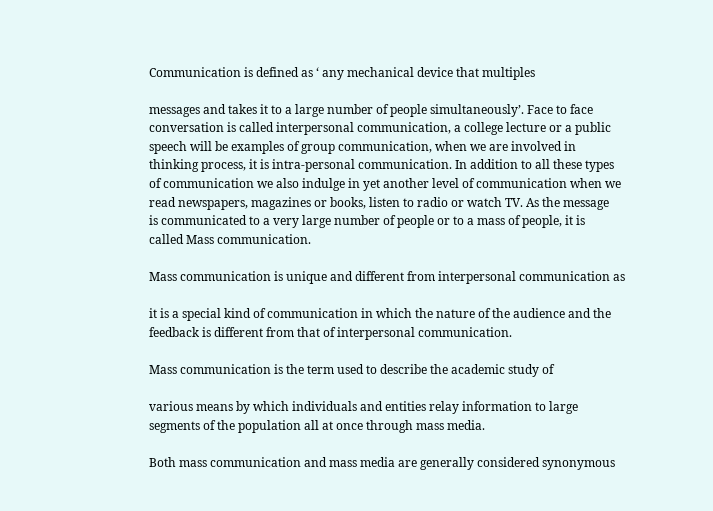Communication is defined as ‘ any mechanical device that multiples

messages and takes it to a large number of people simultaneously’. Face to face
conversation is called interpersonal communication, a college lecture or a public
speech will be examples of group communication, when we are involved in
thinking process, it is intra-personal communication. In addition to all these types
of communication we also indulge in yet another level of communication when we
read newspapers, magazines or books, listen to radio or watch TV. As the message
is communicated to a very large number of people or to a mass of people, it is
called Mass communication.

Mass communication is unique and different from interpersonal communication as

it is a special kind of communication in which the nature of the audience and the
feedback is different from that of interpersonal communication.

Mass communication is the term used to describe the academic study of

various means by which individuals and entities relay information to large
segments of the population all at once through mass media.

Both mass communication and mass media are generally considered synonymous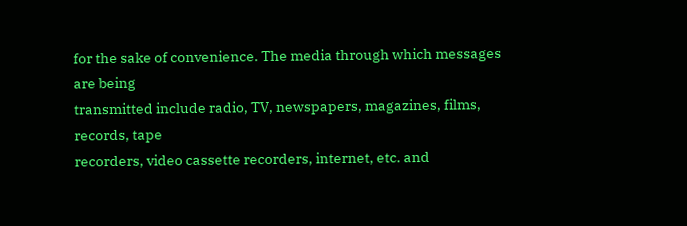for the sake of convenience. The media through which messages are being
transmitted include radio, TV, newspapers, magazines, films, records, tape
recorders, video cassette recorders, internet, etc. and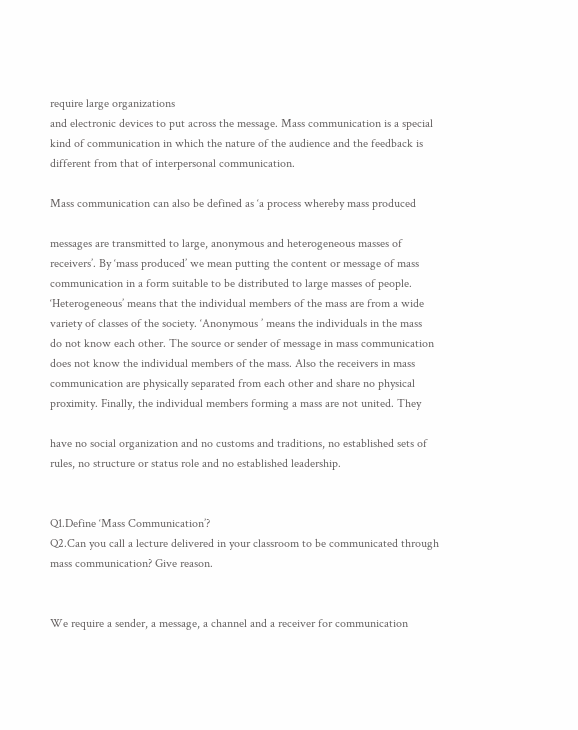require large organizations
and electronic devices to put across the message. Mass communication is a special
kind of communication in which the nature of the audience and the feedback is
different from that of interpersonal communication.

Mass communication can also be defined as ‘a process whereby mass produced

messages are transmitted to large, anonymous and heterogeneous masses of
receivers’. By ‘mass produced’ we mean putting the content or message of mass
communication in a form suitable to be distributed to large masses of people.
‘Heterogeneous’ means that the individual members of the mass are from a wide
variety of classes of the society. ‘Anonymous ’ means the individuals in the mass
do not know each other. The source or sender of message in mass communication
does not know the individual members of the mass. Also the receivers in mass
communication are physically separated from each other and share no physical
proximity. Finally, the individual members forming a mass are not united. They

have no social organization and no customs and traditions, no established sets of
rules, no structure or status role and no established leadership.


Q1.Define ‘Mass Communication’?
Q2.Can you call a lecture delivered in your classroom to be communicated through
mass communication? Give reason.


We require a sender, a message, a channel and a receiver for communication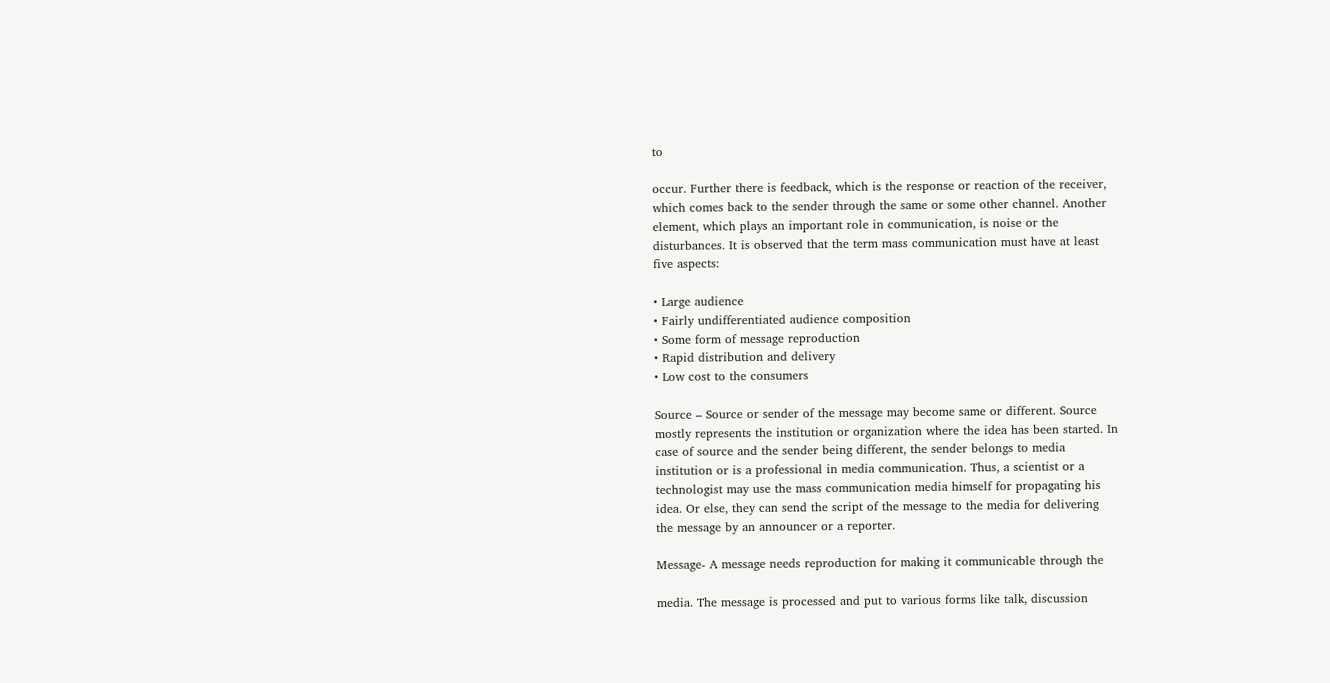to

occur. Further there is feedback, which is the response or reaction of the receiver,
which comes back to the sender through the same or some other channel. Another
element, which plays an important role in communication, is noise or the
disturbances. It is observed that the term mass communication must have at least
five aspects:

• Large audience
• Fairly undifferentiated audience composition
• Some form of message reproduction
• Rapid distribution and delivery
• Low cost to the consumers

Source – Source or sender of the message may become same or different. Source
mostly represents the institution or organization where the idea has been started. In
case of source and the sender being different, the sender belongs to media
institution or is a professional in media communication. Thus, a scientist or a
technologist may use the mass communication media himself for propagating his
idea. Or else, they can send the script of the message to the media for delivering
the message by an announcer or a reporter.

Message- A message needs reproduction for making it communicable through the

media. The message is processed and put to various forms like talk, discussion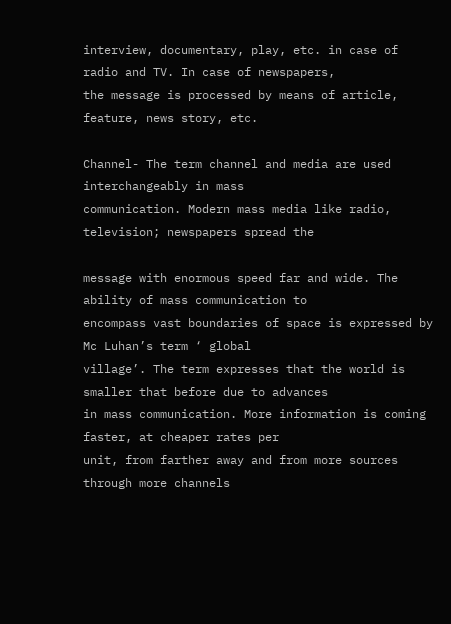interview, documentary, play, etc. in case of radio and TV. In case of newspapers,
the message is processed by means of article, feature, news story, etc.

Channel- The term channel and media are used interchangeably in mass
communication. Modern mass media like radio, television; newspapers spread the

message with enormous speed far and wide. The ability of mass communication to
encompass vast boundaries of space is expressed by Mc Luhan’s term ‘ global
village’. The term expresses that the world is smaller that before due to advances
in mass communication. More information is coming faster, at cheaper rates per
unit, from farther away and from more sources through more channels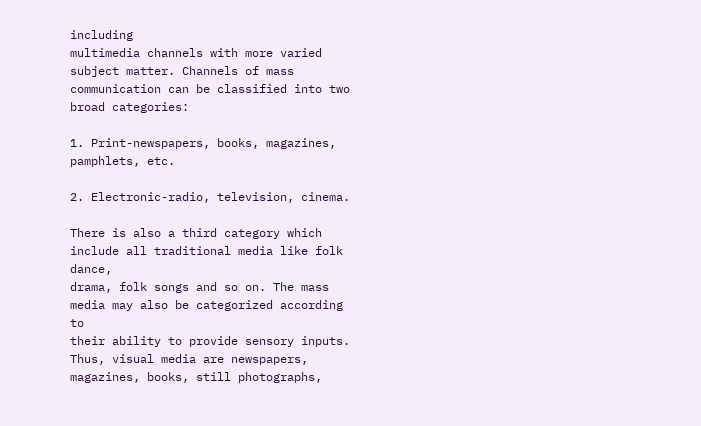including
multimedia channels with more varied subject matter. Channels of mass
communication can be classified into two broad categories:

1. Print-newspapers, books, magazines, pamphlets, etc.

2. Electronic-radio, television, cinema.

There is also a third category which include all traditional media like folk dance,
drama, folk songs and so on. The mass media may also be categorized according to
their ability to provide sensory inputs. Thus, visual media are newspapers,
magazines, books, still photographs,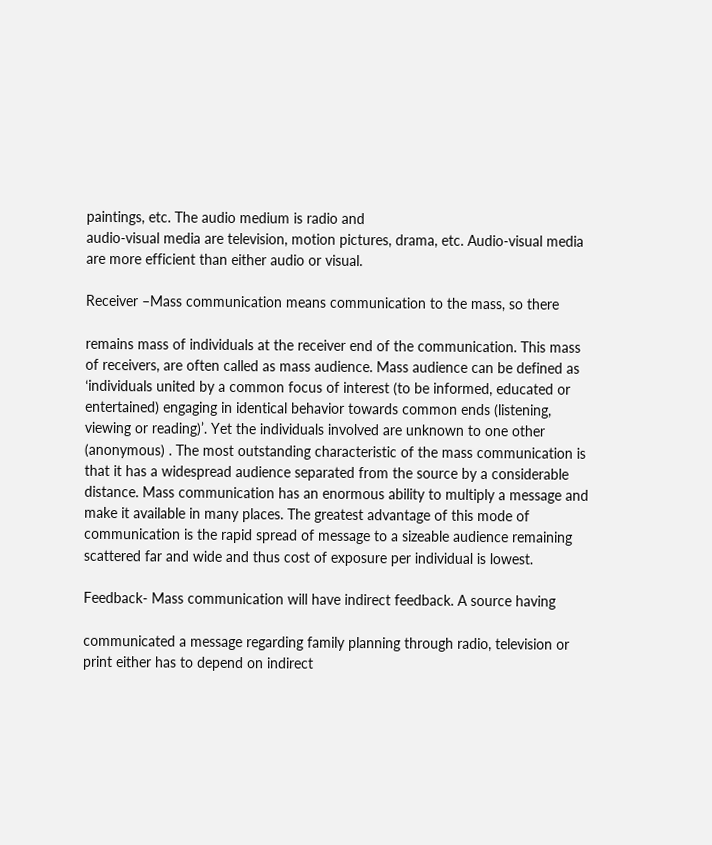paintings, etc. The audio medium is radio and
audio-visual media are television, motion pictures, drama, etc. Audio-visual media
are more efficient than either audio or visual.

Receiver –Mass communication means communication to the mass, so there

remains mass of individuals at the receiver end of the communication. This mass
of receivers, are often called as mass audience. Mass audience can be defined as
‘individuals united by a common focus of interest (to be informed, educated or
entertained) engaging in identical behavior towards common ends (listening,
viewing or reading)’. Yet the individuals involved are unknown to one other
(anonymous) . The most outstanding characteristic of the mass communication is
that it has a widespread audience separated from the source by a considerable
distance. Mass communication has an enormous ability to multiply a message and
make it available in many places. The greatest advantage of this mode of
communication is the rapid spread of message to a sizeable audience remaining
scattered far and wide and thus cost of exposure per individual is lowest.

Feedback- Mass communication will have indirect feedback. A source having

communicated a message regarding family planning through radio, television or
print either has to depend on indirect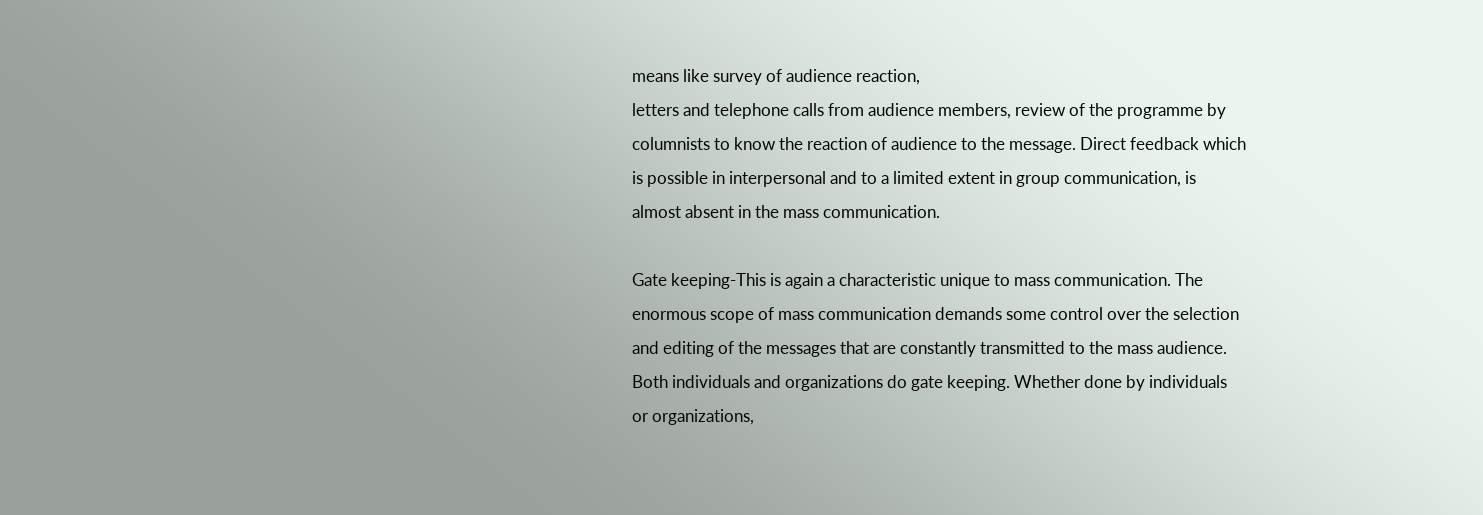means like survey of audience reaction,
letters and telephone calls from audience members, review of the programme by
columnists to know the reaction of audience to the message. Direct feedback which
is possible in interpersonal and to a limited extent in group communication, is
almost absent in the mass communication.

Gate keeping-This is again a characteristic unique to mass communication. The
enormous scope of mass communication demands some control over the selection
and editing of the messages that are constantly transmitted to the mass audience.
Both individuals and organizations do gate keeping. Whether done by individuals
or organizations,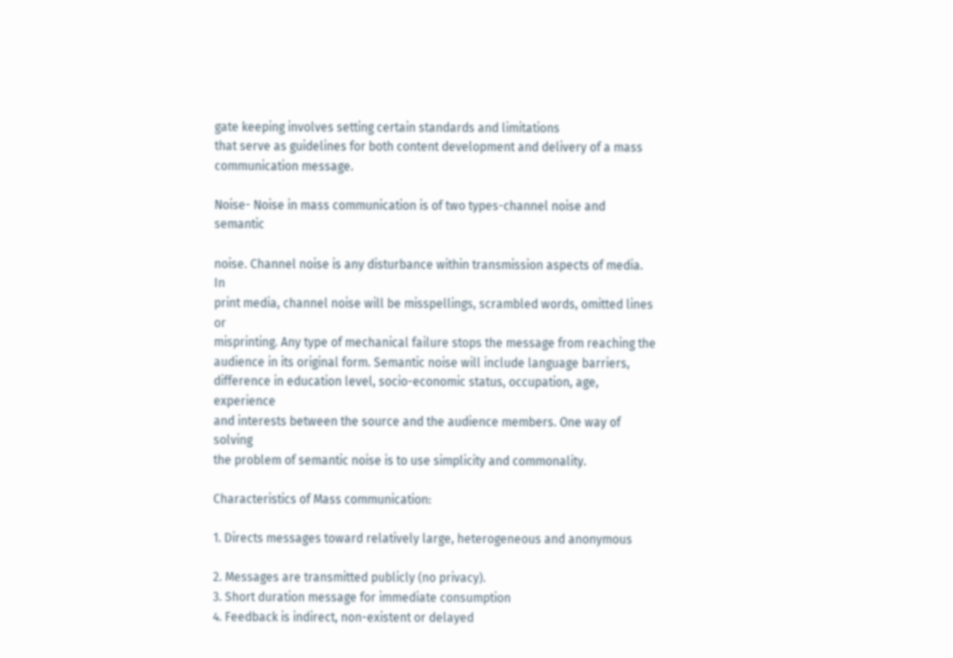gate keeping involves setting certain standards and limitations
that serve as guidelines for both content development and delivery of a mass
communication message.

Noise- Noise in mass communication is of two types-channel noise and semantic

noise. Channel noise is any disturbance within transmission aspects of media. In
print media, channel noise will be misspellings, scrambled words, omitted lines or
misprinting. Any type of mechanical failure stops the message from reaching the
audience in its original form. Semantic noise will include language barriers,
difference in education level, socio-economic status, occupation, age, experience
and interests between the source and the audience members. One way of solving
the problem of semantic noise is to use simplicity and commonality.

Characteristics of Mass communication:

1. Directs messages toward relatively large, heterogeneous and anonymous

2. Messages are transmitted publicly (no privacy).
3. Short duration message for immediate consumption
4. Feedback is indirect, non-existent or delayed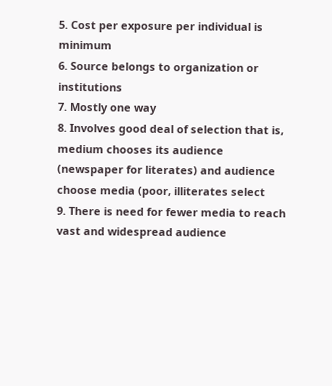5. Cost per exposure per individual is minimum
6. Source belongs to organization or institutions
7. Mostly one way
8. Involves good deal of selection that is, medium chooses its audience
(newspaper for literates) and audience choose media (poor, illiterates select
9. There is need for fewer media to reach vast and widespread audience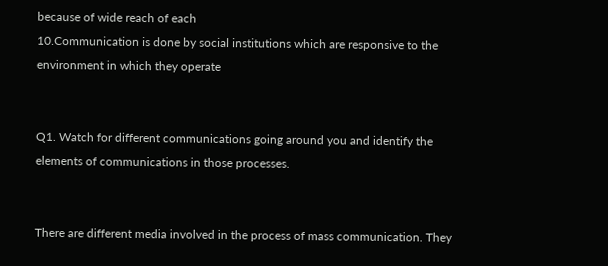because of wide reach of each
10.Communication is done by social institutions which are responsive to the
environment in which they operate


Q1. Watch for different communications going around you and identify the
elements of communications in those processes.


There are different media involved in the process of mass communication. They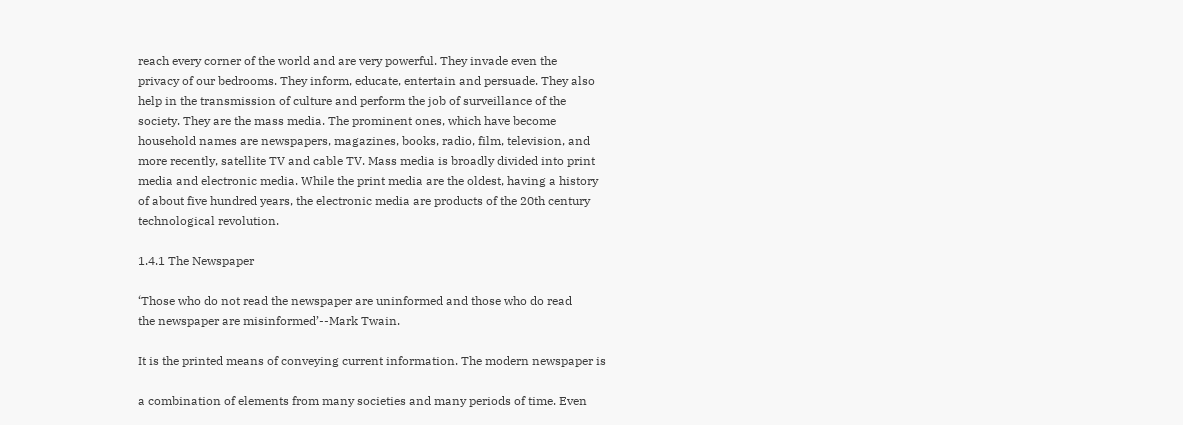reach every corner of the world and are very powerful. They invade even the
privacy of our bedrooms. They inform, educate, entertain and persuade. They also
help in the transmission of culture and perform the job of surveillance of the
society. They are the mass media. The prominent ones, which have become
household names are newspapers, magazines, books, radio, film, television, and
more recently, satellite TV and cable TV. Mass media is broadly divided into print
media and electronic media. While the print media are the oldest, having a history
of about five hundred years, the electronic media are products of the 20th century
technological revolution.

1.4.1 The Newspaper

‘Those who do not read the newspaper are uninformed and those who do read
the newspaper are misinformed’--Mark Twain.

It is the printed means of conveying current information. The modern newspaper is

a combination of elements from many societies and many periods of time. Even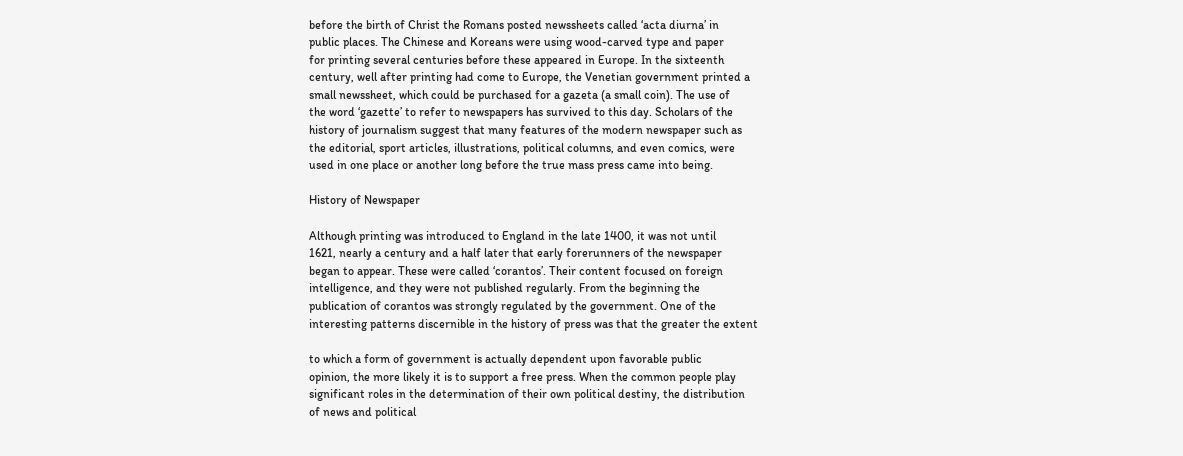before the birth of Christ the Romans posted newssheets called ‘acta diurna’ in
public places. The Chinese and Koreans were using wood-carved type and paper
for printing several centuries before these appeared in Europe. In the sixteenth
century, well after printing had come to Europe, the Venetian government printed a
small newssheet, which could be purchased for a gazeta (a small coin). The use of
the word ‘gazette’ to refer to newspapers has survived to this day. Scholars of the
history of journalism suggest that many features of the modern newspaper such as
the editorial, sport articles, illustrations, political columns, and even comics, were
used in one place or another long before the true mass press came into being.

History of Newspaper

Although printing was introduced to England in the late 1400, it was not until
1621, nearly a century and a half later that early forerunners of the newspaper
began to appear. These were called ‘corantos’. Their content focused on foreign
intelligence, and they were not published regularly. From the beginning the
publication of corantos was strongly regulated by the government. One of the
interesting patterns discernible in the history of press was that the greater the extent

to which a form of government is actually dependent upon favorable public
opinion, the more likely it is to support a free press. When the common people play
significant roles in the determination of their own political destiny, the distribution
of news and political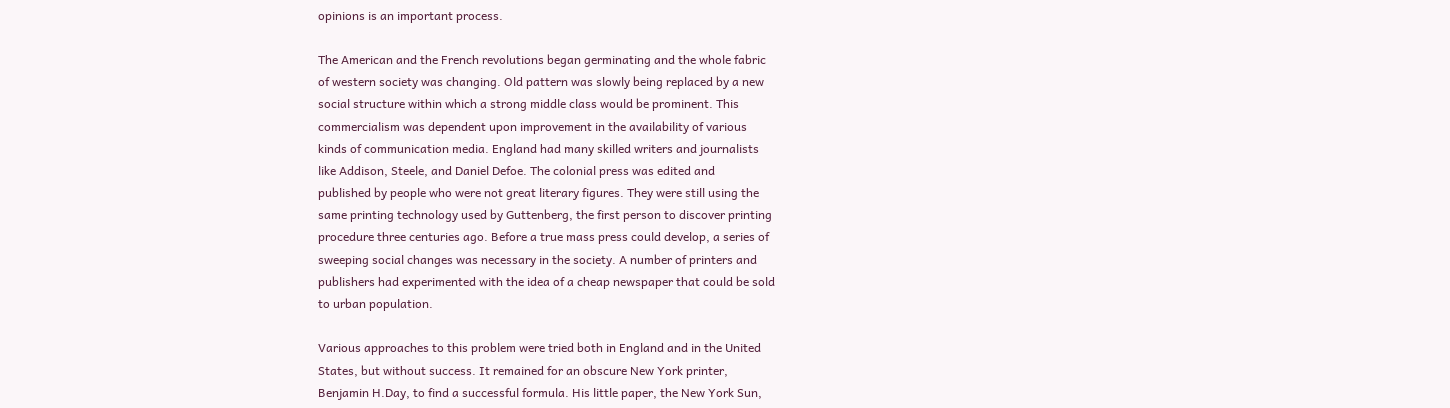opinions is an important process.

The American and the French revolutions began germinating and the whole fabric
of western society was changing. Old pattern was slowly being replaced by a new
social structure within which a strong middle class would be prominent. This
commercialism was dependent upon improvement in the availability of various
kinds of communication media. England had many skilled writers and journalists
like Addison, Steele, and Daniel Defoe. The colonial press was edited and
published by people who were not great literary figures. They were still using the
same printing technology used by Guttenberg, the first person to discover printing
procedure three centuries ago. Before a true mass press could develop, a series of
sweeping social changes was necessary in the society. A number of printers and
publishers had experimented with the idea of a cheap newspaper that could be sold
to urban population.

Various approaches to this problem were tried both in England and in the United
States, but without success. It remained for an obscure New York printer,
Benjamin H.Day, to find a successful formula. His little paper, the New York Sun,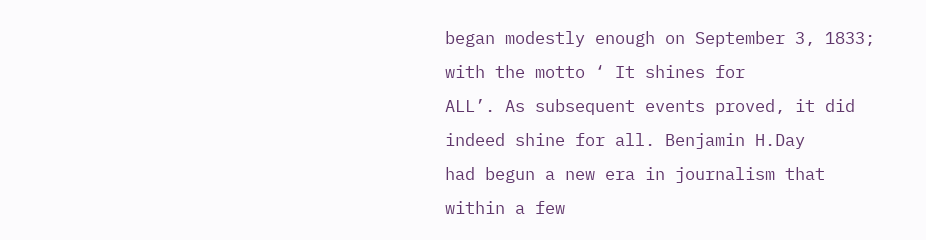began modestly enough on September 3, 1833; with the motto ‘ It shines for
ALL’. As subsequent events proved, it did indeed shine for all. Benjamin H.Day
had begun a new era in journalism that within a few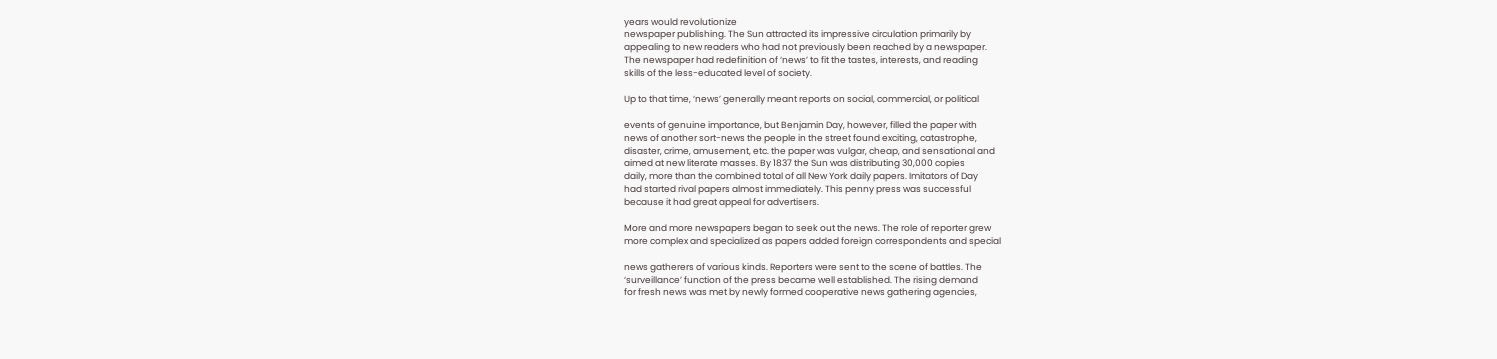years would revolutionize
newspaper publishing. The Sun attracted its impressive circulation primarily by
appealing to new readers who had not previously been reached by a newspaper.
The newspaper had redefinition of ‘news’ to fit the tastes, interests, and reading
skills of the less-educated level of society.

Up to that time, ‘news’ generally meant reports on social, commercial, or political

events of genuine importance, but Benjamin Day, however, filled the paper with
news of another sort-news the people in the street found exciting, catastrophe,
disaster, crime, amusement, etc. the paper was vulgar, cheap, and sensational and
aimed at new literate masses. By 1837 the Sun was distributing 30,000 copies
daily, more than the combined total of all New York daily papers. Imitators of Day
had started rival papers almost immediately. This penny press was successful
because it had great appeal for advertisers.

More and more newspapers began to seek out the news. The role of reporter grew
more complex and specialized as papers added foreign correspondents and special

news gatherers of various kinds. Reporters were sent to the scene of battles. The
‘surveillance’ function of the press became well established. The rising demand
for fresh news was met by newly formed cooperative news gathering agencies,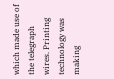which made use of the telegraph wires. Printing technology was making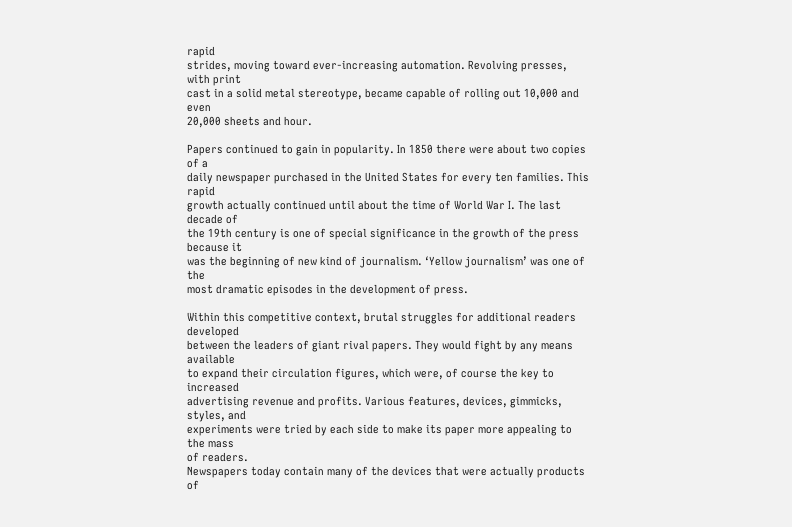rapid
strides, moving toward ever-increasing automation. Revolving presses, with print
cast in a solid metal stereotype, became capable of rolling out 10,000 and even
20,000 sheets and hour.

Papers continued to gain in popularity. In 1850 there were about two copies of a
daily newspaper purchased in the United States for every ten families. This rapid
growth actually continued until about the time of World War I. The last decade of
the 19th century is one of special significance in the growth of the press because it
was the beginning of new kind of journalism. ‘Yellow journalism’ was one of the
most dramatic episodes in the development of press.

Within this competitive context, brutal struggles for additional readers developed
between the leaders of giant rival papers. They would fight by any means available
to expand their circulation figures, which were, of course the key to increased
advertising revenue and profits. Various features, devices, gimmicks, styles, and
experiments were tried by each side to make its paper more appealing to the mass
of readers.
Newspapers today contain many of the devices that were actually products of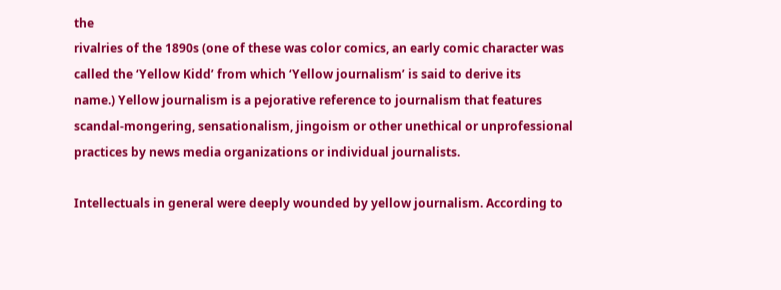the
rivalries of the 1890s (one of these was color comics, an early comic character was
called the ‘Yellow Kidd’ from which ‘Yellow journalism’ is said to derive its
name.) Yellow journalism is a pejorative reference to journalism that features
scandal-mongering, sensationalism, jingoism or other unethical or unprofessional
practices by news media organizations or individual journalists.

Intellectuals in general were deeply wounded by yellow journalism. According to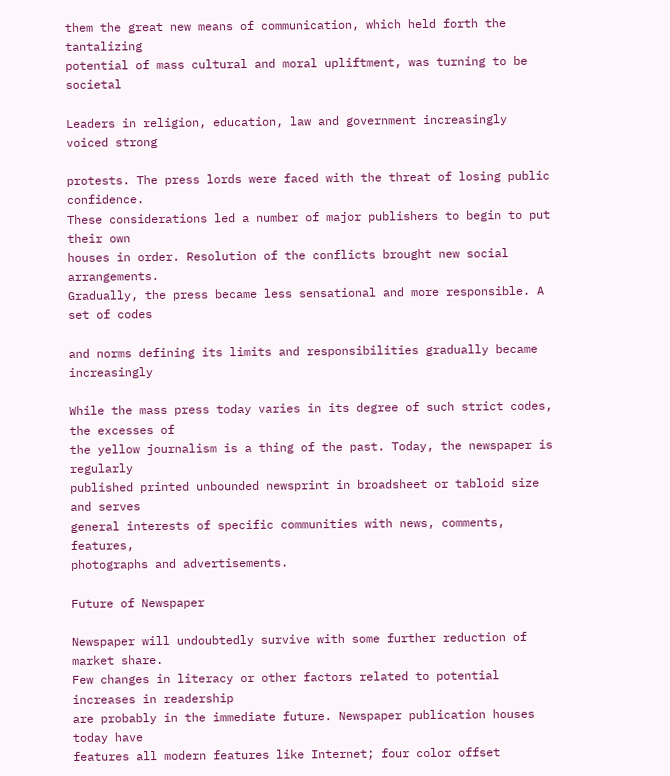them the great new means of communication, which held forth the tantalizing
potential of mass cultural and moral upliftment, was turning to be societal

Leaders in religion, education, law and government increasingly voiced strong

protests. The press lords were faced with the threat of losing public confidence.
These considerations led a number of major publishers to begin to put their own
houses in order. Resolution of the conflicts brought new social arrangements.
Gradually, the press became less sensational and more responsible. A set of codes

and norms defining its limits and responsibilities gradually became increasingly

While the mass press today varies in its degree of such strict codes, the excesses of
the yellow journalism is a thing of the past. Today, the newspaper is regularly
published printed unbounded newsprint in broadsheet or tabloid size and serves
general interests of specific communities with news, comments, features,
photographs and advertisements.

Future of Newspaper

Newspaper will undoubtedly survive with some further reduction of market share.
Few changes in literacy or other factors related to potential increases in readership
are probably in the immediate future. Newspaper publication houses today have
features all modern features like Internet; four color offset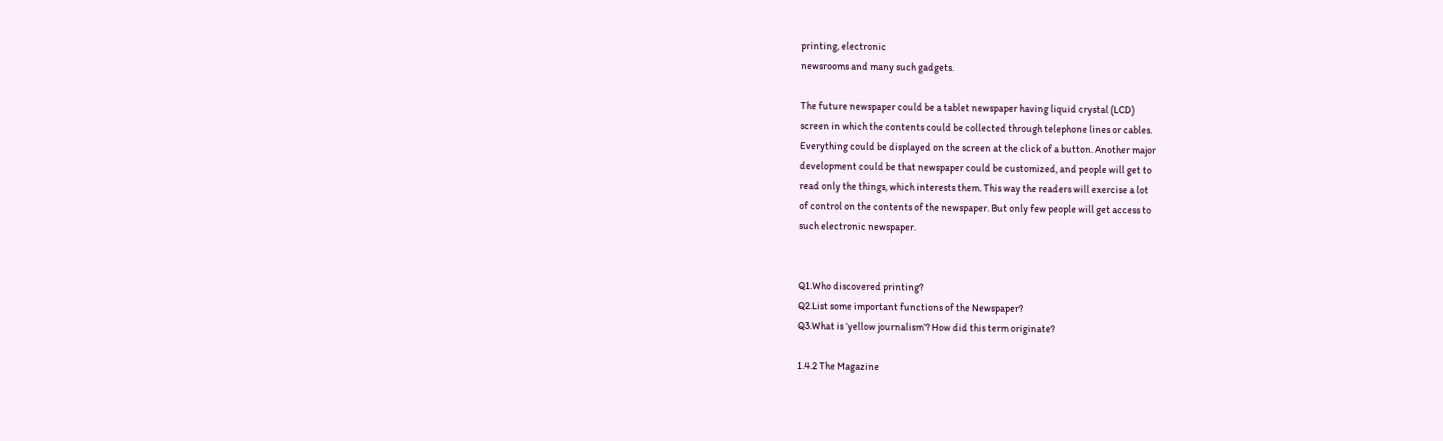printing, electronic
newsrooms and many such gadgets.

The future newspaper could be a tablet newspaper having liquid crystal (LCD)
screen in which the contents could be collected through telephone lines or cables.
Everything could be displayed on the screen at the click of a button. Another major
development could be that newspaper could be customized, and people will get to
read only the things, which interests them. This way the readers will exercise a lot
of control on the contents of the newspaper. But only few people will get access to
such electronic newspaper.


Q1.Who discovered printing?
Q2.List some important functions of the Newspaper?
Q3.What is ‘yellow journalism’? How did this term originate?

1.4.2 The Magazine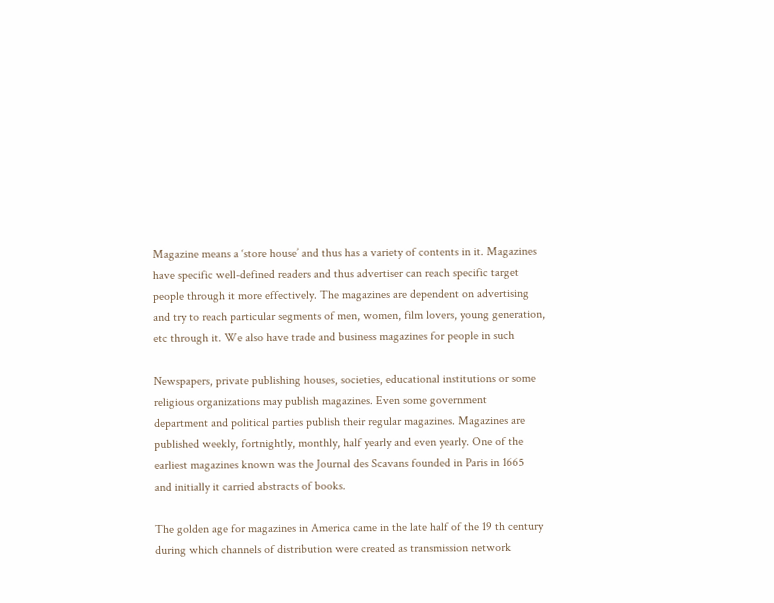Magazine means a ‘store house’ and thus has a variety of contents in it. Magazines
have specific well-defined readers and thus advertiser can reach specific target
people through it more effectively. The magazines are dependent on advertising
and try to reach particular segments of men, women, film lovers, young generation,
etc through it. We also have trade and business magazines for people in such

Newspapers, private publishing houses, societies, educational institutions or some
religious organizations may publish magazines. Even some government
department and political parties publish their regular magazines. Magazines are
published weekly, fortnightly, monthly, half yearly and even yearly. One of the
earliest magazines known was the Journal des Scavans founded in Paris in 1665
and initially it carried abstracts of books.

The golden age for magazines in America came in the late half of the 19 th century
during which channels of distribution were created as transmission network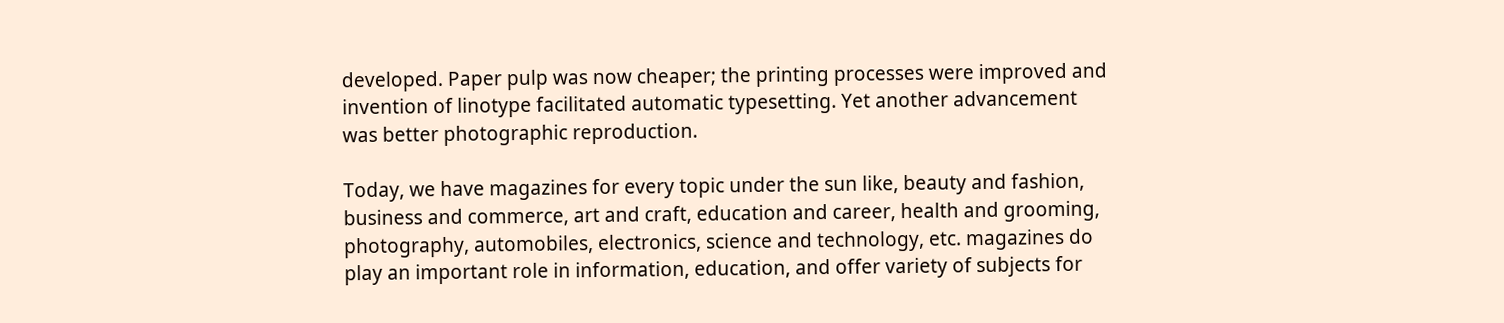developed. Paper pulp was now cheaper; the printing processes were improved and
invention of linotype facilitated automatic typesetting. Yet another advancement
was better photographic reproduction.

Today, we have magazines for every topic under the sun like, beauty and fashion,
business and commerce, art and craft, education and career, health and grooming,
photography, automobiles, electronics, science and technology, etc. magazines do
play an important role in information, education, and offer variety of subjects for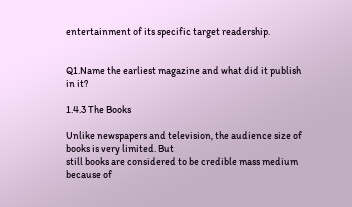entertainment of its specific target readership.


Q1.Name the earliest magazine and what did it publish in it?

1.4.3 The Books

Unlike newspapers and television, the audience size of books is very limited. But
still books are considered to be credible mass medium because of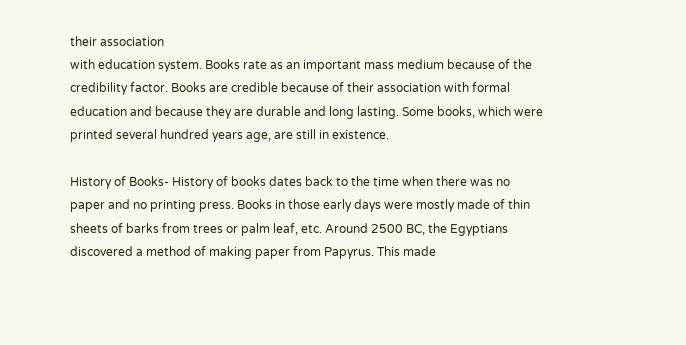their association
with education system. Books rate as an important mass medium because of the
credibility factor. Books are credible because of their association with formal
education and because they are durable and long lasting. Some books, which were
printed several hundred years age, are still in existence.

History of Books- History of books dates back to the time when there was no
paper and no printing press. Books in those early days were mostly made of thin
sheets of barks from trees or palm leaf, etc. Around 2500 BC, the Egyptians
discovered a method of making paper from Papyrus. This made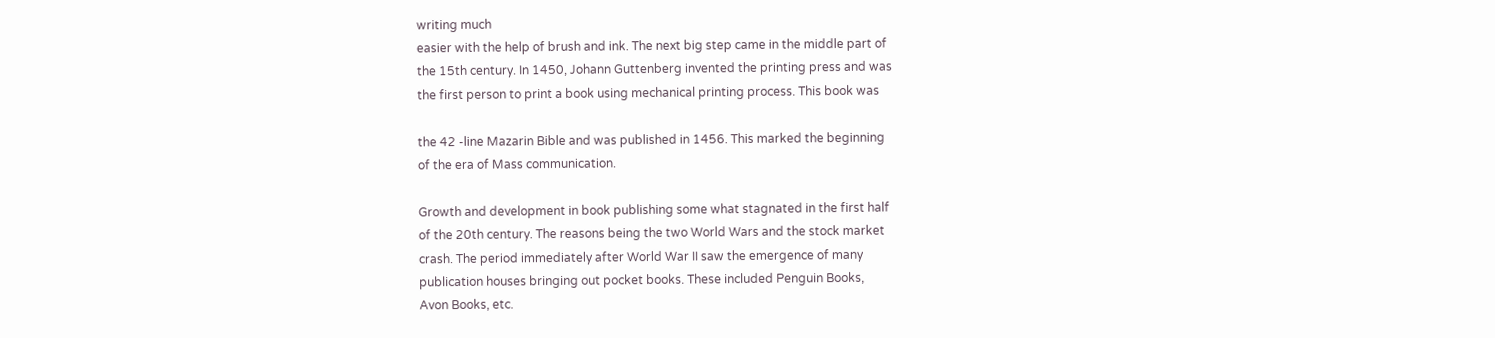writing much
easier with the help of brush and ink. The next big step came in the middle part of
the 15th century. In 1450, Johann Guttenberg invented the printing press and was
the first person to print a book using mechanical printing process. This book was

the 42 -line Mazarin Bible and was published in 1456. This marked the beginning
of the era of Mass communication.

Growth and development in book publishing some what stagnated in the first half
of the 20th century. The reasons being the two World Wars and the stock market
crash. The period immediately after World War II saw the emergence of many
publication houses bringing out pocket books. These included Penguin Books,
Avon Books, etc.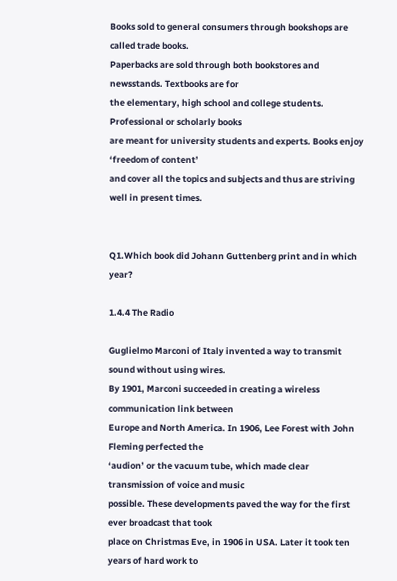Books sold to general consumers through bookshops are called trade books.
Paperbacks are sold through both bookstores and newsstands. Textbooks are for
the elementary, high school and college students. Professional or scholarly books
are meant for university students and experts. Books enjoy ‘freedom of content’
and cover all the topics and subjects and thus are striving well in present times.


Q1.Which book did Johann Guttenberg print and in which year?

1.4.4 The Radio

Guglielmo Marconi of Italy invented a way to transmit sound without using wires.
By 1901, Marconi succeeded in creating a wireless communication link between
Europe and North America. In 1906, Lee Forest with John Fleming perfected the
‘audion’ or the vacuum tube, which made clear transmission of voice and music
possible. These developments paved the way for the first ever broadcast that took
place on Christmas Eve, in 1906 in USA. Later it took ten years of hard work to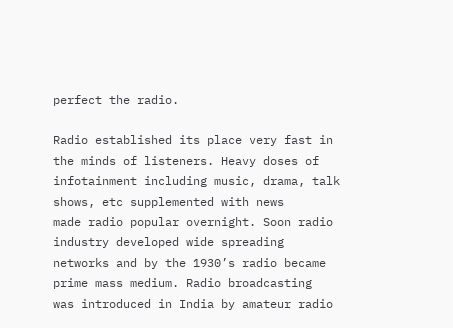perfect the radio.

Radio established its place very fast in the minds of listeners. Heavy doses of
infotainment including music, drama, talk shows, etc supplemented with news
made radio popular overnight. Soon radio industry developed wide spreading
networks and by the 1930’s radio became prime mass medium. Radio broadcasting
was introduced in India by amateur radio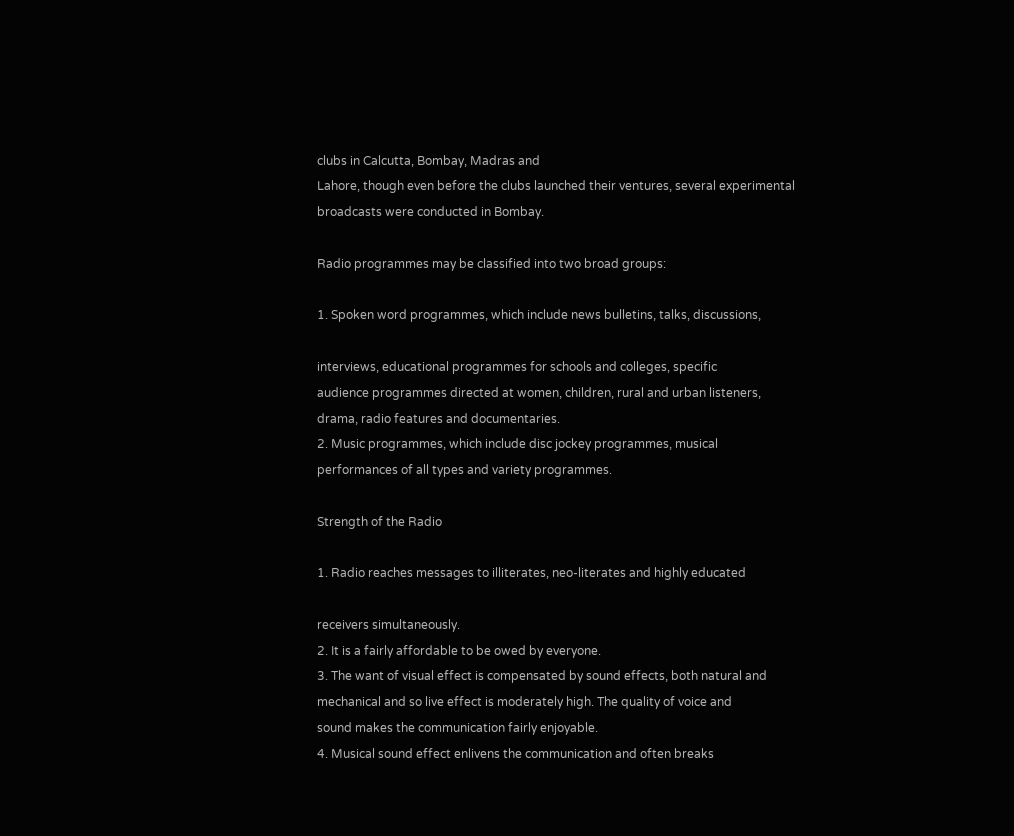clubs in Calcutta, Bombay, Madras and
Lahore, though even before the clubs launched their ventures, several experimental
broadcasts were conducted in Bombay.

Radio programmes may be classified into two broad groups:

1. Spoken word programmes, which include news bulletins, talks, discussions,

interviews, educational programmes for schools and colleges, specific
audience programmes directed at women, children, rural and urban listeners,
drama, radio features and documentaries.
2. Music programmes, which include disc jockey programmes, musical
performances of all types and variety programmes.

Strength of the Radio

1. Radio reaches messages to illiterates, neo-literates and highly educated

receivers simultaneously.
2. It is a fairly affordable to be owed by everyone.
3. The want of visual effect is compensated by sound effects, both natural and
mechanical and so live effect is moderately high. The quality of voice and
sound makes the communication fairly enjoyable.
4. Musical sound effect enlivens the communication and often breaks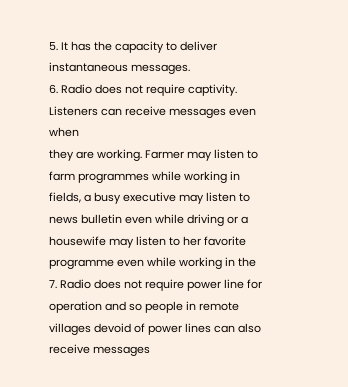5. It has the capacity to deliver instantaneous messages.
6. Radio does not require captivity. Listeners can receive messages even when
they are working. Farmer may listen to farm programmes while working in
fields, a busy executive may listen to news bulletin even while driving or a
housewife may listen to her favorite programme even while working in the
7. Radio does not require power line for operation and so people in remote
villages devoid of power lines can also receive messages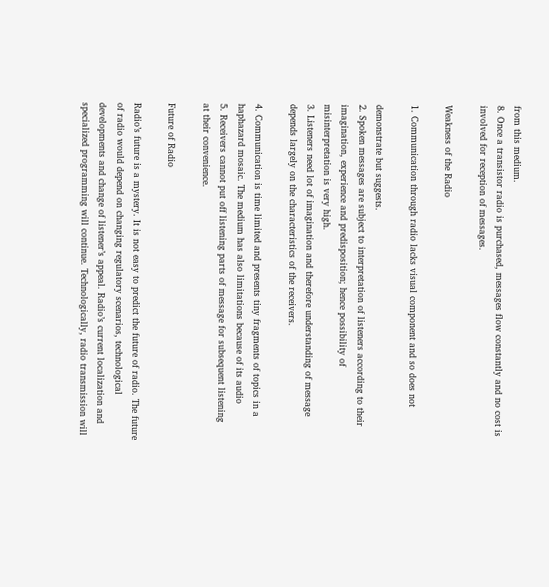from this medium.
8. Once a transistor radio is purchased, messages flow constantly and no cost is
involved for reception of messages.

Weakness of the Radio

1. Communication through radio lacks visual component and so does not

demonstrate but suggests.
2. Spoken messages are subject to interpretation of listeners according to their
imagination, experience and predisposition; hence possibility of
misinterpretation is very high.
3. Listeners need lot of imagination and therefore understanding of message
depends largely on the characteristics of the receivers.

4. Communication is time limited and presents tiny fragments of topics in a
haphazard mosaic. The medium has also limitations because of its audio
5. Receivers cannot put off listening parts of message for subsequent listening
at their convenience.

Future of Radio

Radio’s future is a mystery. It is not easy to predict the future of radio. The future
of radio would depend on changing regulatory scenarios, technological
developments and change of listener’s appeal. Radio’s current localization and
specialized programming will continue. Technologically, radio transmission will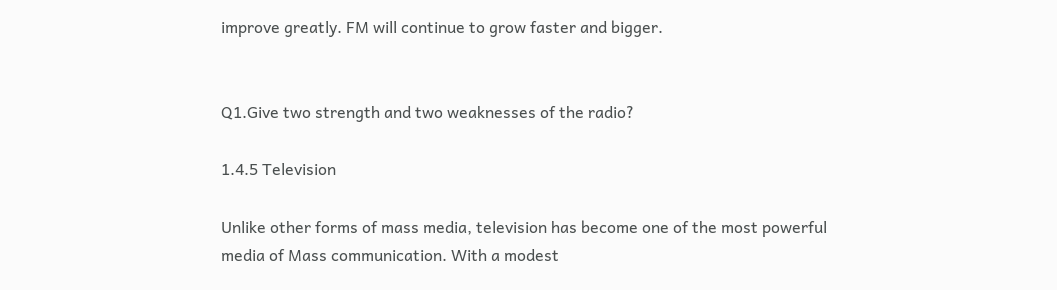improve greatly. FM will continue to grow faster and bigger.


Q1.Give two strength and two weaknesses of the radio?

1.4.5 Television

Unlike other forms of mass media, television has become one of the most powerful
media of Mass communication. With a modest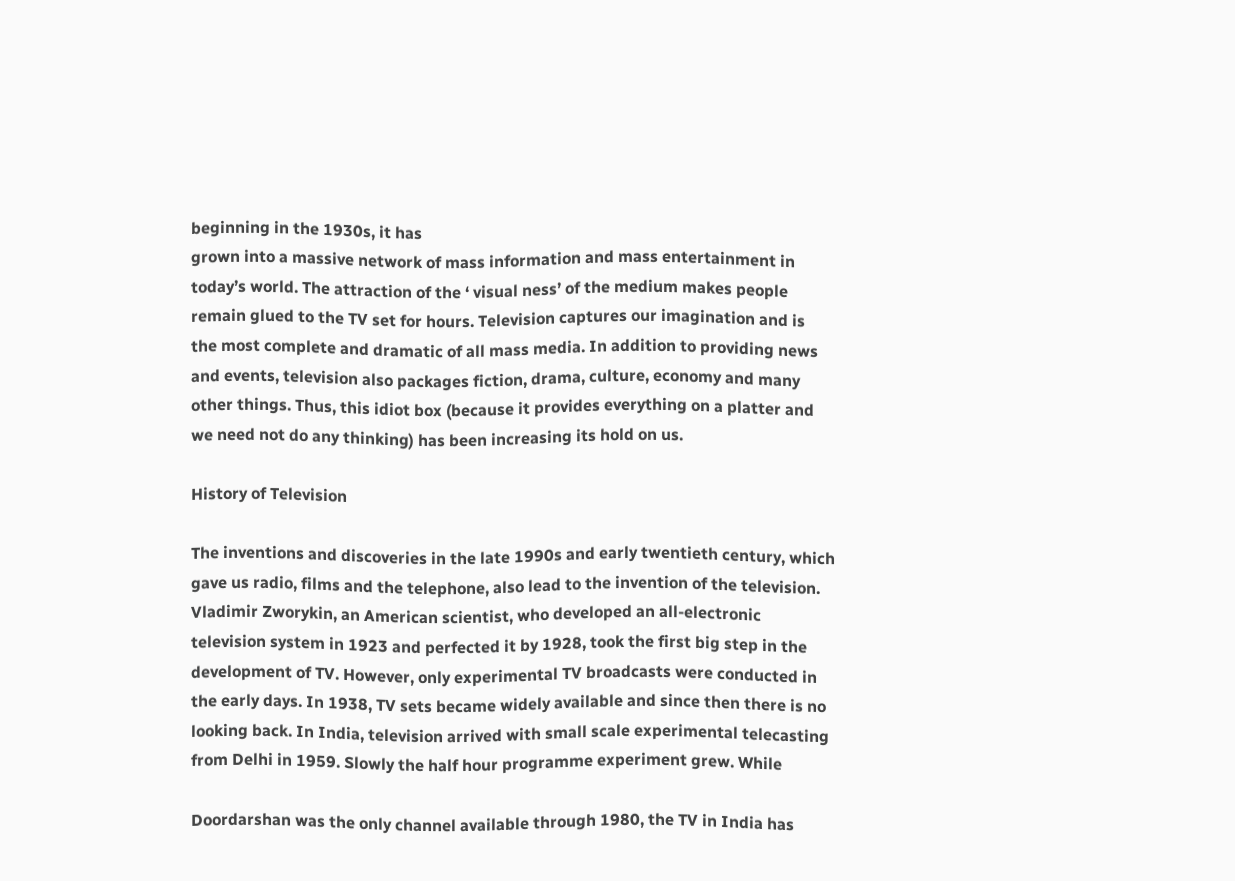beginning in the 1930s, it has
grown into a massive network of mass information and mass entertainment in
today’s world. The attraction of the ‘ visual ness’ of the medium makes people
remain glued to the TV set for hours. Television captures our imagination and is
the most complete and dramatic of all mass media. In addition to providing news
and events, television also packages fiction, drama, culture, economy and many
other things. Thus, this idiot box (because it provides everything on a platter and
we need not do any thinking) has been increasing its hold on us.

History of Television

The inventions and discoveries in the late 1990s and early twentieth century, which
gave us radio, films and the telephone, also lead to the invention of the television.
Vladimir Zworykin, an American scientist, who developed an all-electronic
television system in 1923 and perfected it by 1928, took the first big step in the
development of TV. However, only experimental TV broadcasts were conducted in
the early days. In 1938, TV sets became widely available and since then there is no
looking back. In India, television arrived with small scale experimental telecasting
from Delhi in 1959. Slowly the half hour programme experiment grew. While

Doordarshan was the only channel available through 1980, the TV in India has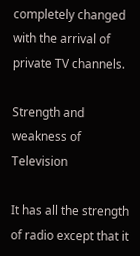completely changed with the arrival of private TV channels.

Strength and weakness of Television

It has all the strength of radio except that it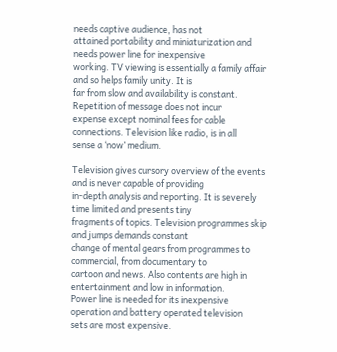needs captive audience, has not
attained portability and miniaturization and needs power line for inexpensive
working. TV viewing is essentially a family affair and so helps family unity. It is
far from slow and availability is constant. Repetition of message does not incur
expense except nominal fees for cable connections. Television like radio, is in all
sense a ‘now’ medium.

Television gives cursory overview of the events and is never capable of providing
in-depth analysis and reporting. It is severely time limited and presents tiny
fragments of topics. Television programmes skip and jumps demands constant
change of mental gears from programmes to commercial, from documentary to
cartoon and news. Also contents are high in entertainment and low in information.
Power line is needed for its inexpensive operation and battery operated television
sets are most expensive.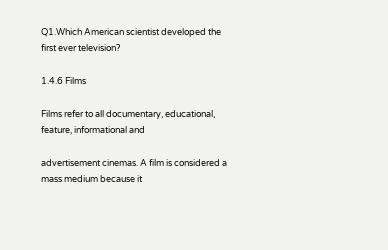Q1.Which American scientist developed the first ever television?

1.4.6 Films

Films refer to all documentary, educational, feature, informational and

advertisement cinemas. A film is considered a mass medium because it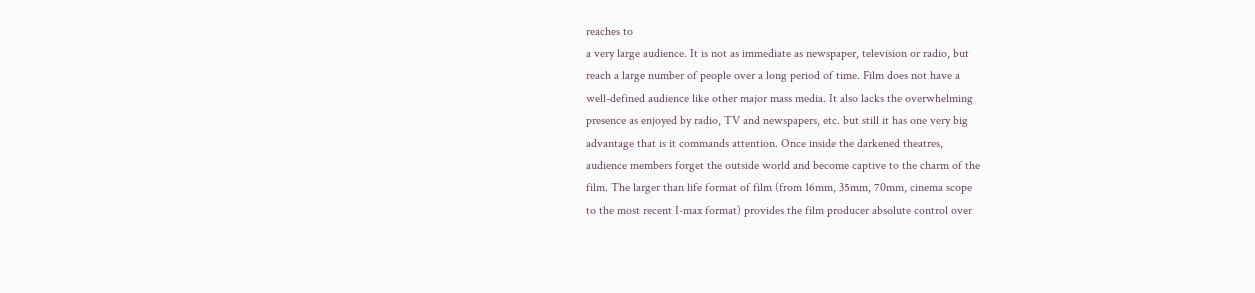reaches to
a very large audience. It is not as immediate as newspaper, television or radio, but
reach a large number of people over a long period of time. Film does not have a
well-defined audience like other major mass media. It also lacks the overwhelming
presence as enjoyed by radio, TV and newspapers, etc. but still it has one very big
advantage that is it commands attention. Once inside the darkened theatres,
audience members forget the outside world and become captive to the charm of the
film. The larger than life format of film (from 16mm, 35mm, 70mm, cinema scope
to the most recent I-max format) provides the film producer absolute control over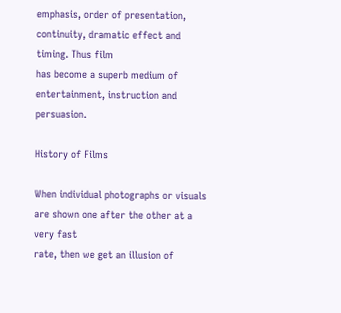emphasis, order of presentation, continuity, dramatic effect and timing. Thus film
has become a superb medium of entertainment, instruction and persuasion.

History of Films

When individual photographs or visuals are shown one after the other at a very fast
rate, then we get an illusion of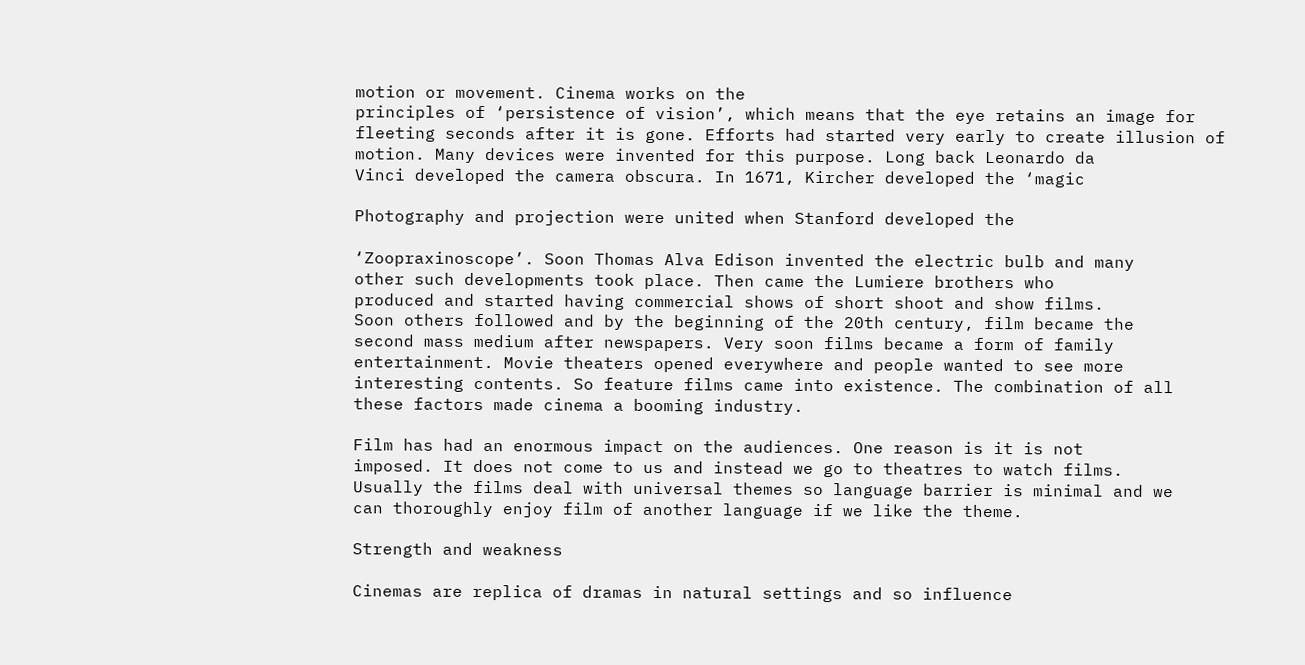motion or movement. Cinema works on the
principles of ‘persistence of vision’, which means that the eye retains an image for
fleeting seconds after it is gone. Efforts had started very early to create illusion of
motion. Many devices were invented for this purpose. Long back Leonardo da
Vinci developed the camera obscura. In 1671, Kircher developed the ‘magic

Photography and projection were united when Stanford developed the

‘Zoopraxinoscope’. Soon Thomas Alva Edison invented the electric bulb and many
other such developments took place. Then came the Lumiere brothers who
produced and started having commercial shows of short shoot and show films.
Soon others followed and by the beginning of the 20th century, film became the
second mass medium after newspapers. Very soon films became a form of family
entertainment. Movie theaters opened everywhere and people wanted to see more
interesting contents. So feature films came into existence. The combination of all
these factors made cinema a booming industry.

Film has had an enormous impact on the audiences. One reason is it is not
imposed. It does not come to us and instead we go to theatres to watch films.
Usually the films deal with universal themes so language barrier is minimal and we
can thoroughly enjoy film of another language if we like the theme.

Strength and weakness

Cinemas are replica of dramas in natural settings and so influence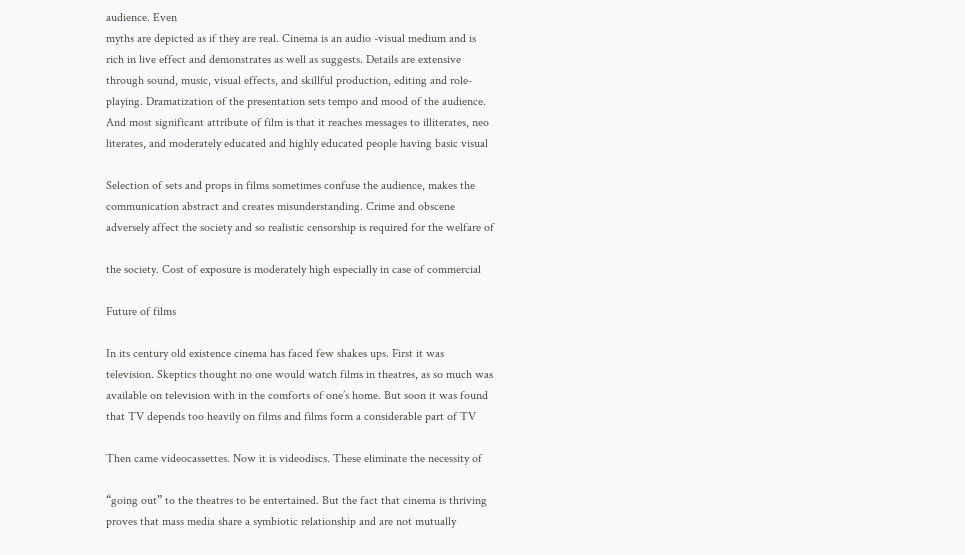audience. Even
myths are depicted as if they are real. Cinema is an audio -visual medium and is
rich in live effect and demonstrates as well as suggests. Details are extensive
through sound, music, visual effects, and skillful production, editing and role-
playing. Dramatization of the presentation sets tempo and mood of the audience.
And most significant attribute of film is that it reaches messages to illiterates, neo
literates, and moderately educated and highly educated people having basic visual

Selection of sets and props in films sometimes confuse the audience, makes the
communication abstract and creates misunderstanding. Crime and obscene
adversely affect the society and so realistic censorship is required for the welfare of

the society. Cost of exposure is moderately high especially in case of commercial

Future of films

In its century old existence cinema has faced few shakes ups. First it was
television. Skeptics thought no one would watch films in theatres, as so much was
available on television with in the comforts of one’s home. But soon it was found
that TV depends too heavily on films and films form a considerable part of TV

Then came videocassettes. Now it is videodiscs. These eliminate the necessity of

“going out” to the theatres to be entertained. But the fact that cinema is thriving
proves that mass media share a symbiotic relationship and are not mutually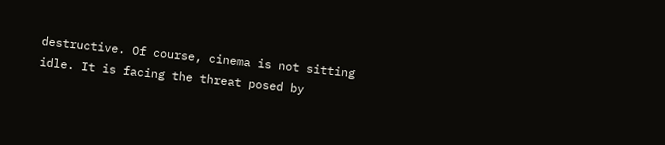destructive. Of course, cinema is not sitting idle. It is facing the threat posed by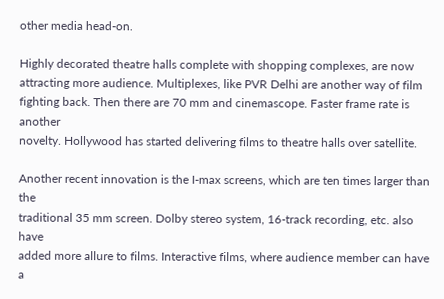other media head-on.

Highly decorated theatre halls complete with shopping complexes, are now
attracting more audience. Multiplexes, like PVR Delhi are another way of film
fighting back. Then there are 70 mm and cinemascope. Faster frame rate is another
novelty. Hollywood has started delivering films to theatre halls over satellite.

Another recent innovation is the I-max screens, which are ten times larger than the
traditional 35 mm screen. Dolby stereo system, 16-track recording, etc. also have
added more allure to films. Interactive films, where audience member can have a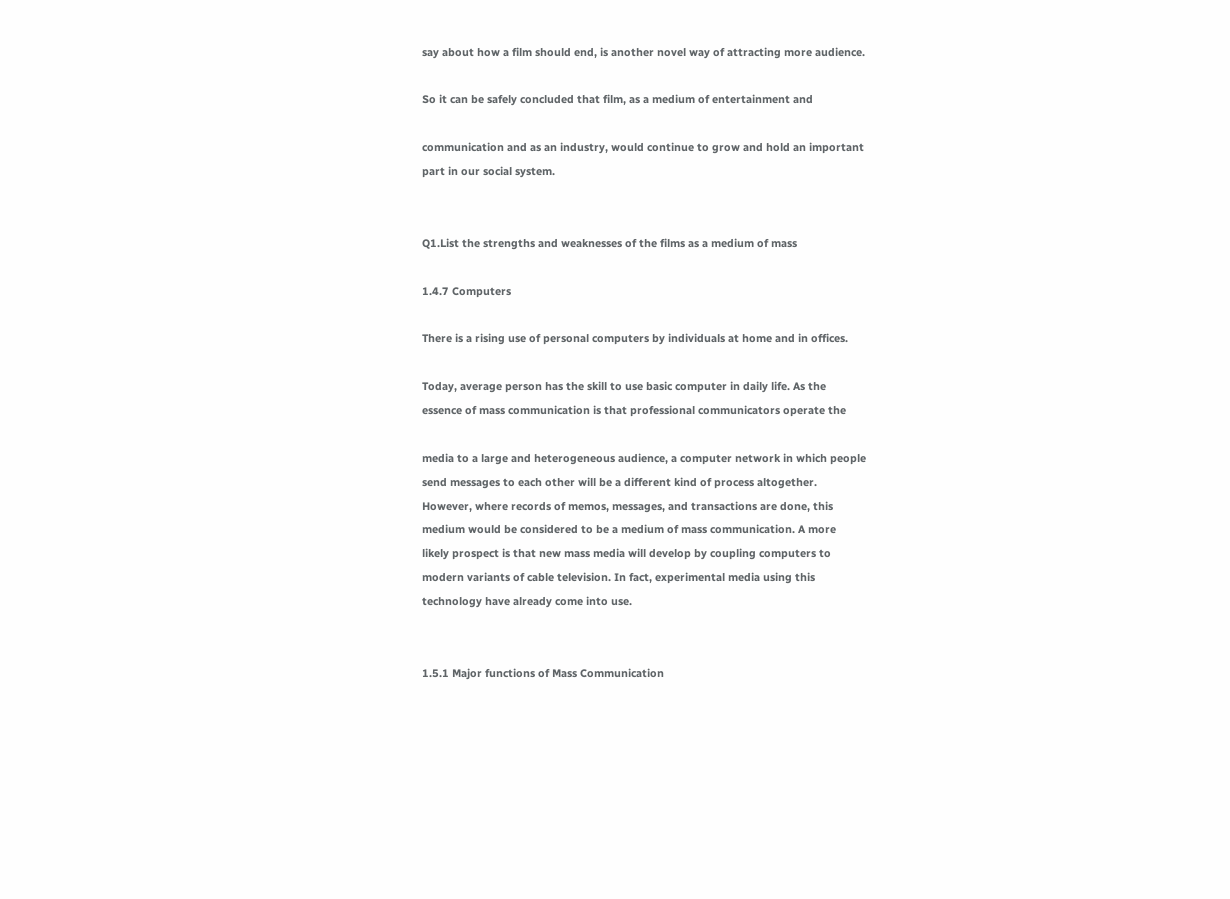say about how a film should end, is another novel way of attracting more audience.

So it can be safely concluded that film, as a medium of entertainment and

communication and as an industry, would continue to grow and hold an important
part in our social system.


Q1.List the strengths and weaknesses of the films as a medium of mass

1.4.7 Computers

There is a rising use of personal computers by individuals at home and in offices.

Today, average person has the skill to use basic computer in daily life. As the
essence of mass communication is that professional communicators operate the

media to a large and heterogeneous audience, a computer network in which people
send messages to each other will be a different kind of process altogether.
However, where records of memos, messages, and transactions are done, this
medium would be considered to be a medium of mass communication. A more
likely prospect is that new mass media will develop by coupling computers to
modern variants of cable television. In fact, experimental media using this
technology have already come into use.


1.5.1 Major functions of Mass Communication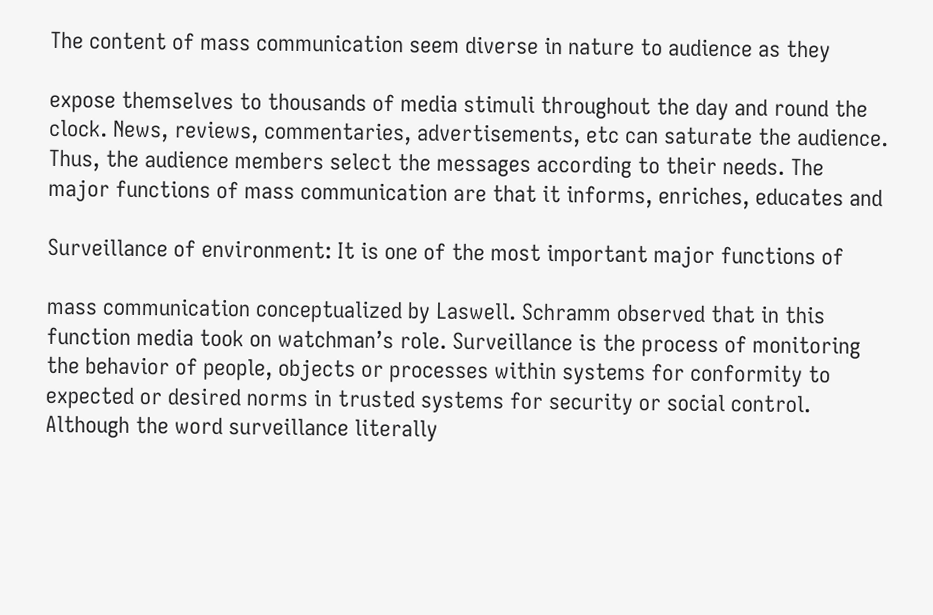The content of mass communication seem diverse in nature to audience as they

expose themselves to thousands of media stimuli throughout the day and round the
clock. News, reviews, commentaries, advertisements, etc can saturate the audience.
Thus, the audience members select the messages according to their needs. The
major functions of mass communication are that it informs, enriches, educates and

Surveillance of environment: It is one of the most important major functions of

mass communication conceptualized by Laswell. Schramm observed that in this
function media took on watchman’s role. Surveillance is the process of monitoring
the behavior of people, objects or processes within systems for conformity to
expected or desired norms in trusted systems for security or social control.
Although the word surveillance literally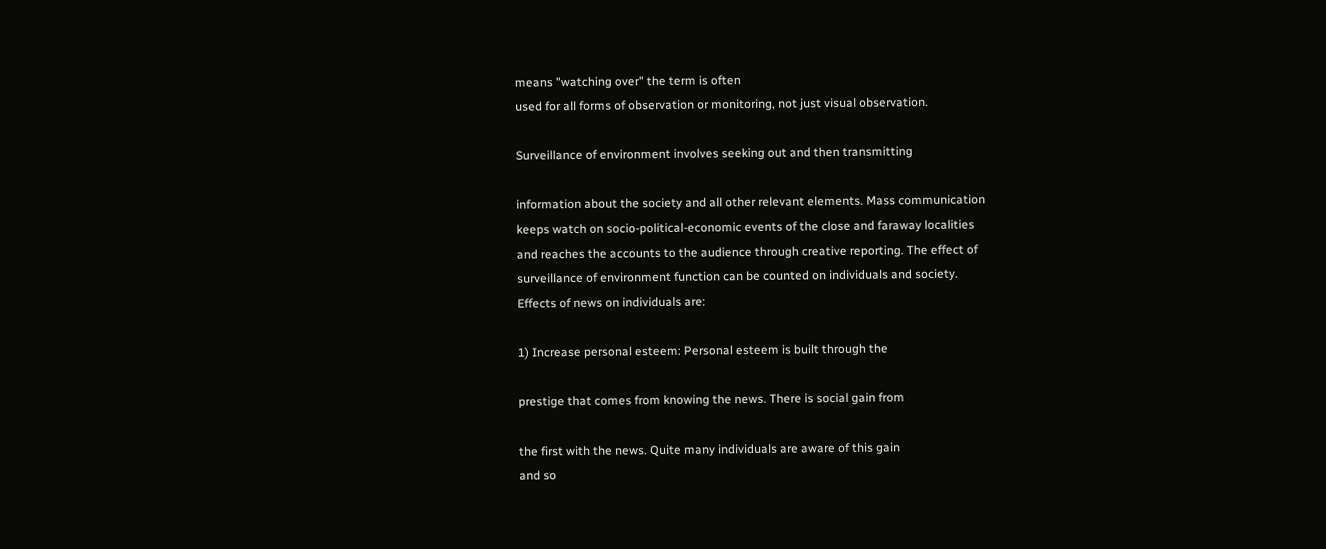means "watching over" the term is often
used for all forms of observation or monitoring, not just visual observation.

Surveillance of environment involves seeking out and then transmitting

information about the society and all other relevant elements. Mass communication
keeps watch on socio-political-economic events of the close and faraway localities
and reaches the accounts to the audience through creative reporting. The effect of
surveillance of environment function can be counted on individuals and society.
Effects of news on individuals are:

1) Increase personal esteem: Personal esteem is built through the

prestige that comes from knowing the news. There is social gain from

the first with the news. Quite many individuals are aware of this gain
and so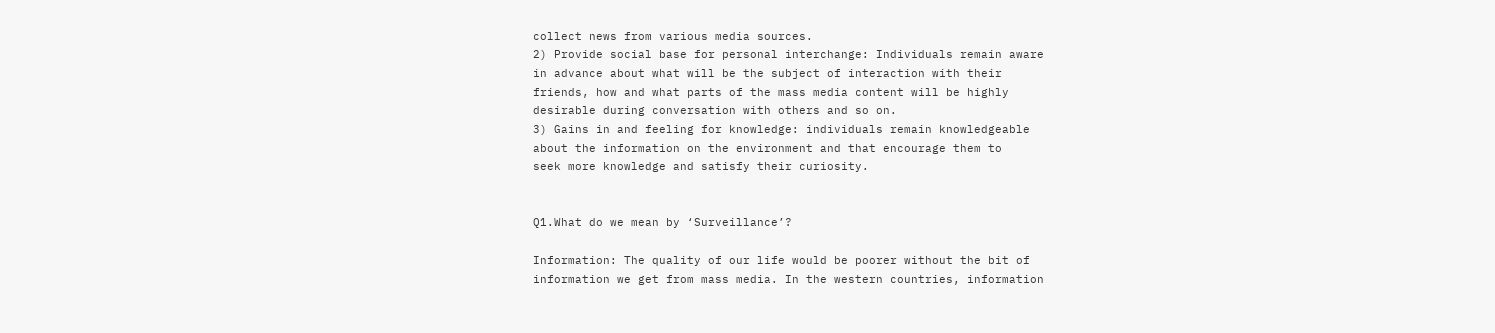collect news from various media sources.
2) Provide social base for personal interchange: Individuals remain aware
in advance about what will be the subject of interaction with their
friends, how and what parts of the mass media content will be highly
desirable during conversation with others and so on.
3) Gains in and feeling for knowledge: individuals remain knowledgeable
about the information on the environment and that encourage them to
seek more knowledge and satisfy their curiosity.


Q1.What do we mean by ‘Surveillance’?

Information: The quality of our life would be poorer without the bit of
information we get from mass media. In the western countries, information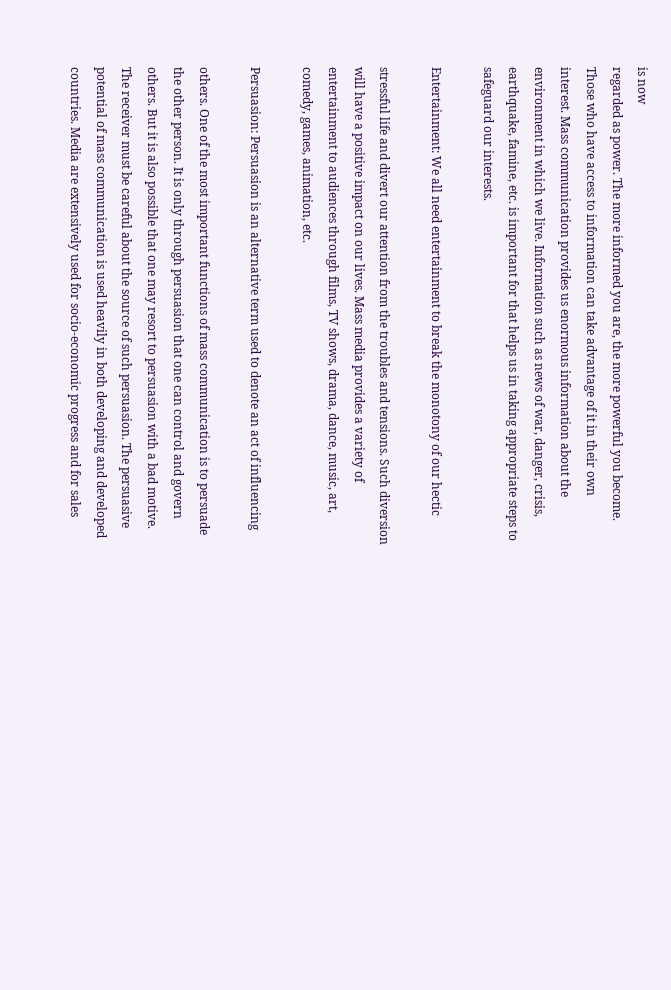is now
regarded as power. The more informed you are, the more powerful you become.
Those who have access to information can take advantage of it in their own
interest. Mass communication provides us enormous information about the
environment in which we live. Information such as news of war, danger, crisis,
earthquake, famine, etc. is important for that helps us in taking appropriate steps to
safeguard our interests.

Entertainment: We all need entertainment to break the monotony of our hectic

stressful life and divert our attention from the troubles and tensions. Such diversion
will have a positive impact on our lives. Mass media provides a variety of
entertainment to audiences through films, TV shows, drama, dance, music, art,
comedy, games, animation, etc.

Persuasion: Persuasion is an alternative term used to denote an act of influencing

others. One of the most important functions of mass communication is to persuade
the other person. It is only through persuasion that one can control and govern
others. But it is also possible that one may resort to persuasion with a bad motive.
The receiver must be careful about the source of such persuasion. The persuasive
potential of mass communication is used heavily in both developing and developed
countries. Media are extensively used for socio-economic progress and for sales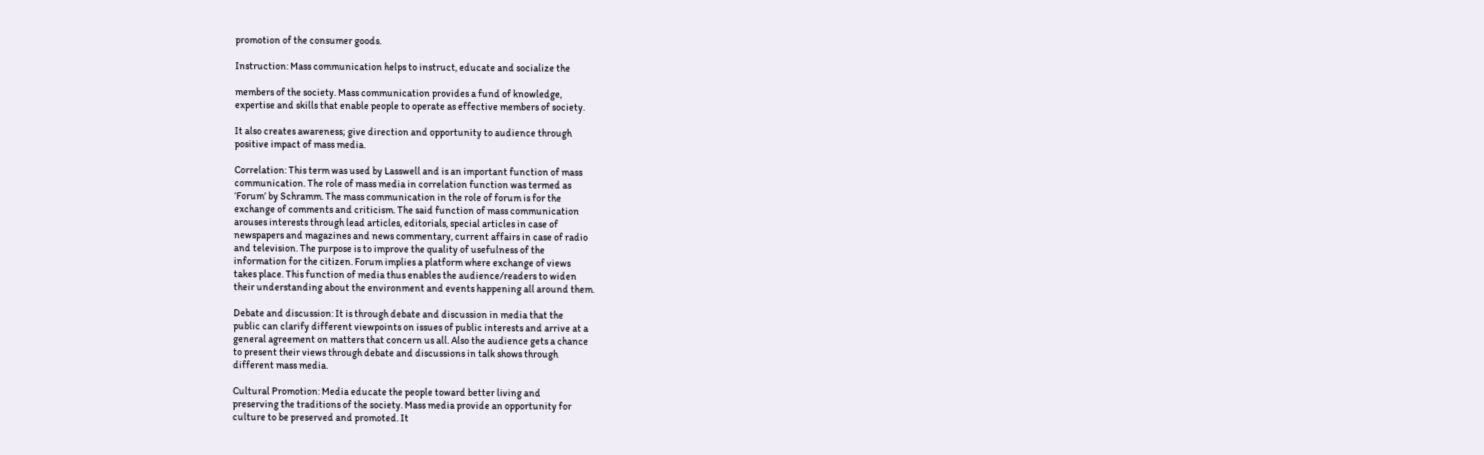promotion of the consumer goods.

Instruction: Mass communication helps to instruct, educate and socialize the

members of the society. Mass communication provides a fund of knowledge,
expertise and skills that enable people to operate as effective members of society.

It also creates awareness; give direction and opportunity to audience through
positive impact of mass media.

Correlation: This term was used by Lasswell and is an important function of mass
communication. The role of mass media in correlation function was termed as
‘Forum’ by Schramm. The mass communication in the role of forum is for the
exchange of comments and criticism. The said function of mass communication
arouses interests through lead articles, editorials, special articles in case of
newspapers and magazines and news commentary, current affairs in case of radio
and television. The purpose is to improve the quality of usefulness of the
information for the citizen. Forum implies a platform where exchange of views
takes place. This function of media thus enables the audience/readers to widen
their understanding about the environment and events happening all around them.

Debate and discussion: It is through debate and discussion in media that the
public can clarify different viewpoints on issues of public interests and arrive at a
general agreement on matters that concern us all. Also the audience gets a chance
to present their views through debate and discussions in talk shows through
different mass media.

Cultural Promotion: Media educate the people toward better living and
preserving the traditions of the society. Mass media provide an opportunity for
culture to be preserved and promoted. It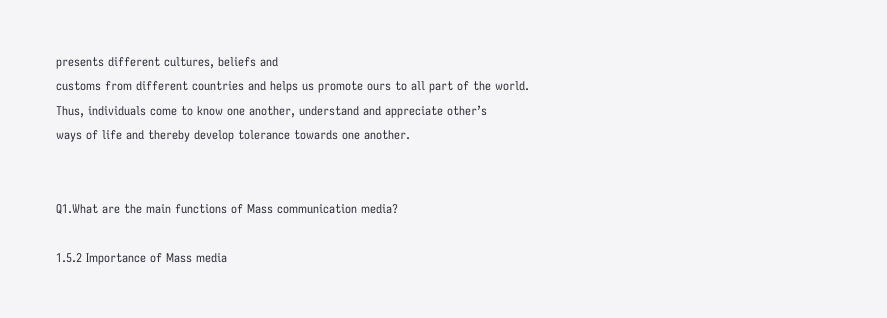presents different cultures, beliefs and
customs from different countries and helps us promote ours to all part of the world.
Thus, individuals come to know one another, understand and appreciate other’s
ways of life and thereby develop tolerance towards one another.


Q1.What are the main functions of Mass communication media?

1.5.2 Importance of Mass media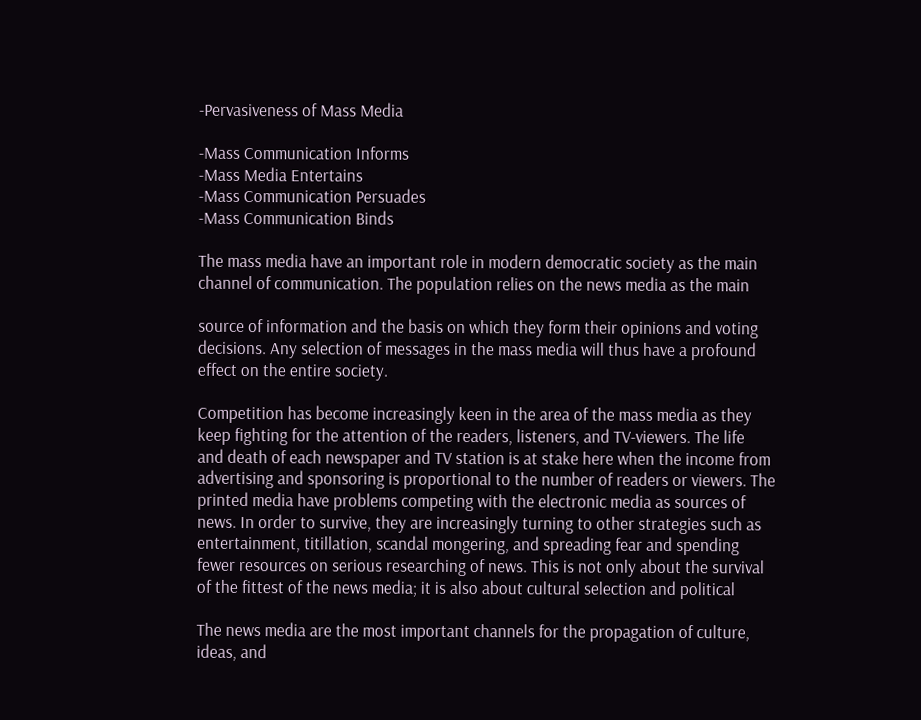-Pervasiveness of Mass Media

-Mass Communication Informs
-Mass Media Entertains
-Mass Communication Persuades
-Mass Communication Binds

The mass media have an important role in modern democratic society as the main
channel of communication. The population relies on the news media as the main

source of information and the basis on which they form their opinions and voting
decisions. Any selection of messages in the mass media will thus have a profound
effect on the entire society.

Competition has become increasingly keen in the area of the mass media as they
keep fighting for the attention of the readers, listeners, and TV-viewers. The life
and death of each newspaper and TV station is at stake here when the income from
advertising and sponsoring is proportional to the number of readers or viewers. The
printed media have problems competing with the electronic media as sources of
news. In order to survive, they are increasingly turning to other strategies such as
entertainment, titillation, scandal mongering, and spreading fear and spending
fewer resources on serious researching of news. This is not only about the survival
of the fittest of the news media; it is also about cultural selection and political

The news media are the most important channels for the propagation of culture,
ideas, and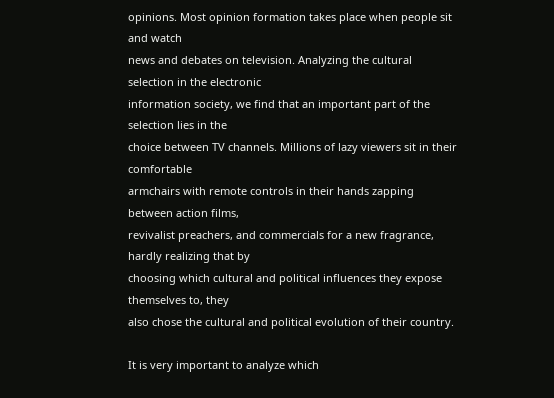opinions. Most opinion formation takes place when people sit and watch
news and debates on television. Analyzing the cultural selection in the electronic
information society, we find that an important part of the selection lies in the
choice between TV channels. Millions of lazy viewers sit in their comfortable
armchairs with remote controls in their hands zapping between action films,
revivalist preachers, and commercials for a new fragrance, hardly realizing that by
choosing which cultural and political influences they expose themselves to, they
also chose the cultural and political evolution of their country.

It is very important to analyze which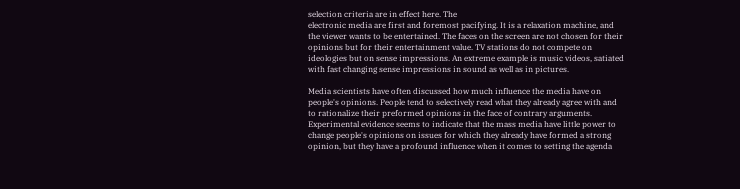selection criteria are in effect here. The
electronic media are first and foremost pacifying. It is a relaxation machine, and
the viewer wants to be entertained. The faces on the screen are not chosen for their
opinions but for their entertainment value. TV stations do not compete on
ideologies but on sense impressions. An extreme example is music videos, satiated
with fast changing sense impressions in sound as well as in pictures.

Media scientists have often discussed how much influence the media have on
people's opinions. People tend to selectively read what they already agree with and
to rationalize their preformed opinions in the face of contrary arguments.
Experimental evidence seems to indicate that the mass media have little power to
change people's opinions on issues for which they already have formed a strong
opinion, but they have a profound influence when it comes to setting the agenda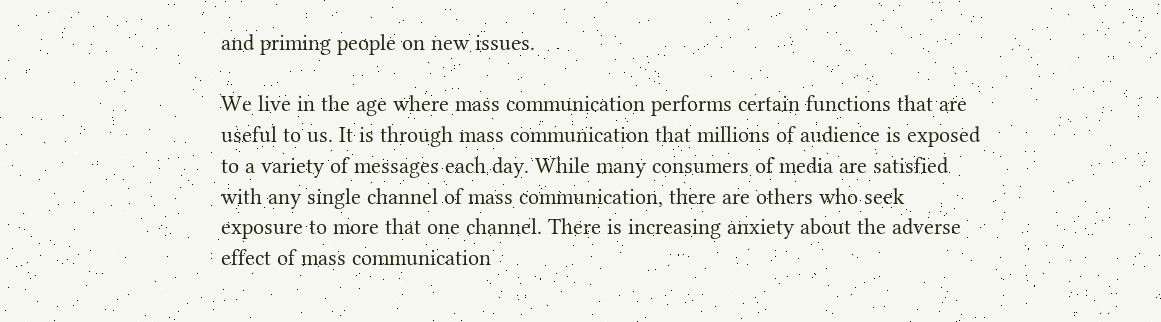and priming people on new issues.

We live in the age where mass communication performs certain functions that are
useful to us. It is through mass communication that millions of audience is exposed
to a variety of messages each day. While many consumers of media are satisfied
with any single channel of mass communication, there are others who seek
exposure to more that one channel. There is increasing anxiety about the adverse
effect of mass communication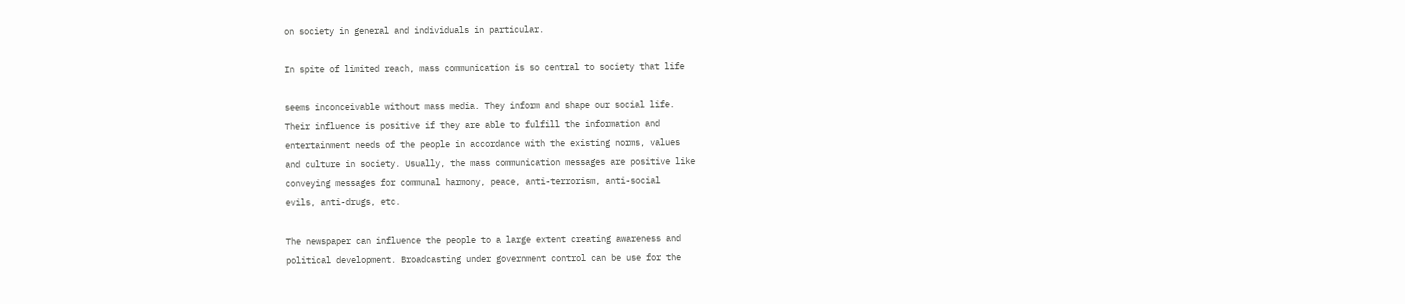on society in general and individuals in particular.

In spite of limited reach, mass communication is so central to society that life

seems inconceivable without mass media. They inform and shape our social life.
Their influence is positive if they are able to fulfill the information and
entertainment needs of the people in accordance with the existing norms, values
and culture in society. Usually, the mass communication messages are positive like
conveying messages for communal harmony, peace, anti-terrorism, anti-social
evils, anti-drugs, etc.

The newspaper can influence the people to a large extent creating awareness and
political development. Broadcasting under government control can be use for the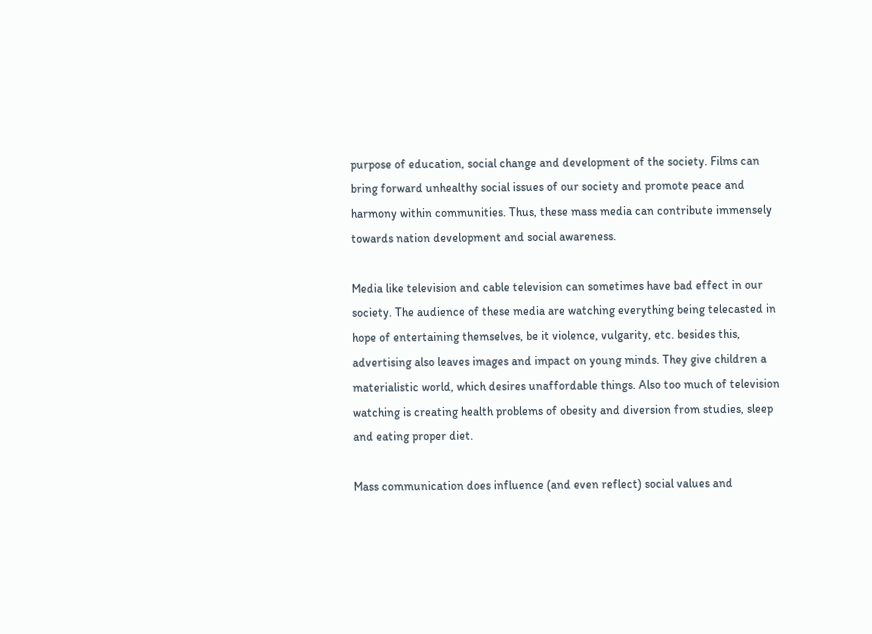purpose of education, social change and development of the society. Films can
bring forward unhealthy social issues of our society and promote peace and
harmony within communities. Thus, these mass media can contribute immensely
towards nation development and social awareness.

Media like television and cable television can sometimes have bad effect in our
society. The audience of these media are watching everything being telecasted in
hope of entertaining themselves, be it violence, vulgarity, etc. besides this,
advertising also leaves images and impact on young minds. They give children a
materialistic world, which desires unaffordable things. Also too much of television
watching is creating health problems of obesity and diversion from studies, sleep
and eating proper diet.

Mass communication does influence (and even reflect) social values and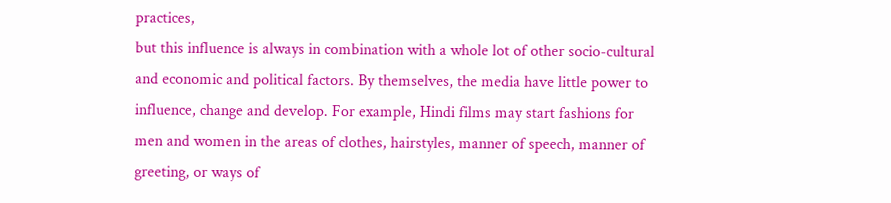practices,
but this influence is always in combination with a whole lot of other socio-cultural
and economic and political factors. By themselves, the media have little power to
influence, change and develop. For example, Hindi films may start fashions for
men and women in the areas of clothes, hairstyles, manner of speech, manner of
greeting, or ways of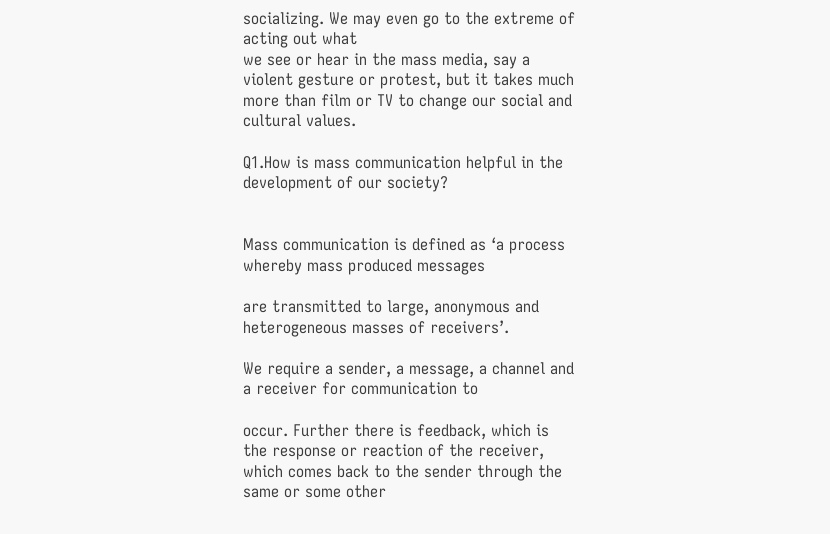socializing. We may even go to the extreme of acting out what
we see or hear in the mass media, say a violent gesture or protest, but it takes much
more than film or TV to change our social and cultural values.

Q1.How is mass communication helpful in the development of our society?


Mass communication is defined as ‘a process whereby mass produced messages

are transmitted to large, anonymous and heterogeneous masses of receivers’.

We require a sender, a message, a channel and a receiver for communication to

occur. Further there is feedback, which is the response or reaction of the receiver,
which comes back to the sender through the same or some other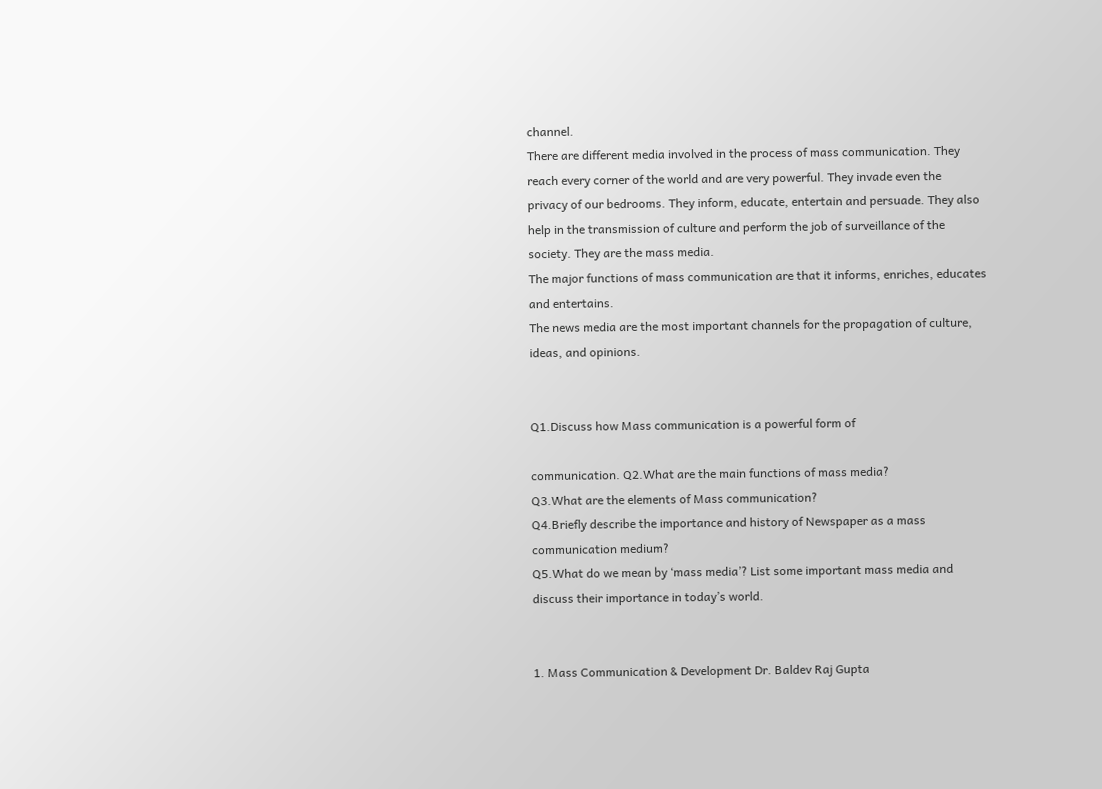channel.
There are different media involved in the process of mass communication. They
reach every corner of the world and are very powerful. They invade even the
privacy of our bedrooms. They inform, educate, entertain and persuade. They also
help in the transmission of culture and perform the job of surveillance of the
society. They are the mass media.
The major functions of mass communication are that it informs, enriches, educates
and entertains.
The news media are the most important channels for the propagation of culture,
ideas, and opinions.


Q1.Discuss how Mass communication is a powerful form of

communication. Q2.What are the main functions of mass media?
Q3.What are the elements of Mass communication?
Q4.Briefly describe the importance and history of Newspaper as a mass
communication medium?
Q5.What do we mean by ‘mass media’? List some important mass media and
discuss their importance in today’s world.


1. Mass Communication & Development Dr. Baldev Raj Gupta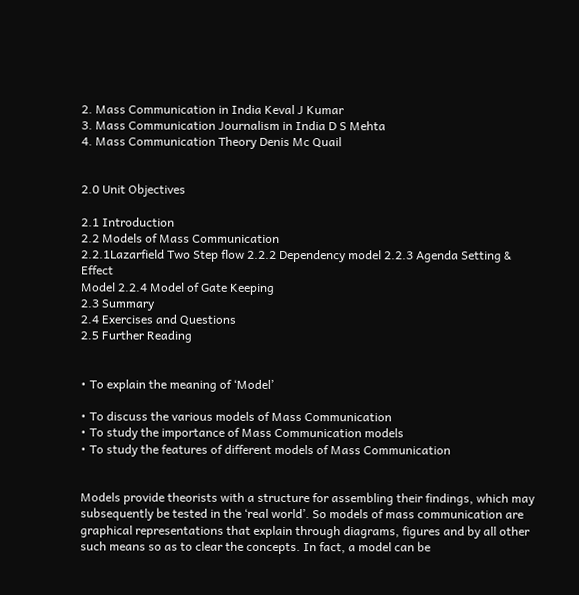2. Mass Communication in India Keval J Kumar
3. Mass Communication Journalism in India D S Mehta
4. Mass Communication Theory Denis Mc Quail


2.0 Unit Objectives

2.1 Introduction
2.2 Models of Mass Communication
2.2.1Lazarfield Two Step flow 2.2.2 Dependency model 2.2.3 Agenda Setting & Effect
Model 2.2.4 Model of Gate Keeping
2.3 Summary
2.4 Exercises and Questions
2.5 Further Reading


• To explain the meaning of ‘Model’

• To discuss the various models of Mass Communication
• To study the importance of Mass Communication models
• To study the features of different models of Mass Communication


Models provide theorists with a structure for assembling their findings, which may
subsequently be tested in the ‘real world’. So models of mass communication are
graphical representations that explain through diagrams, figures and by all other
such means so as to clear the concepts. In fact, a model can be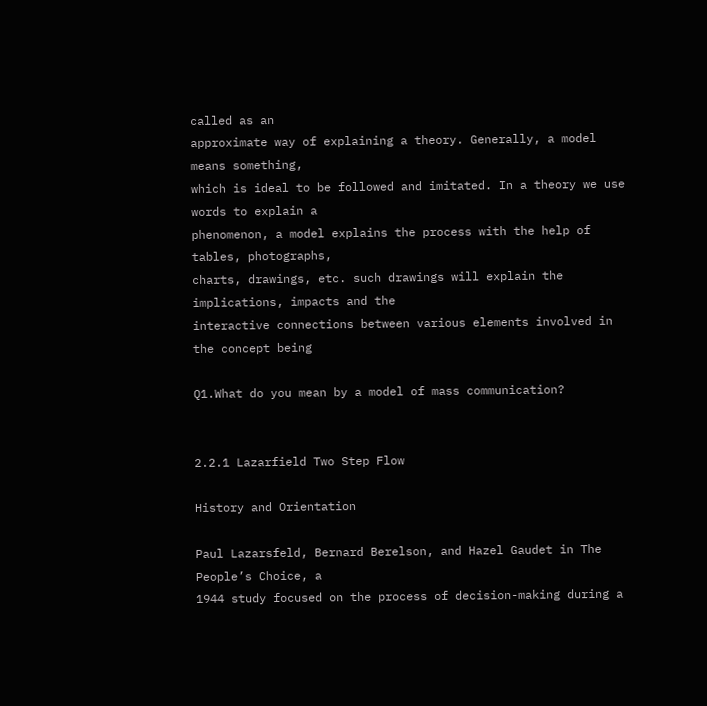called as an
approximate way of explaining a theory. Generally, a model means something,
which is ideal to be followed and imitated. In a theory we use words to explain a
phenomenon, a model explains the process with the help of tables, photographs,
charts, drawings, etc. such drawings will explain the implications, impacts and the
interactive connections between various elements involved in the concept being

Q1.What do you mean by a model of mass communication?


2.2.1 Lazarfield Two Step Flow

History and Orientation

Paul Lazarsfeld, Bernard Berelson, and Hazel Gaudet in The People’s Choice, a
1944 study focused on the process of decision-making during a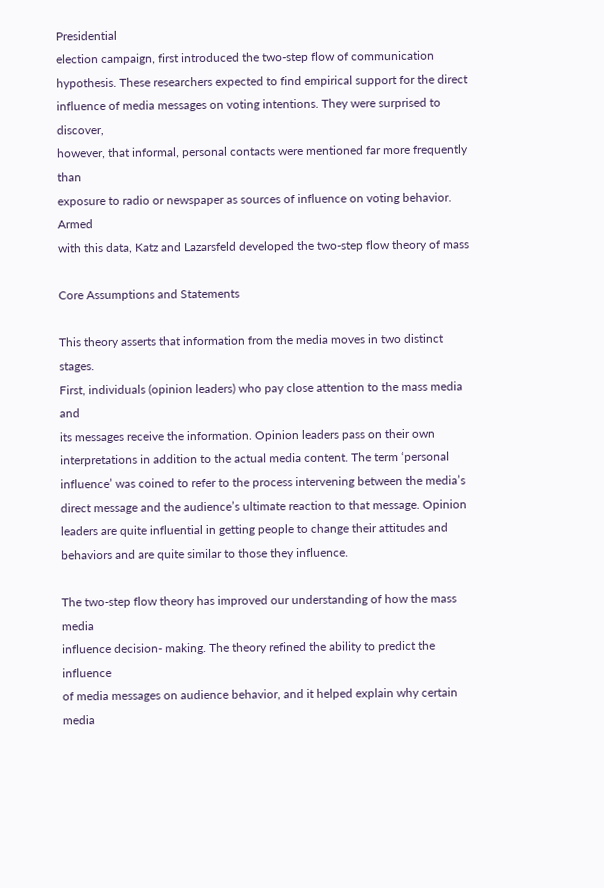Presidential
election campaign, first introduced the two-step flow of communication
hypothesis. These researchers expected to find empirical support for the direct
influence of media messages on voting intentions. They were surprised to discover,
however, that informal, personal contacts were mentioned far more frequently than
exposure to radio or newspaper as sources of influence on voting behavior. Armed
with this data, Katz and Lazarsfeld developed the two-step flow theory of mass

Core Assumptions and Statements

This theory asserts that information from the media moves in two distinct stages.
First, individuals (opinion leaders) who pay close attention to the mass media and
its messages receive the information. Opinion leaders pass on their own
interpretations in addition to the actual media content. The term ‘personal
influence’ was coined to refer to the process intervening between the media’s
direct message and the audience’s ultimate reaction to that message. Opinion
leaders are quite influential in getting people to change their attitudes and
behaviors and are quite similar to those they influence.

The two-step flow theory has improved our understanding of how the mass media
influence decision- making. The theory refined the ability to predict the influence
of media messages on audience behavior, and it helped explain why certain media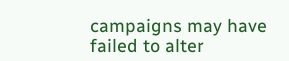campaigns may have failed to alter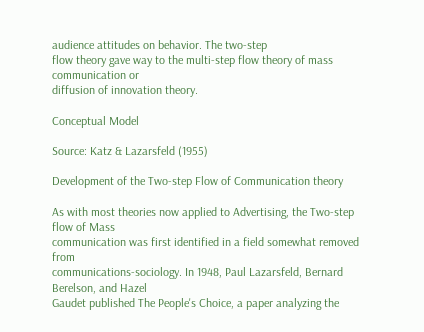audience attitudes on behavior. The two-step
flow theory gave way to the multi-step flow theory of mass communication or
diffusion of innovation theory.

Conceptual Model

Source: Katz & Lazarsfeld (1955)

Development of the Two-step Flow of Communication theory

As with most theories now applied to Advertising, the Two-step flow of Mass
communication was first identified in a field somewhat removed from
communications-sociology. In 1948, Paul Lazarsfeld, Bernard Berelson, and Hazel
Gaudet published The People's Choice, a paper analyzing the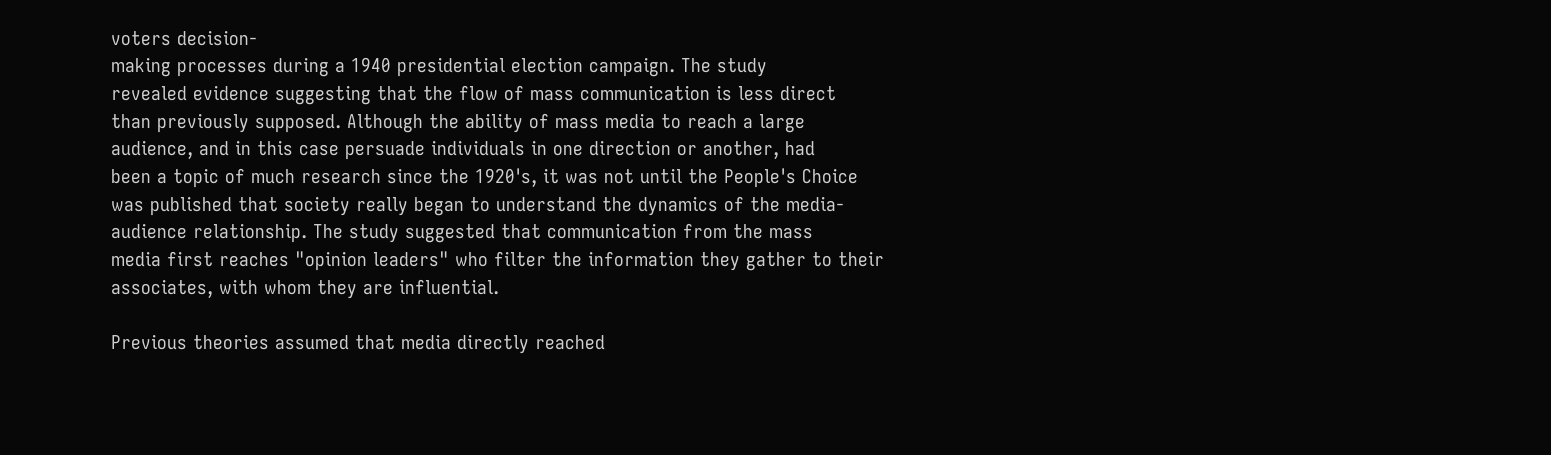voters decision-
making processes during a 1940 presidential election campaign. The study
revealed evidence suggesting that the flow of mass communication is less direct
than previously supposed. Although the ability of mass media to reach a large
audience, and in this case persuade individuals in one direction or another, had
been a topic of much research since the 1920's, it was not until the People's Choice
was published that society really began to understand the dynamics of the media-
audience relationship. The study suggested that communication from the mass
media first reaches "opinion leaders" who filter the information they gather to their
associates, with whom they are influential.

Previous theories assumed that media directly reached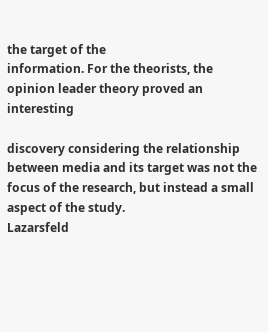the target of the
information. For the theorists, the opinion leader theory proved an interesting

discovery considering the relationship between media and its target was not the
focus of the research, but instead a small aspect of the study.
Lazarsfeld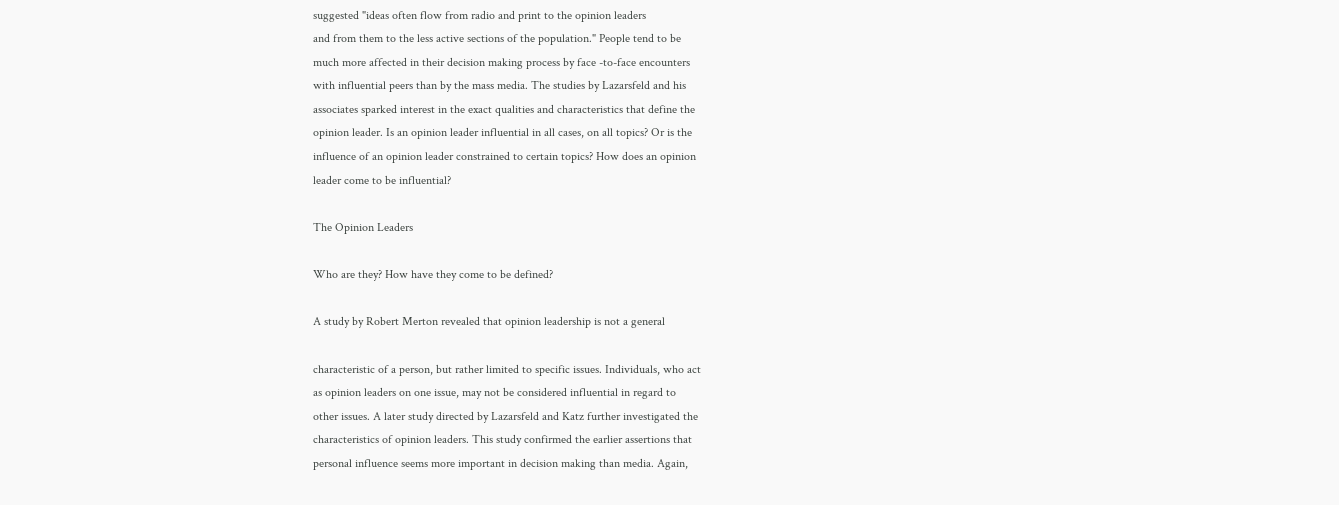suggested "ideas often flow from radio and print to the opinion leaders
and from them to the less active sections of the population." People tend to be
much more affected in their decision making process by face -to-face encounters
with influential peers than by the mass media. The studies by Lazarsfeld and his
associates sparked interest in the exact qualities and characteristics that define the
opinion leader. Is an opinion leader influential in all cases, on all topics? Or is the
influence of an opinion leader constrained to certain topics? How does an opinion
leader come to be influential?

The Opinion Leaders

Who are they? How have they come to be defined?

A study by Robert Merton revealed that opinion leadership is not a general

characteristic of a person, but rather limited to specific issues. Individuals, who act
as opinion leaders on one issue, may not be considered influential in regard to
other issues. A later study directed by Lazarsfeld and Katz further investigated the
characteristics of opinion leaders. This study confirmed the earlier assertions that
personal influence seems more important in decision making than media. Again,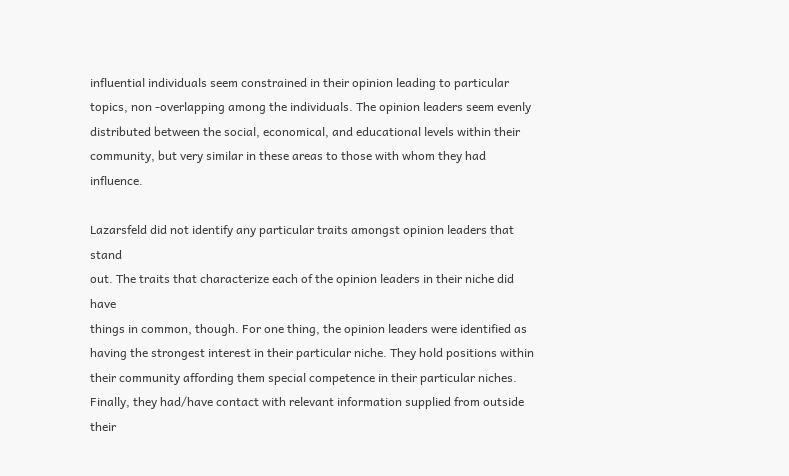influential individuals seem constrained in their opinion leading to particular
topics, non -overlapping among the individuals. The opinion leaders seem evenly
distributed between the social, economical, and educational levels within their
community, but very similar in these areas to those with whom they had influence.

Lazarsfeld did not identify any particular traits amongst opinion leaders that stand
out. The traits that characterize each of the opinion leaders in their niche did have
things in common, though. For one thing, the opinion leaders were identified as
having the strongest interest in their particular niche. They hold positions within
their community affording them special competence in their particular niches.
Finally, they had/have contact with relevant information supplied from outside
their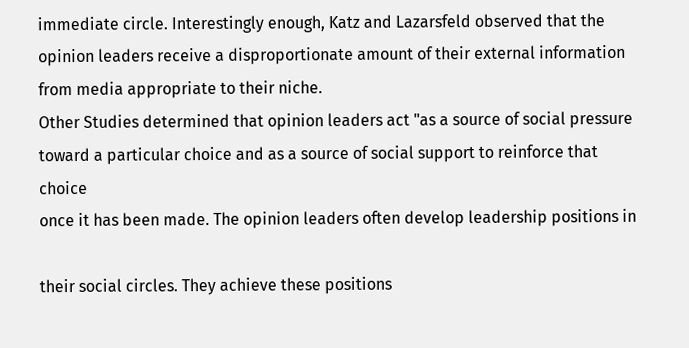immediate circle. Interestingly enough, Katz and Lazarsfeld observed that the
opinion leaders receive a disproportionate amount of their external information
from media appropriate to their niche.
Other Studies determined that opinion leaders act "as a source of social pressure
toward a particular choice and as a source of social support to reinforce that choice
once it has been made. The opinion leaders often develop leadership positions in

their social circles. They achieve these positions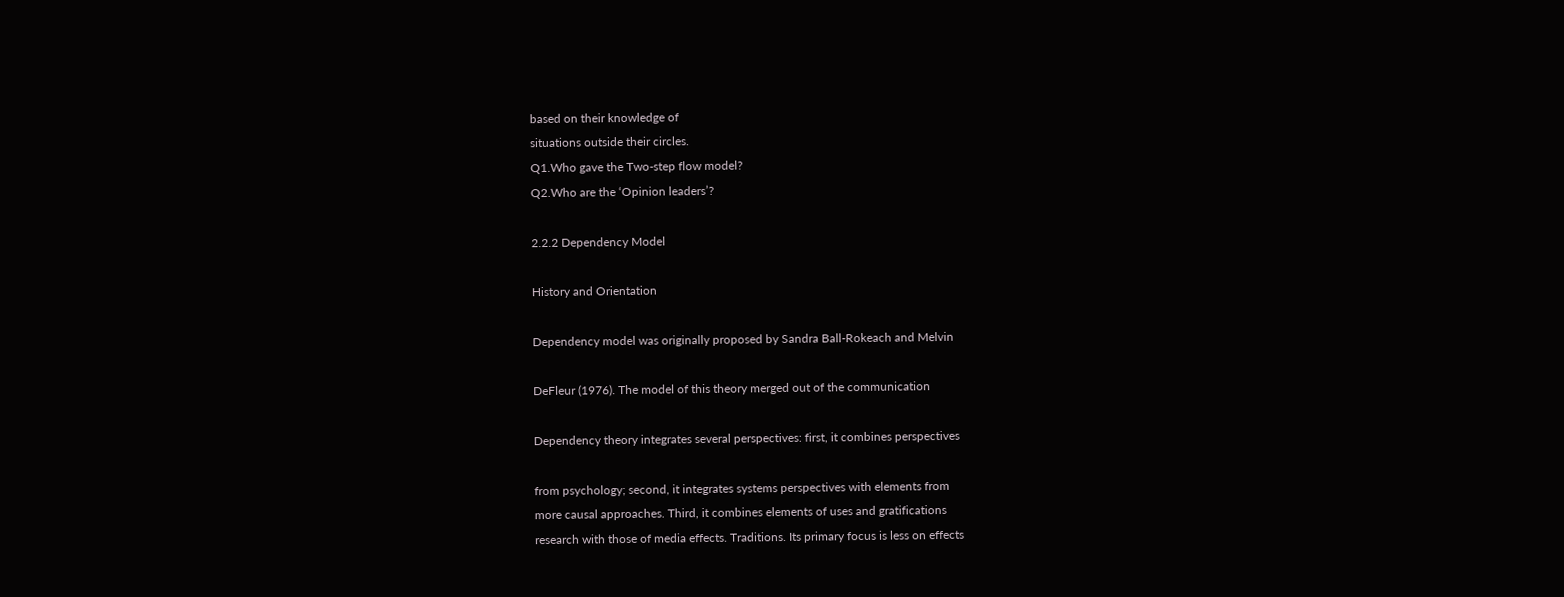based on their knowledge of
situations outside their circles.
Q1.Who gave the Two-step flow model?
Q2.Who are the ‘Opinion leaders’?

2.2.2 Dependency Model

History and Orientation

Dependency model was originally proposed by Sandra Ball-Rokeach and Melvin

DeFleur (1976). The model of this theory merged out of the communication

Dependency theory integrates several perspectives: first, it combines perspectives

from psychology; second, it integrates systems perspectives with elements from
more causal approaches. Third, it combines elements of uses and gratifications
research with those of media effects. Traditions. Its primary focus is less on effects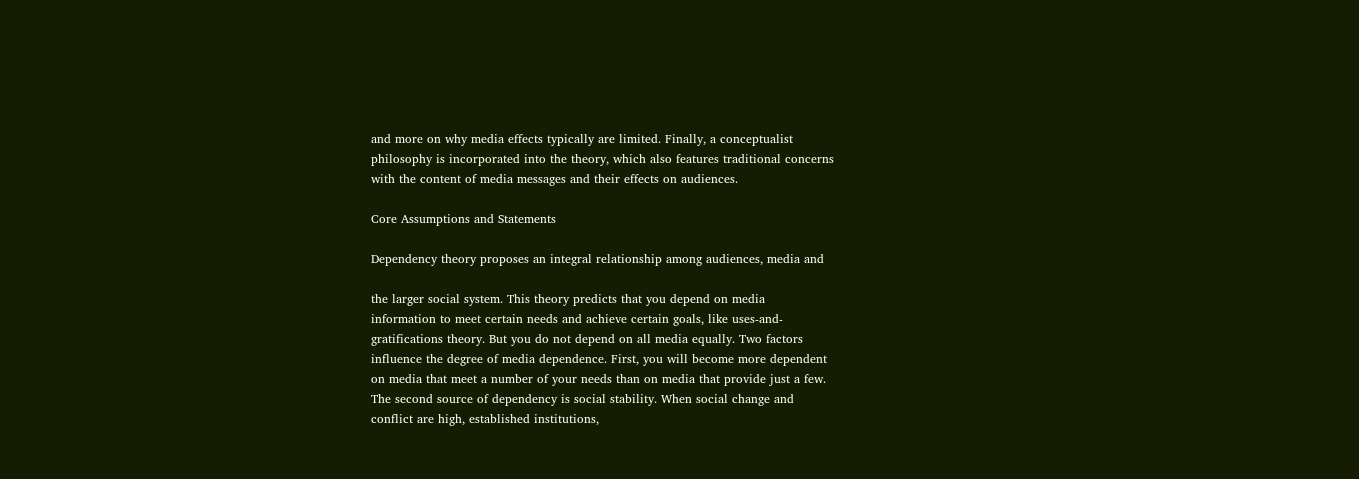and more on why media effects typically are limited. Finally, a conceptualist
philosophy is incorporated into the theory, which also features traditional concerns
with the content of media messages and their effects on audiences.

Core Assumptions and Statements

Dependency theory proposes an integral relationship among audiences, media and

the larger social system. This theory predicts that you depend on media
information to meet certain needs and achieve certain goals, like uses-and-
gratifications theory. But you do not depend on all media equally. Two factors
influence the degree of media dependence. First, you will become more dependent
on media that meet a number of your needs than on media that provide just a few.
The second source of dependency is social stability. When social change and
conflict are high, established institutions,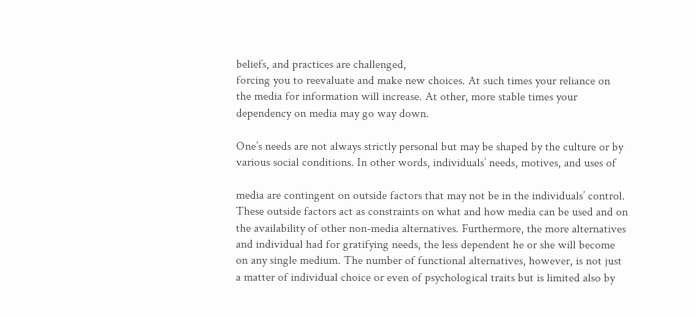beliefs, and practices are challenged,
forcing you to reevaluate and make new choices. At such times your reliance on
the media for information will increase. At other, more stable times your
dependency on media may go way down.

One’s needs are not always strictly personal but may be shaped by the culture or by
various social conditions. In other words, individuals’ needs, motives, and uses of

media are contingent on outside factors that may not be in the individuals’ control.
These outside factors act as constraints on what and how media can be used and on
the availability of other non-media alternatives. Furthermore, the more alternatives
and individual had for gratifying needs, the less dependent he or she will become
on any single medium. The number of functional alternatives, however, is not just
a matter of individual choice or even of psychological traits but is limited also by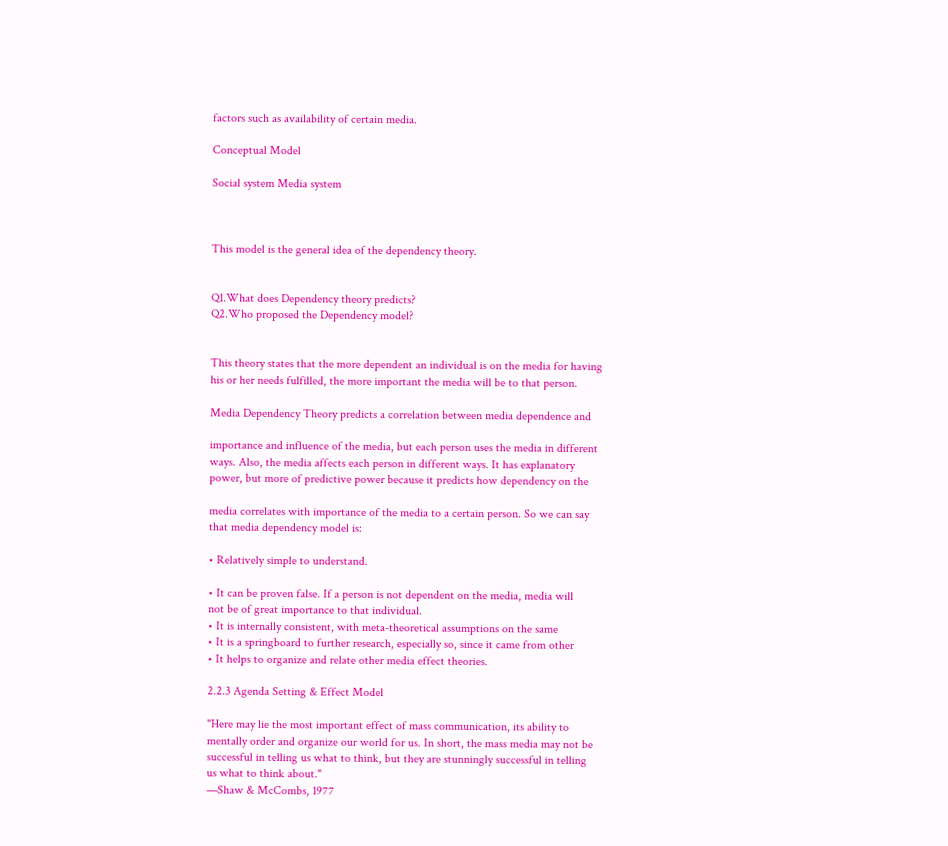factors such as availability of certain media.

Conceptual Model

Social system Media system



This model is the general idea of the dependency theory.


Q1.What does Dependency theory predicts?
Q2.Who proposed the Dependency model?


This theory states that the more dependent an individual is on the media for having
his or her needs fulfilled, the more important the media will be to that person.

Media Dependency Theory predicts a correlation between media dependence and

importance and influence of the media, but each person uses the media in different
ways. Also, the media affects each person in different ways. It has explanatory
power, but more of predictive power because it predicts how dependency on the

media correlates with importance of the media to a certain person. So we can say
that media dependency model is:

• Relatively simple to understand.

• It can be proven false. If a person is not dependent on the media, media will
not be of great importance to that individual.
• It is internally consistent, with meta-theoretical assumptions on the same
• It is a springboard to further research, especially so, since it came from other
• It helps to organize and relate other media effect theories.

2.2.3 Agenda Setting & Effect Model

"Here may lie the most important effect of mass communication, its ability to
mentally order and organize our world for us. In short, the mass media may not be
successful in telling us what to think, but they are stunningly successful in telling
us what to think about."
—Shaw & McCombs, 1977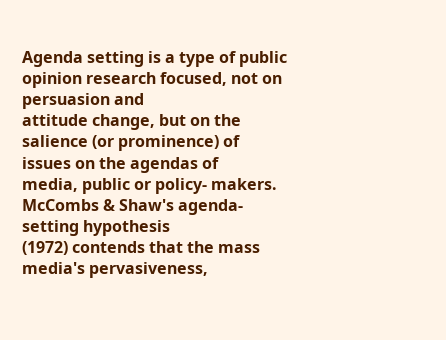Agenda setting is a type of public opinion research focused, not on persuasion and
attitude change, but on the salience (or prominence) of issues on the agendas of
media, public or policy- makers. McCombs & Shaw's agenda-setting hypothesis
(1972) contends that the mass media's pervasiveness,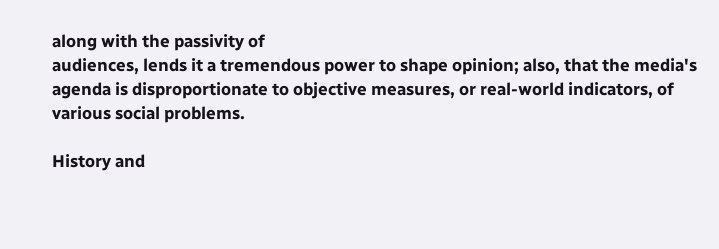along with the passivity of
audiences, lends it a tremendous power to shape opinion; also, that the media's
agenda is disproportionate to objective measures, or real-world indicators, of
various social problems.

History and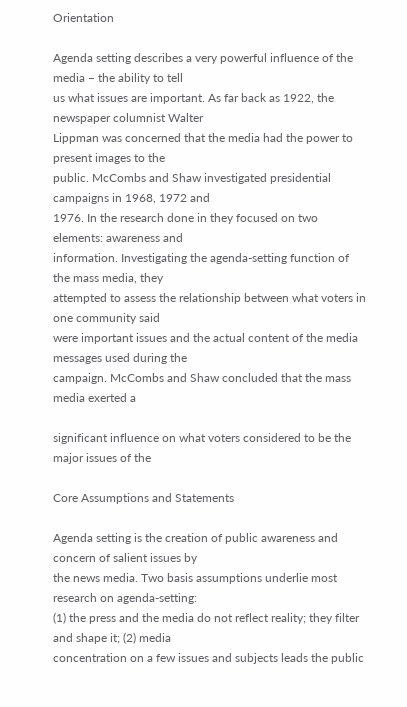Orientation

Agenda setting describes a very powerful influence of the media – the ability to tell
us what issues are important. As far back as 1922, the newspaper columnist Walter
Lippman was concerned that the media had the power to present images to the
public. McCombs and Shaw investigated presidential campaigns in 1968, 1972 and
1976. In the research done in they focused on two elements: awareness and
information. Investigating the agenda-setting function of the mass media, they
attempted to assess the relationship between what voters in one community said
were important issues and the actual content of the media messages used during the
campaign. McCombs and Shaw concluded that the mass media exerted a

significant influence on what voters considered to be the major issues of the

Core Assumptions and Statements

Agenda setting is the creation of public awareness and concern of salient issues by
the news media. Two basis assumptions underlie most research on agenda-setting:
(1) the press and the media do not reflect reality; they filter and shape it; (2) media
concentration on a few issues and subjects leads the public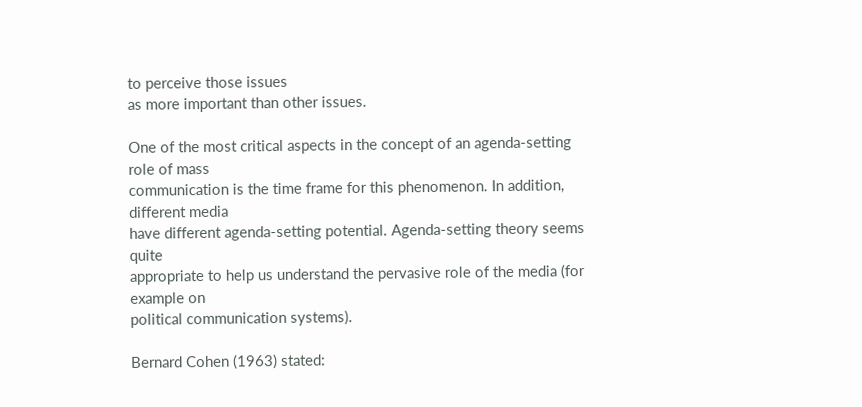to perceive those issues
as more important than other issues.

One of the most critical aspects in the concept of an agenda-setting role of mass
communication is the time frame for this phenomenon. In addition, different media
have different agenda-setting potential. Agenda-setting theory seems quite
appropriate to help us understand the pervasive role of the media (for example on
political communication systems).

Bernard Cohen (1963) stated: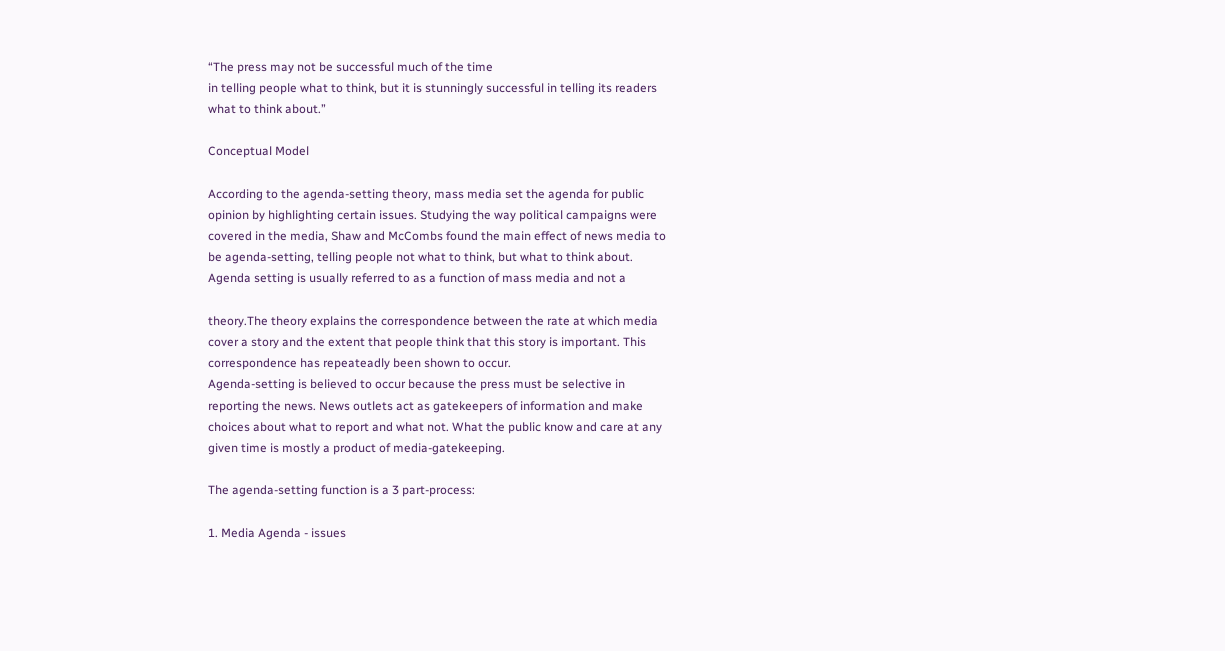“The press may not be successful much of the time
in telling people what to think, but it is stunningly successful in telling its readers
what to think about.”

Conceptual Model

According to the agenda-setting theory, mass media set the agenda for public
opinion by highlighting certain issues. Studying the way political campaigns were
covered in the media, Shaw and McCombs found the main effect of news media to
be agenda-setting, telling people not what to think, but what to think about.
Agenda setting is usually referred to as a function of mass media and not a

theory.The theory explains the correspondence between the rate at which media
cover a story and the extent that people think that this story is important. This
correspondence has repeateadly been shown to occur.
Agenda-setting is believed to occur because the press must be selective in
reporting the news. News outlets act as gatekeepers of information and make
choices about what to report and what not. What the public know and care at any
given time is mostly a product of media-gatekeeping.

The agenda-setting function is a 3 part-process:

1. Media Agenda - issues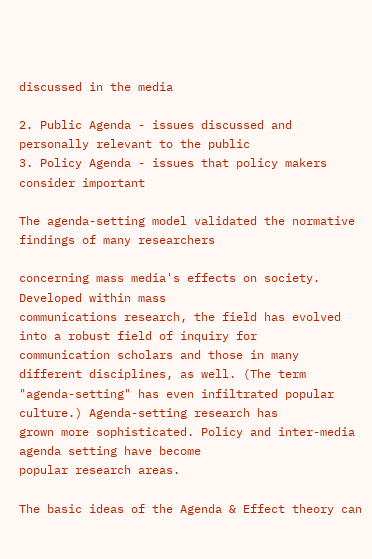discussed in the media

2. Public Agenda - issues discussed and personally relevant to the public
3. Policy Agenda - issues that policy makers consider important

The agenda-setting model validated the normative findings of many researchers

concerning mass media's effects on society. Developed within mass
communications research, the field has evolved into a robust field of inquiry for
communication scholars and those in many different disciplines, as well. (The term
"agenda-setting" has even infiltrated popular culture.) Agenda-setting research has
grown more sophisticated. Policy and inter-media agenda setting have become
popular research areas.

The basic ideas of the Agenda & Effect theory can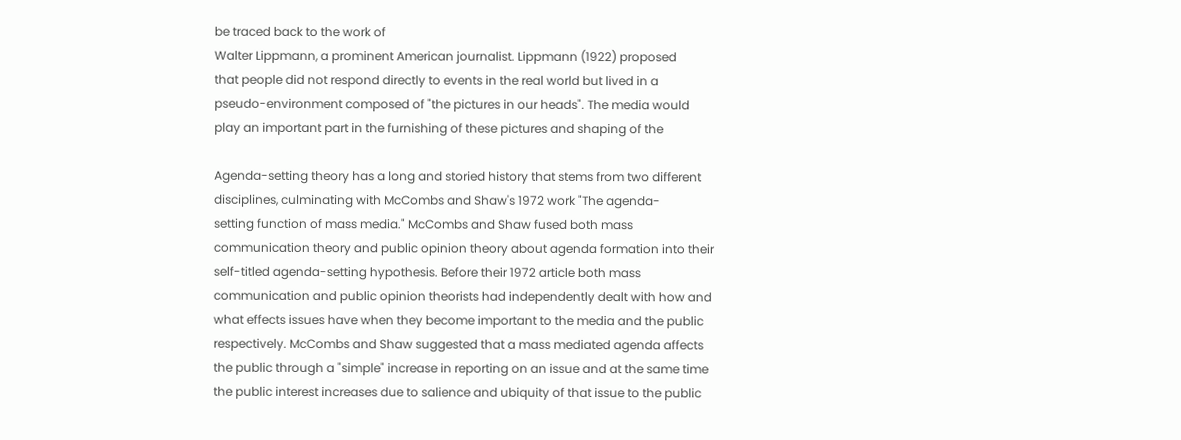be traced back to the work of
Walter Lippmann, a prominent American journalist. Lippmann (1922) proposed
that people did not respond directly to events in the real world but lived in a
pseudo-environment composed of "the pictures in our heads". The media would
play an important part in the furnishing of these pictures and shaping of the

Agenda-setting theory has a long and storied history that stems from two different
disciplines, culminating with McCombs and Shaw's 1972 work "The agenda-
setting function of mass media." McCombs and Shaw fused both mass
communication theory and public opinion theory about agenda formation into their
self-titled agenda-setting hypothesis. Before their 1972 article both mass
communication and public opinion theorists had independently dealt with how and
what effects issues have when they become important to the media and the public
respectively. McCombs and Shaw suggested that a mass mediated agenda affects
the public through a "simple" increase in reporting on an issue and at the same time
the public interest increases due to salience and ubiquity of that issue to the public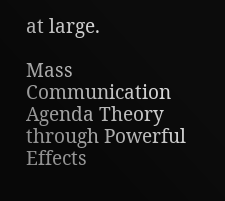at large.

Mass Communication Agenda Theory through Powerful Effects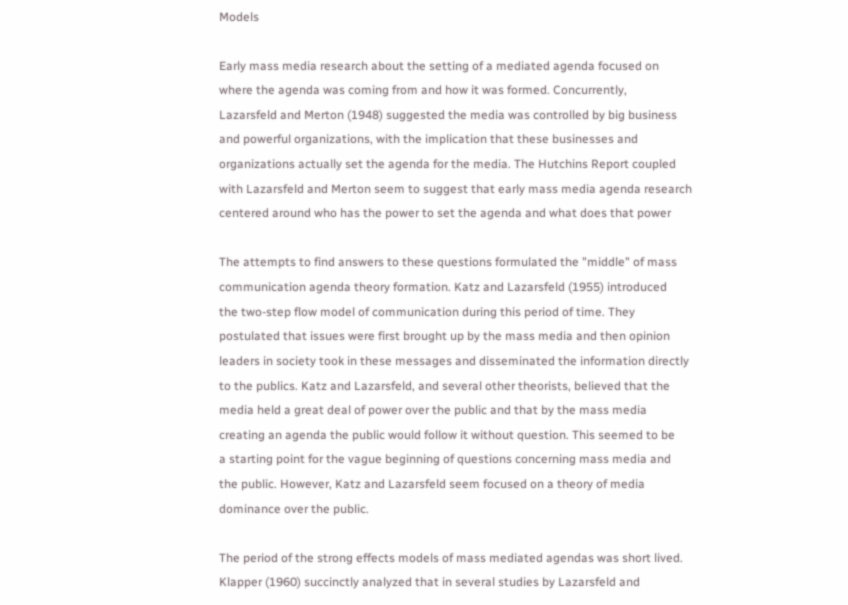Models

Early mass media research about the setting of a mediated agenda focused on
where the agenda was coming from and how it was formed. Concurrently,
Lazarsfeld and Merton (1948) suggested the media was controlled by big business
and powerful organizations, with the implication that these businesses and
organizations actually set the agenda for the media. The Hutchins Report coupled
with Lazarsfeld and Merton seem to suggest that early mass media agenda research
centered around who has the power to set the agenda and what does that power

The attempts to find answers to these questions formulated the "middle" of mass
communication agenda theory formation. Katz and Lazarsfeld (1955) introduced
the two-step flow model of communication during this period of time. They
postulated that issues were first brought up by the mass media and then opinion
leaders in society took in these messages and disseminated the information directly
to the publics. Katz and Lazarsfeld, and several other theorists, believed that the
media held a great deal of power over the public and that by the mass media
creating an agenda the public would follow it without question. This seemed to be
a starting point for the vague beginning of questions concerning mass media and
the public. However, Katz and Lazarsfeld seem focused on a theory of media
dominance over the public.

The period of the strong effects models of mass mediated agendas was short lived.
Klapper (1960) succinctly analyzed that in several studies by Lazarsfeld and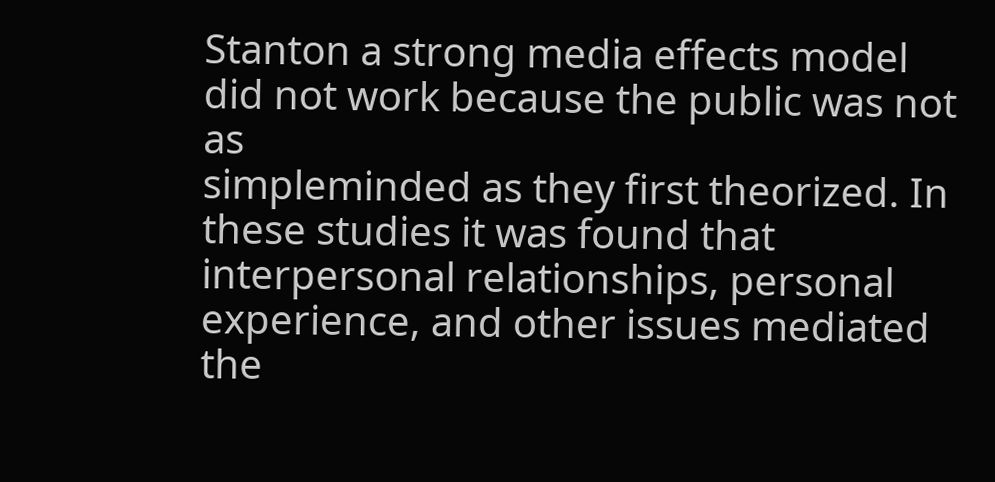Stanton a strong media effects model did not work because the public was not as
simpleminded as they first theorized. In these studies it was found that
interpersonal relationships, personal experience, and other issues mediated the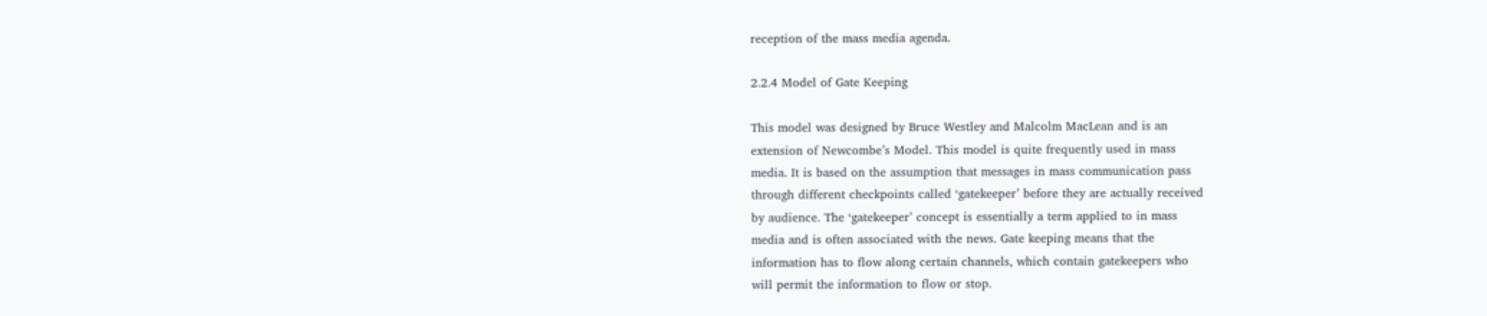reception of the mass media agenda.

2.2.4 Model of Gate Keeping

This model was designed by Bruce Westley and Malcolm MacLean and is an
extension of Newcombe’s Model. This model is quite frequently used in mass
media. It is based on the assumption that messages in mass communication pass
through different checkpoints called ‘gatekeeper’ before they are actually received
by audience. The ‘gatekeeper’ concept is essentially a term applied to in mass
media and is often associated with the news. Gate keeping means that the
information has to flow along certain channels, which contain gatekeepers who
will permit the information to flow or stop.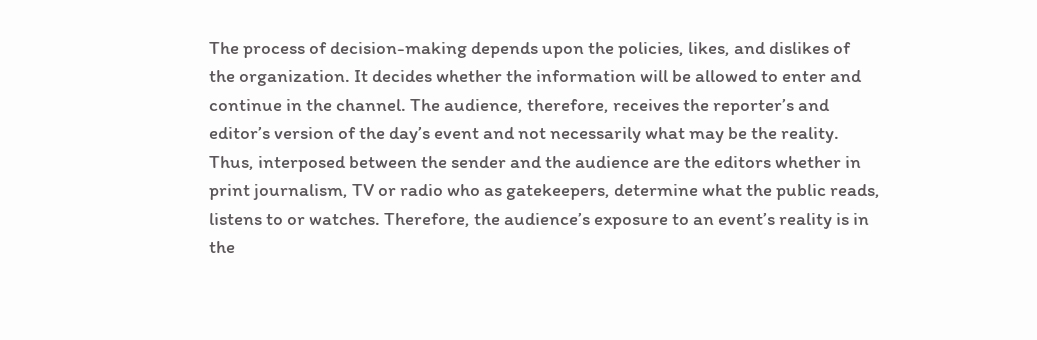The process of decision-making depends upon the policies, likes, and dislikes of
the organization. It decides whether the information will be allowed to enter and
continue in the channel. The audience, therefore, receives the reporter’s and
editor’s version of the day’s event and not necessarily what may be the reality.
Thus, interposed between the sender and the audience are the editors whether in
print journalism, TV or radio who as gatekeepers, determine what the public reads,
listens to or watches. Therefore, the audience’s exposure to an event’s reality is in
the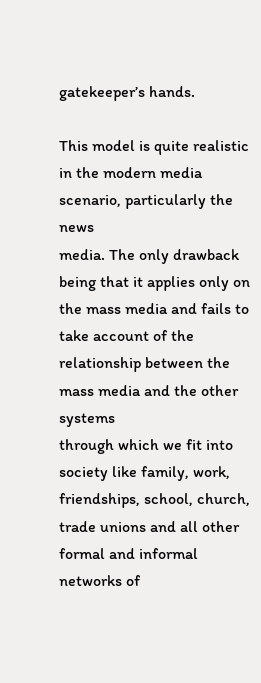gatekeeper’s hands.

This model is quite realistic in the modern media scenario, particularly the news
media. The only drawback being that it applies only on the mass media and fails to
take account of the relationship between the mass media and the other systems
through which we fit into society like family, work, friendships, school, church,
trade unions and all other formal and informal networks of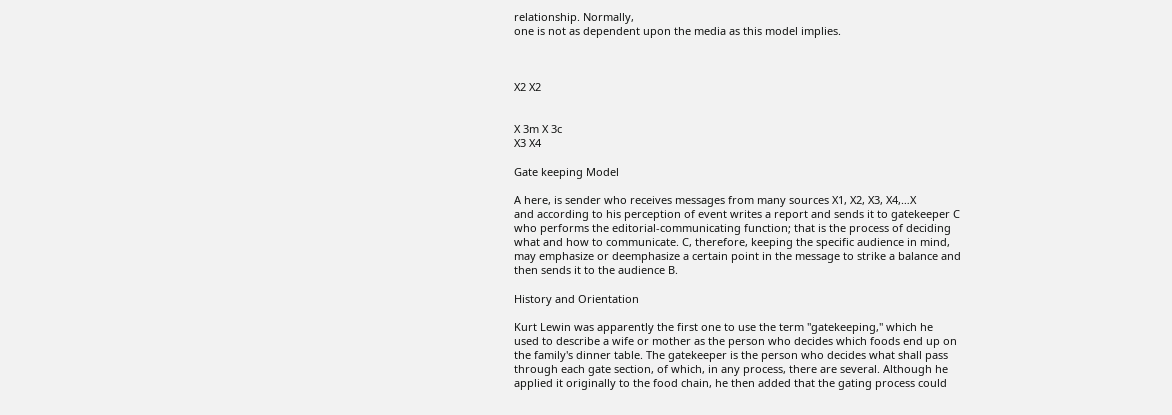relationship. Normally,
one is not as dependent upon the media as this model implies.



X2 X2


X 3m X 3c
X3 X4

Gate keeping Model

A here, is sender who receives messages from many sources X1, X2, X3, X4,…X
and according to his perception of event writes a report and sends it to gatekeeper C
who performs the editorial-communicating function; that is the process of deciding
what and how to communicate. C, therefore, keeping the specific audience in mind,
may emphasize or deemphasize a certain point in the message to strike a balance and
then sends it to the audience B.

History and Orientation

Kurt Lewin was apparently the first one to use the term "gatekeeping," which he
used to describe a wife or mother as the person who decides which foods end up on
the family's dinner table. The gatekeeper is the person who decides what shall pass
through each gate section, of which, in any process, there are several. Although he
applied it originally to the food chain, he then added that the gating process could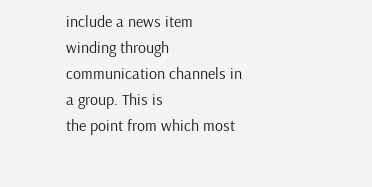include a news item winding through communication channels in a group. This is
the point from which most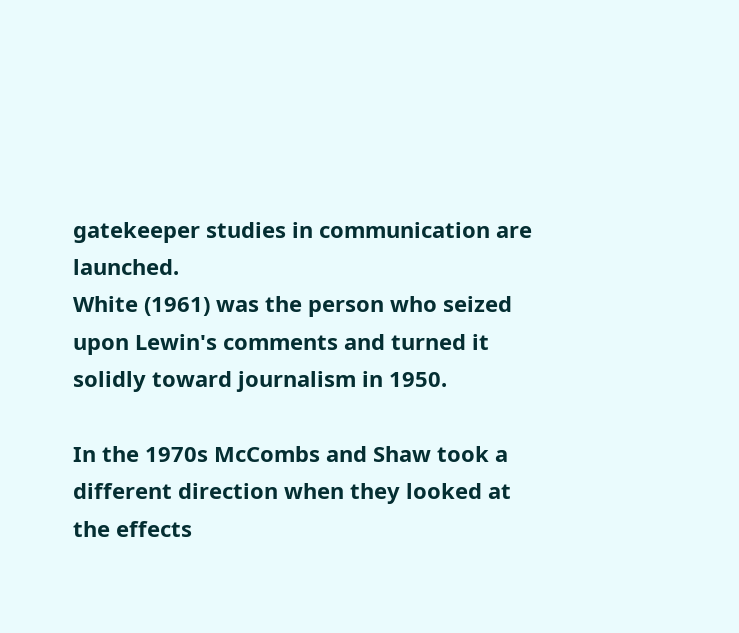gatekeeper studies in communication are launched.
White (1961) was the person who seized upon Lewin's comments and turned it
solidly toward journalism in 1950.

In the 1970s McCombs and Shaw took a different direction when they looked at
the effects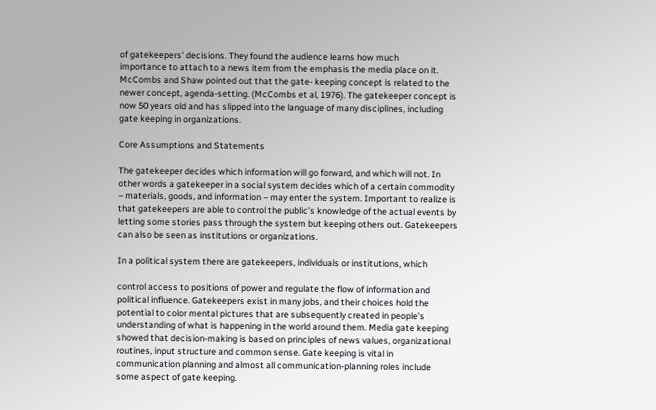of gatekeepers' decisions. They found the audience learns how much
importance to attach to a news item from the emphasis the media place on it.
McCombs and Shaw pointed out that the gate- keeping concept is related to the
newer concept, agenda-setting. (McCombs et al, 1976). The gatekeeper concept is
now 50 years old and has slipped into the language of many disciplines, including
gate keeping in organizations.

Core Assumptions and Statements

The gatekeeper decides which information will go forward, and which will not. In
other words a gatekeeper in a social system decides which of a certain commodity
– materials, goods, and information – may enter the system. Important to realize is
that gatekeepers are able to control the public’s knowledge of the actual events by
letting some stories pass through the system but keeping others out. Gatekeepers
can also be seen as institutions or organizations.

In a political system there are gatekeepers, individuals or institutions, which

control access to positions of power and regulate the flow of information and
political influence. Gatekeepers exist in many jobs, and their choices hold the
potential to color mental pictures that are subsequently created in people’s
understanding of what is happening in the world around them. Media gate keeping
showed that decision-making is based on principles of news values, organizational
routines, input structure and common sense. Gate keeping is vital in
communication planning and almost all communication-planning roles include
some aspect of gate keeping.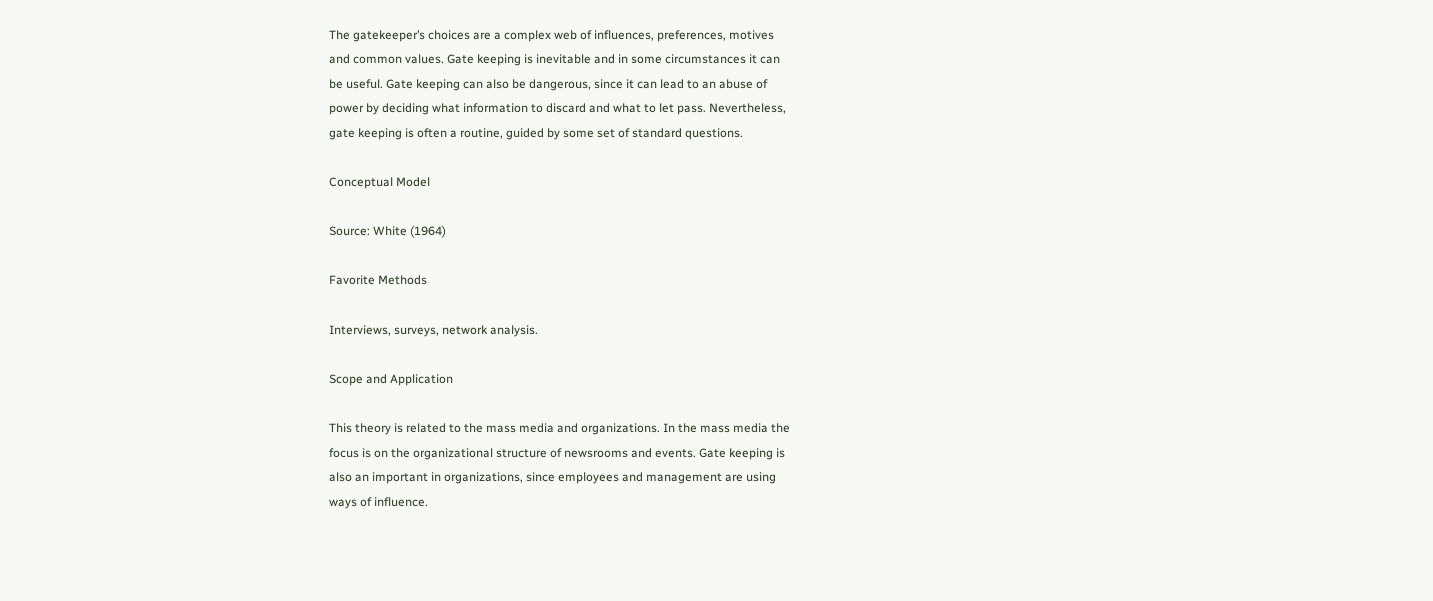The gatekeeper’s choices are a complex web of influences, preferences, motives
and common values. Gate keeping is inevitable and in some circumstances it can
be useful. Gate keeping can also be dangerous, since it can lead to an abuse of
power by deciding what information to discard and what to let pass. Nevertheless,
gate keeping is often a routine, guided by some set of standard questions.

Conceptual Model

Source: White (1964)

Favorite Methods

Interviews, surveys, network analysis.

Scope and Application

This theory is related to the mass media and organizations. In the mass media the
focus is on the organizational structure of newsrooms and events. Gate keeping is
also an important in organizations, since employees and management are using
ways of influence.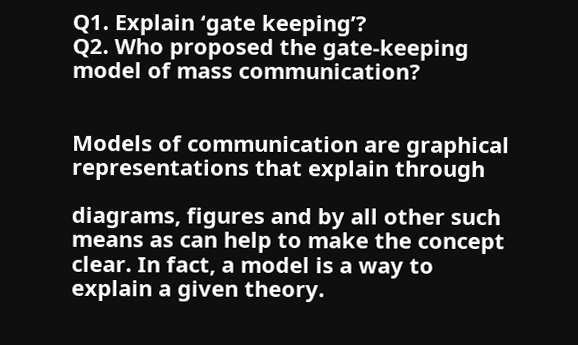Q1. Explain ‘gate keeping’?
Q2. Who proposed the gate-keeping model of mass communication?


Models of communication are graphical representations that explain through

diagrams, figures and by all other such means as can help to make the concept
clear. In fact, a model is a way to explain a given theory.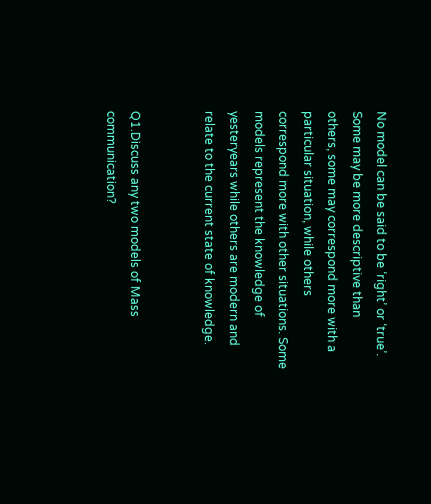No model can be said to be ‘right’ or ‘true’. Some may be more descriptive than
others, some may correspond more with a particular situation, while others
correspond more with other situations. Some models represent the knowledge of
yesteryears while others are modern and relate to the current state of knowledge.


Q1.Discuss any two models of Mass communication?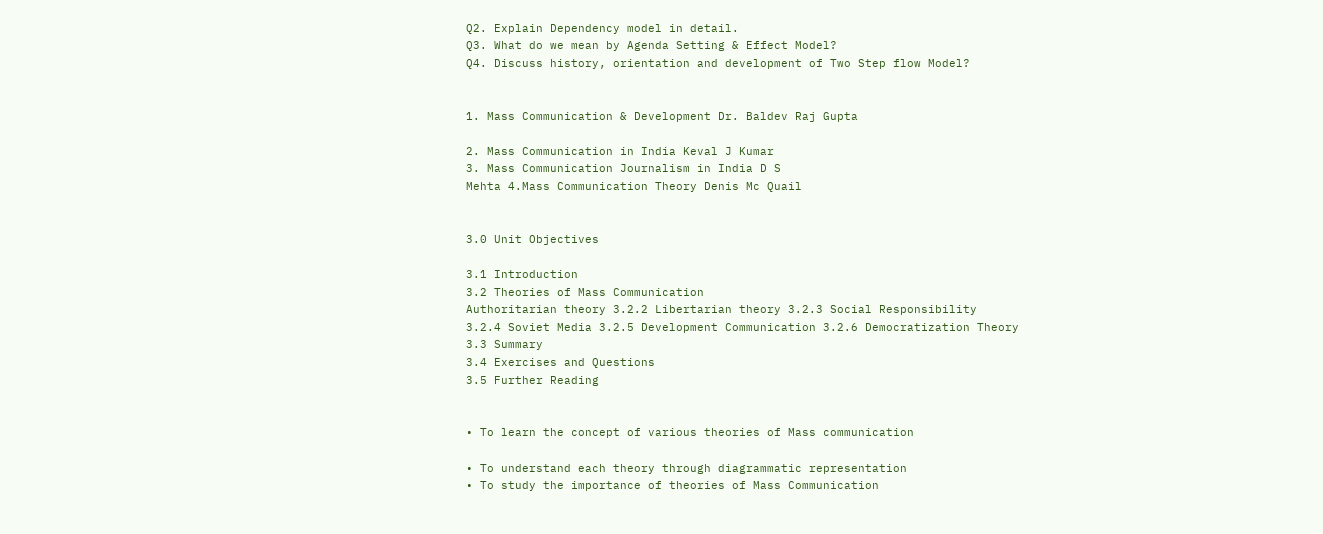Q2. Explain Dependency model in detail.
Q3. What do we mean by Agenda Setting & Effect Model?
Q4. Discuss history, orientation and development of Two Step flow Model?


1. Mass Communication & Development Dr. Baldev Raj Gupta

2. Mass Communication in India Keval J Kumar
3. Mass Communication Journalism in India D S
Mehta 4.Mass Communication Theory Denis Mc Quail


3.0 Unit Objectives

3.1 Introduction
3.2 Theories of Mass Communication
Authoritarian theory 3.2.2 Libertarian theory 3.2.3 Social Responsibility
3.2.4 Soviet Media 3.2.5 Development Communication 3.2.6 Democratization Theory
3.3 Summary
3.4 Exercises and Questions
3.5 Further Reading


• To learn the concept of various theories of Mass communication

• To understand each theory through diagrammatic representation
• To study the importance of theories of Mass Communication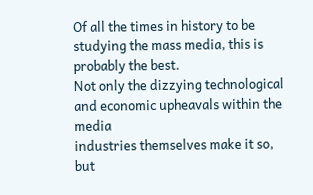Of all the times in history to be studying the mass media, this is probably the best.
Not only the dizzying technological and economic upheavals within the media
industries themselves make it so, but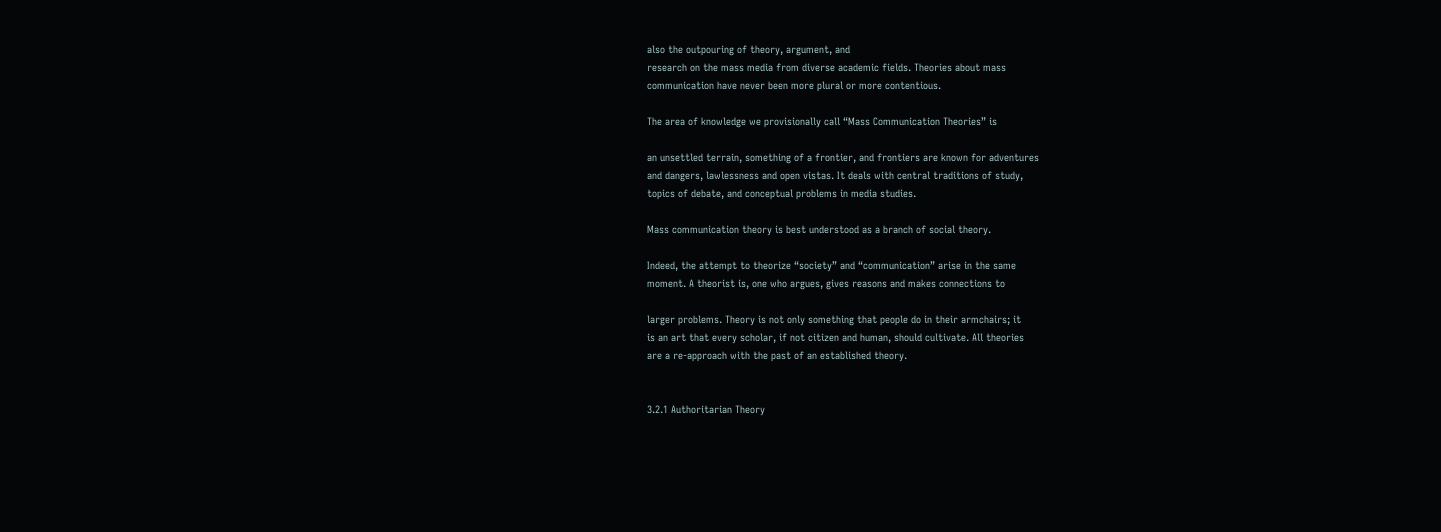also the outpouring of theory, argument, and
research on the mass media from diverse academic fields. Theories about mass
communication have never been more plural or more contentious.

The area of knowledge we provisionally call “Mass Communication Theories” is

an unsettled terrain, something of a frontier, and frontiers are known for adventures
and dangers, lawlessness and open vistas. It deals with central traditions of study,
topics of debate, and conceptual problems in media studies.

Mass communication theory is best understood as a branch of social theory.

Indeed, the attempt to theorize “society” and “communication” arise in the same
moment. A theorist is, one who argues, gives reasons and makes connections to

larger problems. Theory is not only something that people do in their armchairs; it
is an art that every scholar, if not citizen and human, should cultivate. All theories
are a re-approach with the past of an established theory.


3.2.1 Authoritarian Theory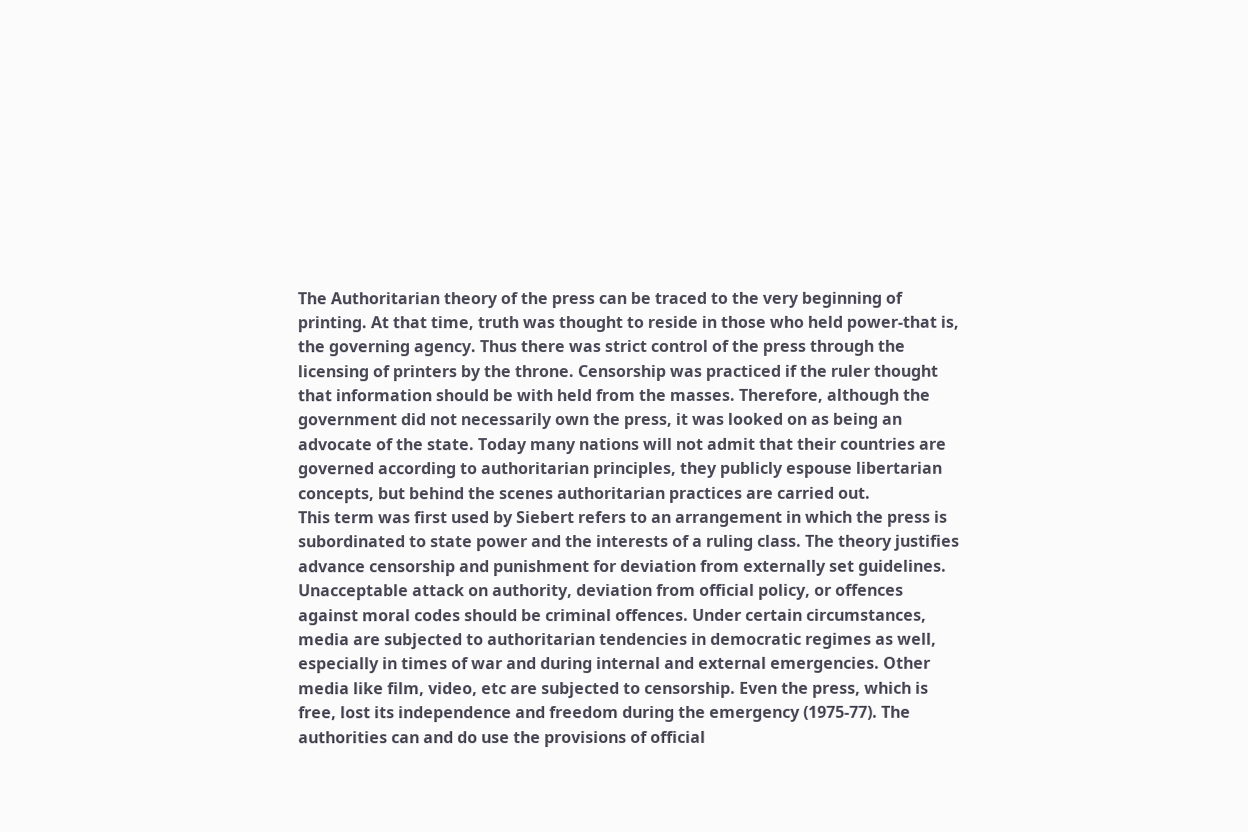The Authoritarian theory of the press can be traced to the very beginning of
printing. At that time, truth was thought to reside in those who held power-that is,
the governing agency. Thus there was strict control of the press through the
licensing of printers by the throne. Censorship was practiced if the ruler thought
that information should be with held from the masses. Therefore, although the
government did not necessarily own the press, it was looked on as being an
advocate of the state. Today many nations will not admit that their countries are
governed according to authoritarian principles, they publicly espouse libertarian
concepts, but behind the scenes authoritarian practices are carried out.
This term was first used by Siebert refers to an arrangement in which the press is
subordinated to state power and the interests of a ruling class. The theory justifies
advance censorship and punishment for deviation from externally set guidelines.
Unacceptable attack on authority, deviation from official policy, or offences
against moral codes should be criminal offences. Under certain circumstances,
media are subjected to authoritarian tendencies in democratic regimes as well,
especially in times of war and during internal and external emergencies. Other
media like film, video, etc are subjected to censorship. Even the press, which is
free, lost its independence and freedom during the emergency (1975-77). The
authorities can and do use the provisions of official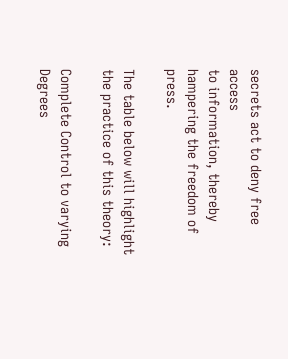secrets act to deny free access
to information, thereby hampering the freedom of press.

The table below will highlight the practice of this theory:

Complete Control to varying Degrees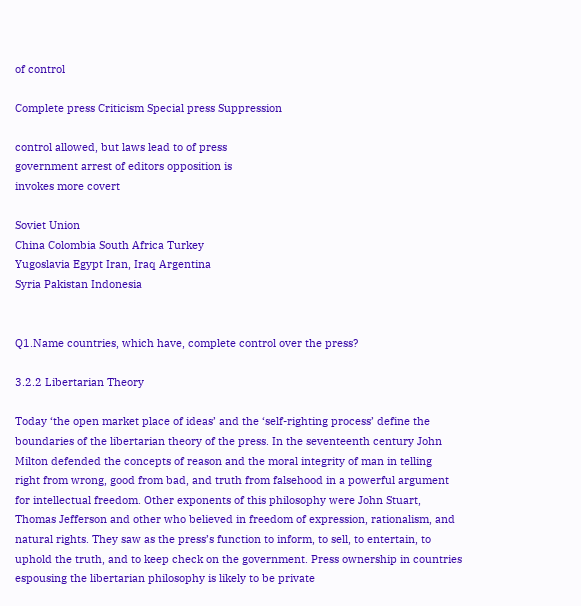of control

Complete press Criticism Special press Suppression

control allowed, but laws lead to of press
government arrest of editors opposition is
invokes more covert

Soviet Union
China Colombia South Africa Turkey
Yugoslavia Egypt Iran, Iraq Argentina
Syria Pakistan Indonesia


Q1.Name countries, which have, complete control over the press?

3.2.2 Libertarian Theory

Today ‘the open market place of ideas’ and the ‘self-righting process’ define the
boundaries of the libertarian theory of the press. In the seventeenth century John
Milton defended the concepts of reason and the moral integrity of man in telling
right from wrong, good from bad, and truth from falsehood in a powerful argument
for intellectual freedom. Other exponents of this philosophy were John Stuart,
Thomas Jefferson and other who believed in freedom of expression, rationalism, and
natural rights. They saw as the press’s function to inform, to sell, to entertain, to
uphold the truth, and to keep check on the government. Press ownership in countries
espousing the libertarian philosophy is likely to be private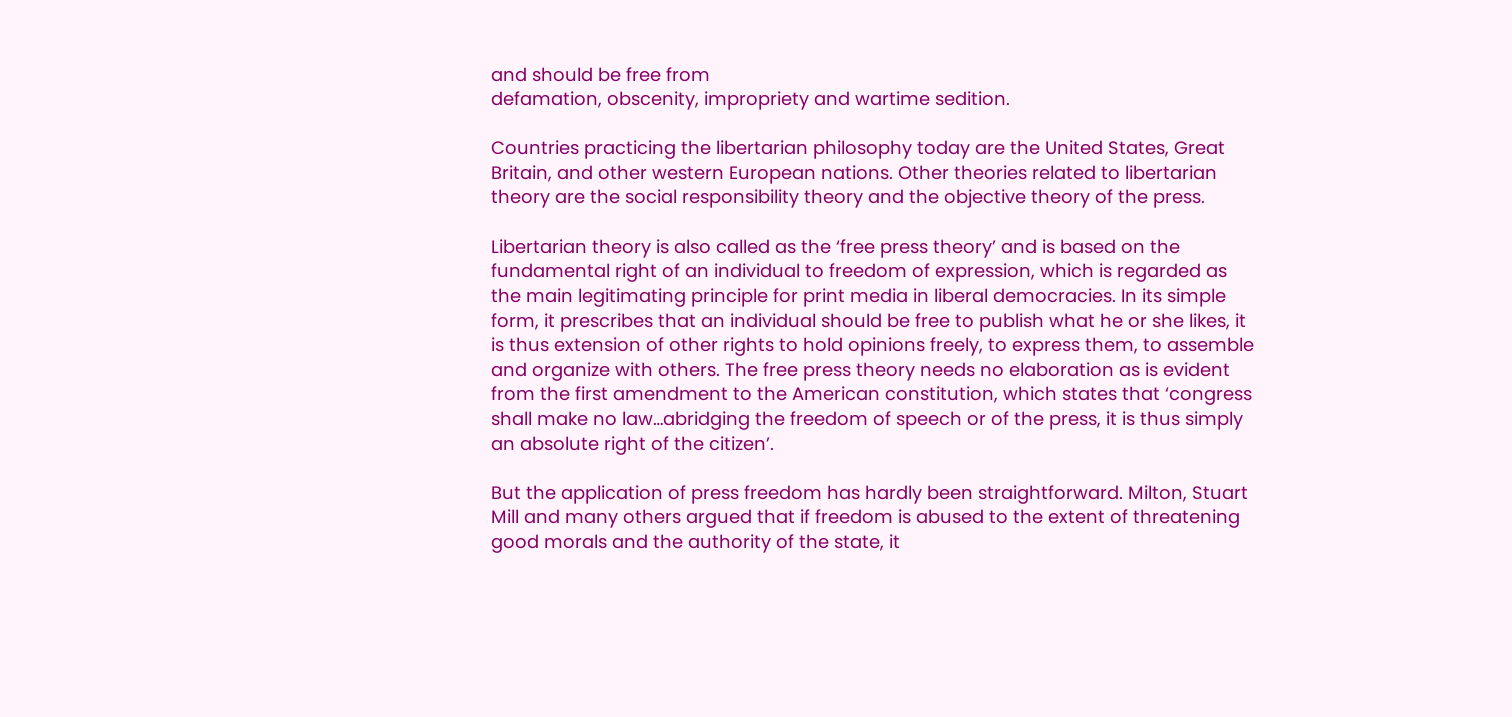and should be free from
defamation, obscenity, impropriety and wartime sedition.

Countries practicing the libertarian philosophy today are the United States, Great
Britain, and other western European nations. Other theories related to libertarian
theory are the social responsibility theory and the objective theory of the press.

Libertarian theory is also called as the ‘free press theory’ and is based on the
fundamental right of an individual to freedom of expression, which is regarded as
the main legitimating principle for print media in liberal democracies. In its simple
form, it prescribes that an individual should be free to publish what he or she likes, it
is thus extension of other rights to hold opinions freely, to express them, to assemble
and organize with others. The free press theory needs no elaboration as is evident
from the first amendment to the American constitution, which states that ‘congress
shall make no law…abridging the freedom of speech or of the press, it is thus simply
an absolute right of the citizen’.

But the application of press freedom has hardly been straightforward. Milton, Stuart
Mill and many others argued that if freedom is abused to the extent of threatening
good morals and the authority of the state, it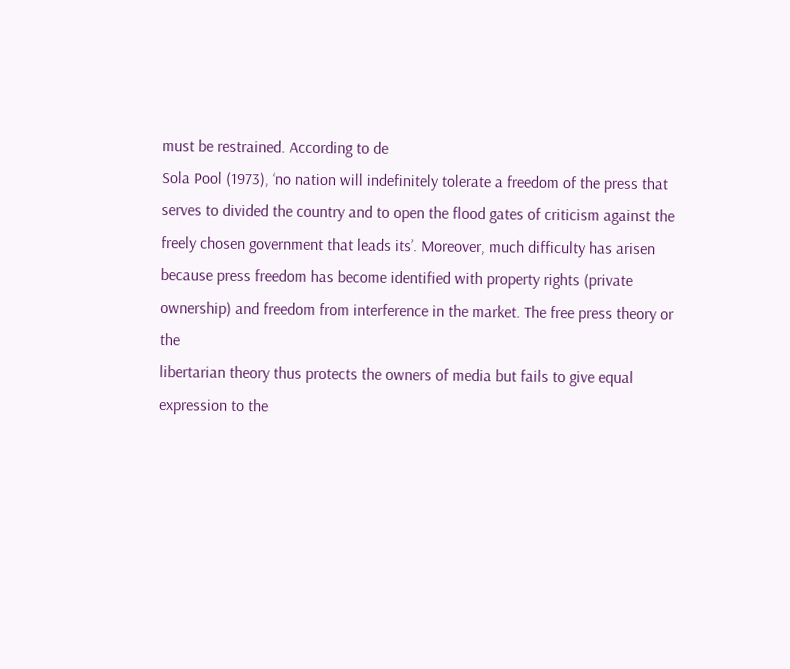must be restrained. According to de
Sola Pool (1973), ‘no nation will indefinitely tolerate a freedom of the press that
serves to divided the country and to open the flood gates of criticism against the
freely chosen government that leads its’. Moreover, much difficulty has arisen
because press freedom has become identified with property rights (private
ownership) and freedom from interference in the market. The free press theory or the
libertarian theory thus protects the owners of media but fails to give equal
expression to the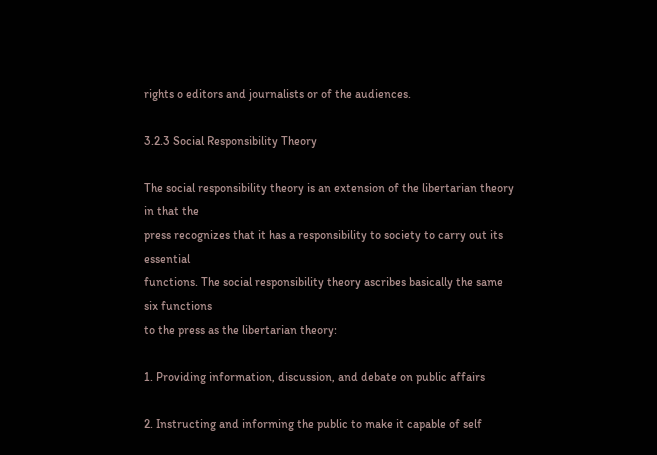rights o editors and journalists or of the audiences.

3.2.3 Social Responsibility Theory

The social responsibility theory is an extension of the libertarian theory in that the
press recognizes that it has a responsibility to society to carry out its essential
functions. The social responsibility theory ascribes basically the same six functions
to the press as the libertarian theory:

1. Providing information, discussion, and debate on public affairs

2. Instructing and informing the public to make it capable of self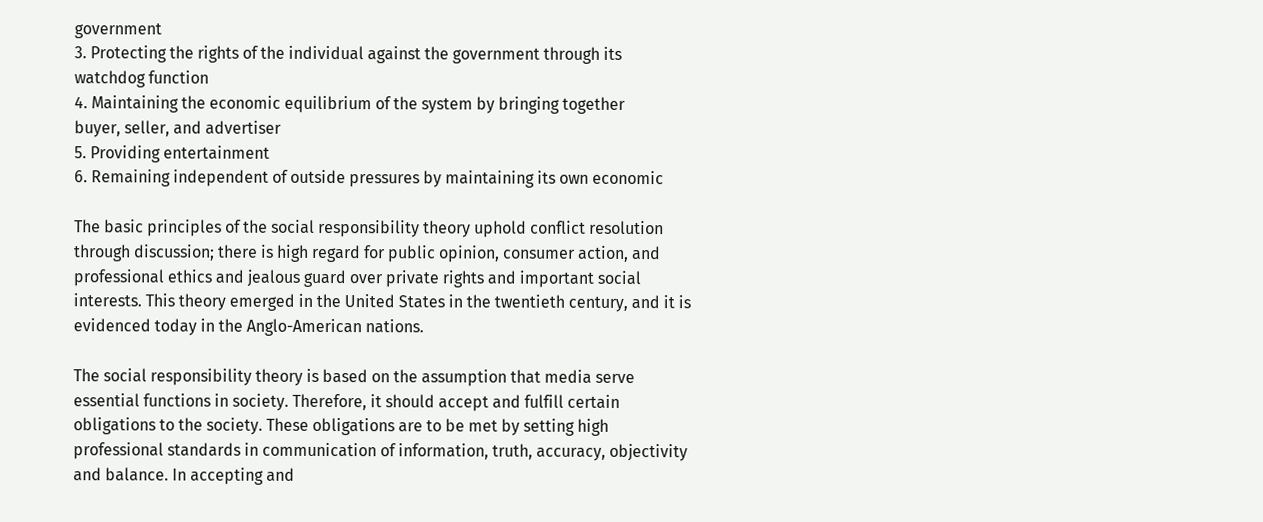government
3. Protecting the rights of the individual against the government through its
watchdog function
4. Maintaining the economic equilibrium of the system by bringing together
buyer, seller, and advertiser
5. Providing entertainment
6. Remaining independent of outside pressures by maintaining its own economic

The basic principles of the social responsibility theory uphold conflict resolution
through discussion; there is high regard for public opinion, consumer action, and
professional ethics and jealous guard over private rights and important social
interests. This theory emerged in the United States in the twentieth century, and it is
evidenced today in the Anglo-American nations.

The social responsibility theory is based on the assumption that media serve
essential functions in society. Therefore, it should accept and fulfill certain
obligations to the society. These obligations are to be met by setting high
professional standards in communication of information, truth, accuracy, objectivity
and balance. In accepting and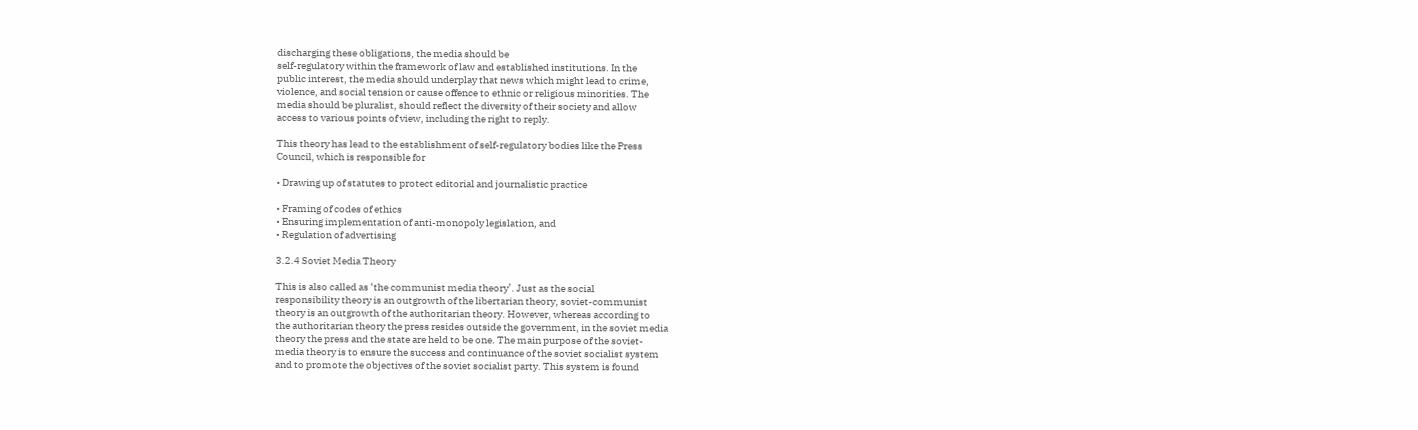discharging these obligations, the media should be
self-regulatory within the framework of law and established institutions. In the
public interest, the media should underplay that news which might lead to crime,
violence, and social tension or cause offence to ethnic or religious minorities. The
media should be pluralist, should reflect the diversity of their society and allow
access to various points of view, including the right to reply.

This theory has lead to the establishment of self-regulatory bodies like the Press
Council, which is responsible for

• Drawing up of statutes to protect editorial and journalistic practice

• Framing of codes of ethics
• Ensuring implementation of anti-monopoly legislation, and
• Regulation of advertising

3.2.4 Soviet Media Theory

This is also called as ‘the communist media theory’. Just as the social
responsibility theory is an outgrowth of the libertarian theory, soviet-communist
theory is an outgrowth of the authoritarian theory. However, whereas according to
the authoritarian theory the press resides outside the government, in the soviet media
theory the press and the state are held to be one. The main purpose of the soviet-
media theory is to ensure the success and continuance of the soviet socialist system
and to promote the objectives of the soviet socialist party. This system is found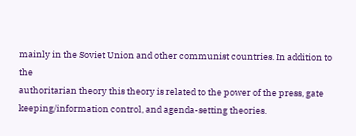mainly in the Soviet Union and other communist countries. In addition to the
authoritarian theory this theory is related to the power of the press, gate
keeping/information control, and agenda-setting theories.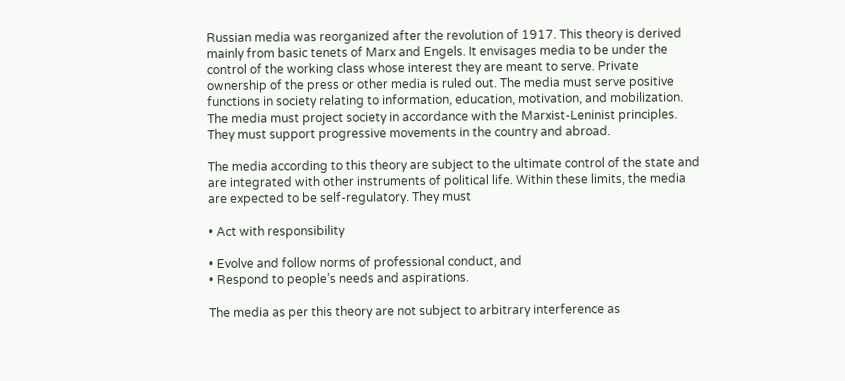Russian media was reorganized after the revolution of 1917. This theory is derived
mainly from basic tenets of Marx and Engels. It envisages media to be under the
control of the working class whose interest they are meant to serve. Private
ownership of the press or other media is ruled out. The media must serve positive
functions in society relating to information, education, motivation, and mobilization.
The media must project society in accordance with the Marxist-Leninist principles.
They must support progressive movements in the country and abroad.

The media according to this theory are subject to the ultimate control of the state and
are integrated with other instruments of political life. Within these limits, the media
are expected to be self-regulatory. They must

• Act with responsibility

• Evolve and follow norms of professional conduct, and
• Respond to people’s needs and aspirations.

The media as per this theory are not subject to arbitrary interference as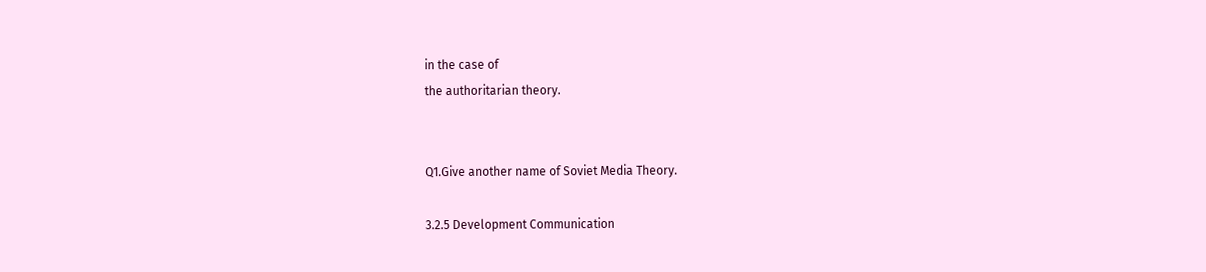in the case of
the authoritarian theory.


Q1.Give another name of Soviet Media Theory.

3.2.5 Development Communication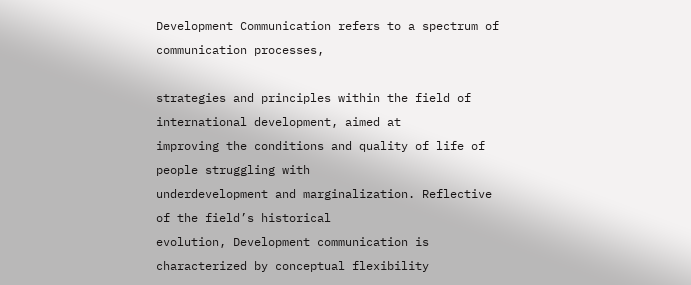Development Communication refers to a spectrum of communication processes,

strategies and principles within the field of international development, aimed at
improving the conditions and quality of life of people struggling with
underdevelopment and marginalization. Reflective of the field’s historical
evolution, Development communication is characterized by conceptual flexibility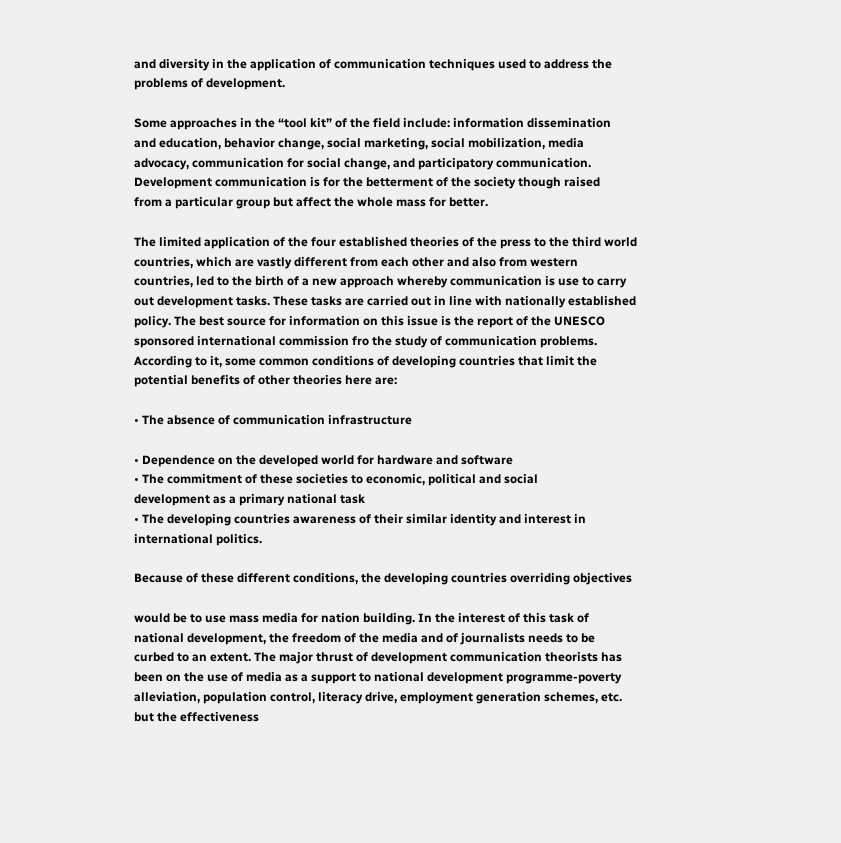and diversity in the application of communication techniques used to address the
problems of development.

Some approaches in the “tool kit” of the field include: information dissemination
and education, behavior change, social marketing, social mobilization, media
advocacy, communication for social change, and participatory communication.
Development communication is for the betterment of the society though raised
from a particular group but affect the whole mass for better.

The limited application of the four established theories of the press to the third world
countries, which are vastly different from each other and also from western
countries, led to the birth of a new approach whereby communication is use to carry
out development tasks. These tasks are carried out in line with nationally established
policy. The best source for information on this issue is the report of the UNESCO
sponsored international commission fro the study of communication problems.
According to it, some common conditions of developing countries that limit the
potential benefits of other theories here are:

• The absence of communication infrastructure

• Dependence on the developed world for hardware and software
• The commitment of these societies to economic, political and social
development as a primary national task
• The developing countries awareness of their similar identity and interest in
international politics.

Because of these different conditions, the developing countries overriding objectives

would be to use mass media for nation building. In the interest of this task of
national development, the freedom of the media and of journalists needs to be
curbed to an extent. The major thrust of development communication theorists has
been on the use of media as a support to national development programme-poverty
alleviation, population control, literacy drive, employment generation schemes, etc.
but the effectiveness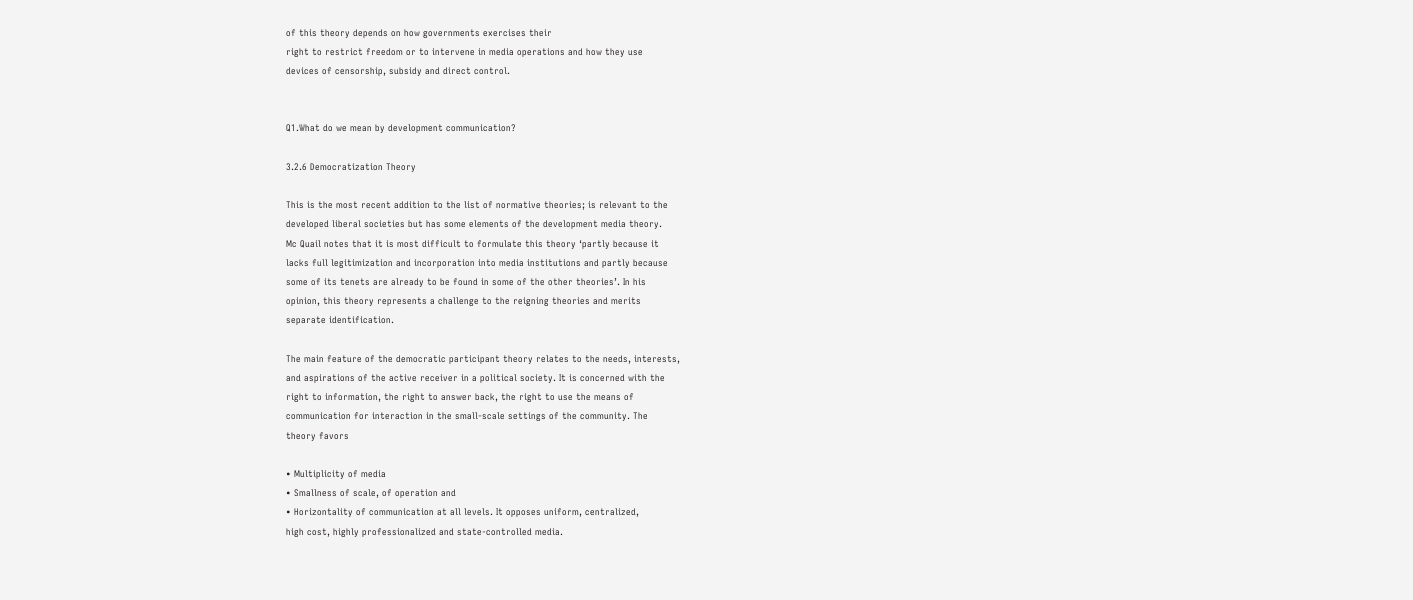of this theory depends on how governments exercises their
right to restrict freedom or to intervene in media operations and how they use
devices of censorship, subsidy and direct control.


Q1.What do we mean by development communication?

3.2.6 Democratization Theory

This is the most recent addition to the list of normative theories; is relevant to the
developed liberal societies but has some elements of the development media theory.
Mc Quail notes that it is most difficult to formulate this theory ‘partly because it
lacks full legitimization and incorporation into media institutions and partly because
some of its tenets are already to be found in some of the other theories’. In his
opinion, this theory represents a challenge to the reigning theories and merits
separate identification.

The main feature of the democratic participant theory relates to the needs, interests,
and aspirations of the active receiver in a political society. It is concerned with the
right to information, the right to answer back, the right to use the means of
communication for interaction in the small-scale settings of the community. The
theory favors

• Multiplicity of media
• Smallness of scale, of operation and
• Horizontality of communication at all levels. It opposes uniform, centralized,
high cost, highly professionalized and state-controlled media.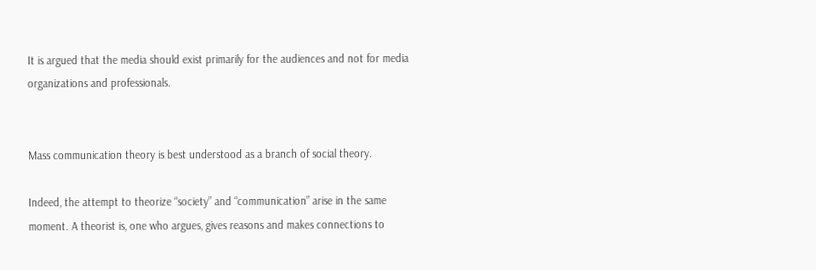It is argued that the media should exist primarily for the audiences and not for media
organizations and professionals.


Mass communication theory is best understood as a branch of social theory.

Indeed, the attempt to theorize “society” and “communication” arise in the same
moment. A theorist is, one who argues, gives reasons and makes connections to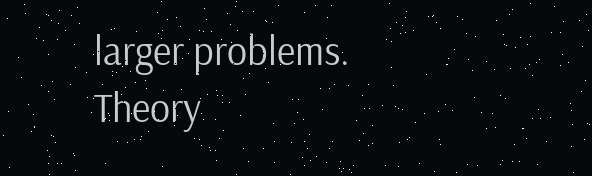larger problems. Theory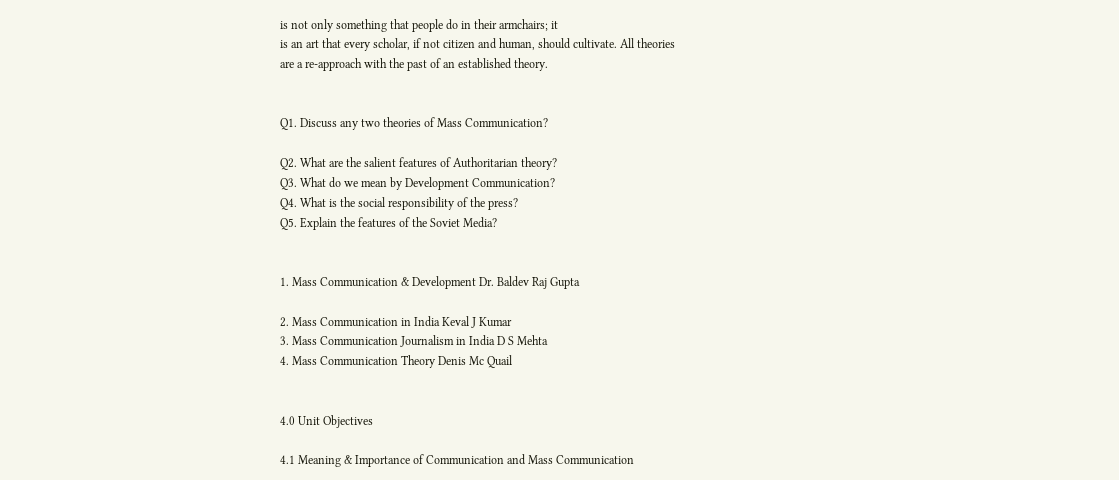is not only something that people do in their armchairs; it
is an art that every scholar, if not citizen and human, should cultivate. All theories
are a re-approach with the past of an established theory.


Q1. Discuss any two theories of Mass Communication?

Q2. What are the salient features of Authoritarian theory?
Q3. What do we mean by Development Communication?
Q4. What is the social responsibility of the press?
Q5. Explain the features of the Soviet Media?


1. Mass Communication & Development Dr. Baldev Raj Gupta

2. Mass Communication in India Keval J Kumar
3. Mass Communication Journalism in India D S Mehta
4. Mass Communication Theory Denis Mc Quail


4.0 Unit Objectives

4.1 Meaning & Importance of Communication and Mass Communication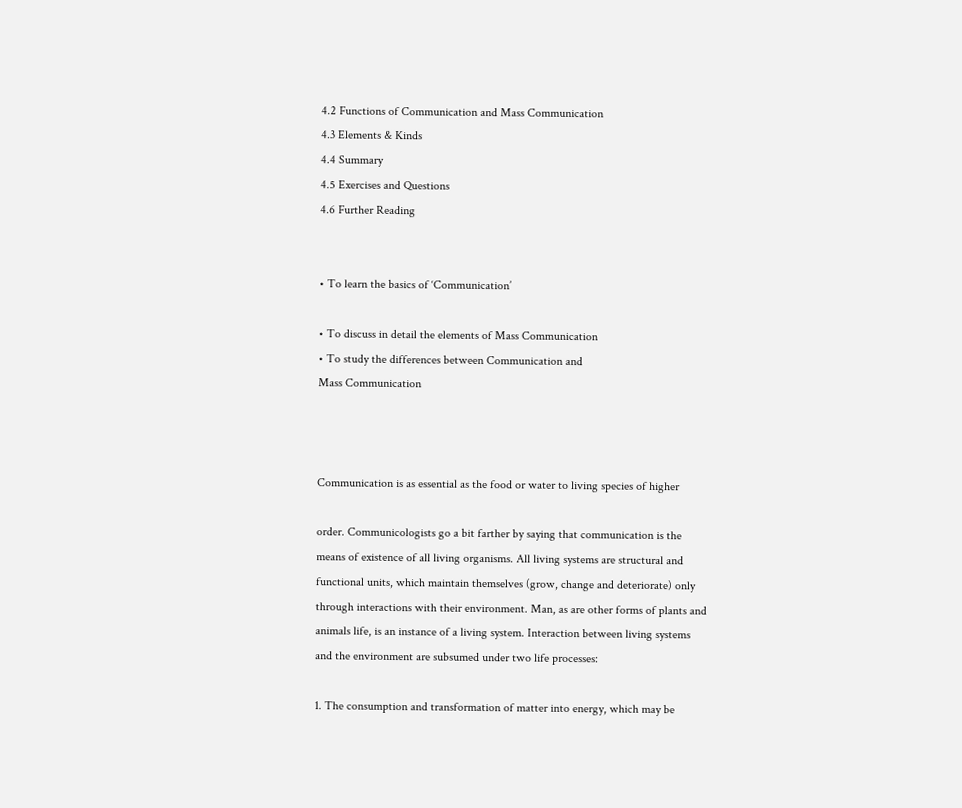4.2 Functions of Communication and Mass Communication
4.3 Elements & Kinds
4.4 Summary
4.5 Exercises and Questions
4.6 Further Reading


• To learn the basics of ‘Communication’

• To discuss in detail the elements of Mass Communication
• To study the differences between Communication and
Mass Communication



Communication is as essential as the food or water to living species of higher

order. Communicologists go a bit farther by saying that communication is the
means of existence of all living organisms. All living systems are structural and
functional units, which maintain themselves (grow, change and deteriorate) only
through interactions with their environment. Man, as are other forms of plants and
animals life, is an instance of a living system. Interaction between living systems
and the environment are subsumed under two life processes:

1. The consumption and transformation of matter into energy, which may be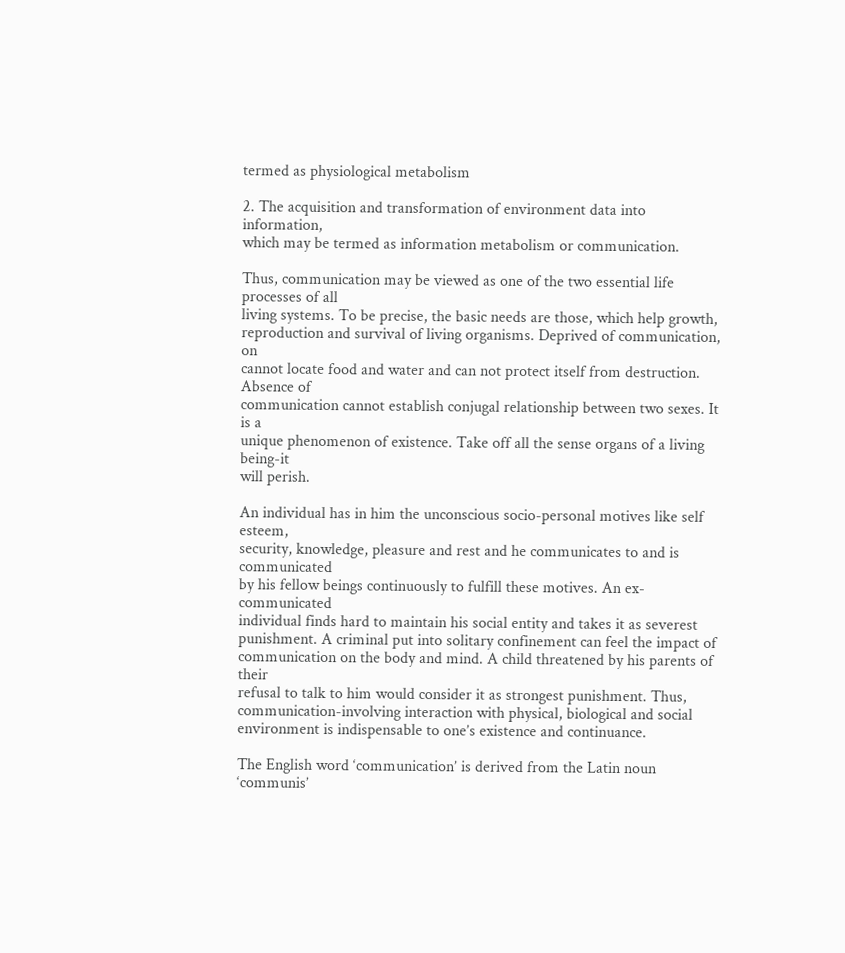termed as physiological metabolism

2. The acquisition and transformation of environment data into information,
which may be termed as information metabolism or communication.

Thus, communication may be viewed as one of the two essential life processes of all
living systems. To be precise, the basic needs are those, which help growth,
reproduction and survival of living organisms. Deprived of communication, on
cannot locate food and water and can not protect itself from destruction. Absence of
communication cannot establish conjugal relationship between two sexes. It is a
unique phenomenon of existence. Take off all the sense organs of a living being-it
will perish.

An individual has in him the unconscious socio-personal motives like self esteem,
security, knowledge, pleasure and rest and he communicates to and is communicated
by his fellow beings continuously to fulfill these motives. An ex-communicated
individual finds hard to maintain his social entity and takes it as severest
punishment. A criminal put into solitary confinement can feel the impact of
communication on the body and mind. A child threatened by his parents of their
refusal to talk to him would consider it as strongest punishment. Thus,
communication-involving interaction with physical, biological and social
environment is indispensable to one’s existence and continuance.

The English word ‘communication’ is derived from the Latin noun ‘communis’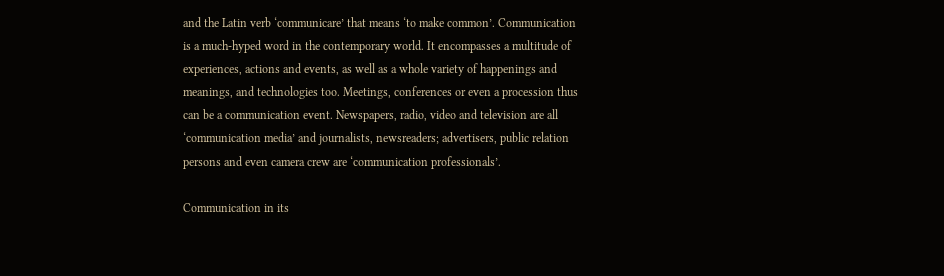and the Latin verb ‘communicare’ that means ‘to make common’. Communication
is a much-hyped word in the contemporary world. It encompasses a multitude of
experiences, actions and events, as well as a whole variety of happenings and
meanings, and technologies too. Meetings, conferences or even a procession thus
can be a communication event. Newspapers, radio, video and television are all
‘communication media’ and journalists, newsreaders; advertisers, public relation
persons and even camera crew are ‘communication professionals’.

Communication in its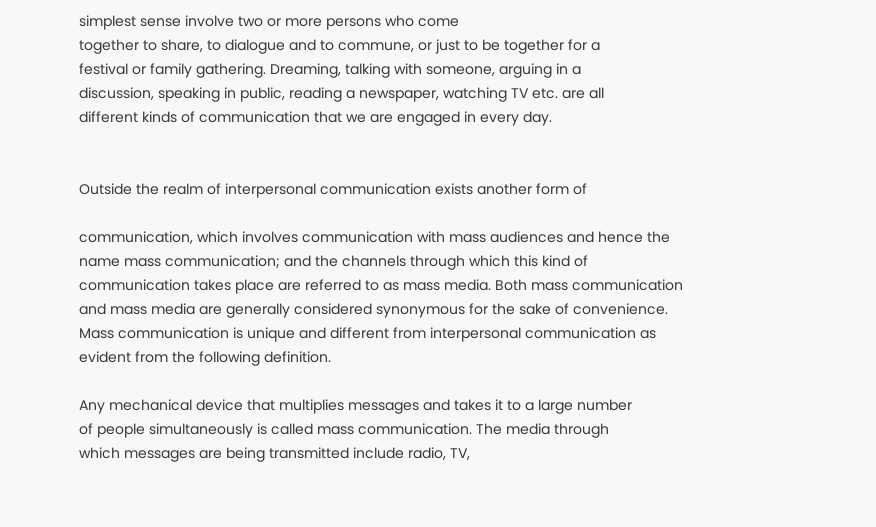simplest sense involve two or more persons who come
together to share, to dialogue and to commune, or just to be together for a
festival or family gathering. Dreaming, talking with someone, arguing in a
discussion, speaking in public, reading a newspaper, watching TV etc. are all
different kinds of communication that we are engaged in every day.


Outside the realm of interpersonal communication exists another form of

communication, which involves communication with mass audiences and hence the
name mass communication; and the channels through which this kind of
communication takes place are referred to as mass media. Both mass communication
and mass media are generally considered synonymous for the sake of convenience.
Mass communication is unique and different from interpersonal communication as
evident from the following definition.

Any mechanical device that multiplies messages and takes it to a large number
of people simultaneously is called mass communication. The media through
which messages are being transmitted include radio, TV,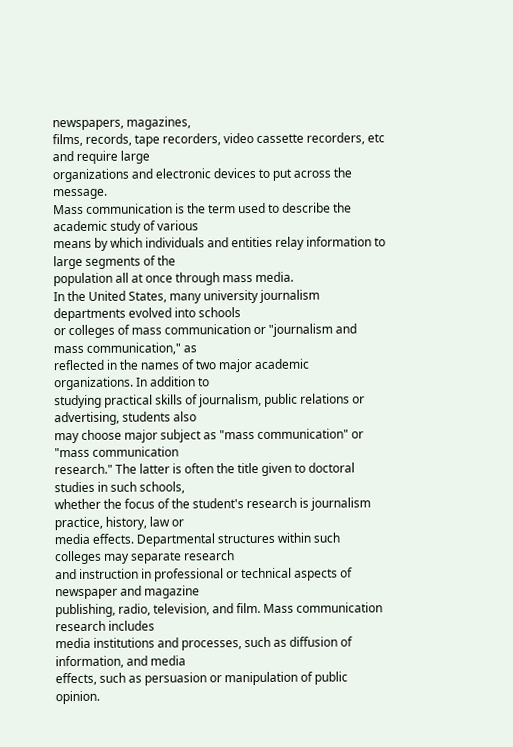newspapers, magazines,
films, records, tape recorders, video cassette recorders, etc and require large
organizations and electronic devices to put across the message.
Mass communication is the term used to describe the academic study of various
means by which individuals and entities relay information to large segments of the
population all at once through mass media.
In the United States, many university journalism departments evolved into schools
or colleges of mass communication or "journalism and mass communication," as
reflected in the names of two major academic organizations. In addition to
studying practical skills of journalism, public relations or advertising, students also
may choose major subject as "mass communication" or "mass communication
research." The latter is often the title given to doctoral studies in such schools,
whether the focus of the student's research is journalism practice, history, law or
media effects. Departmental structures within such colleges may separate research
and instruction in professional or technical aspects of newspaper and magazine
publishing, radio, television, and film. Mass communication research includes
media institutions and processes, such as diffusion of information, and media
effects, such as persuasion or manipulation of public opinion.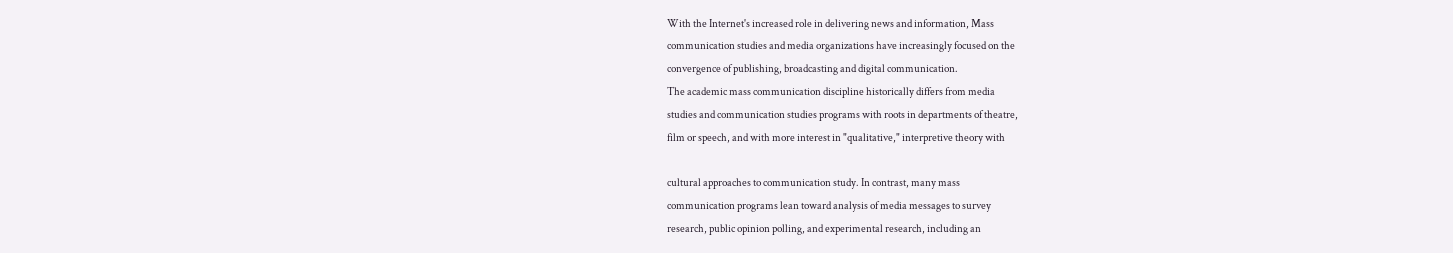With the Internet's increased role in delivering news and information, Mass
communication studies and media organizations have increasingly focused on the
convergence of publishing, broadcasting and digital communication.
The academic mass communication discipline historically differs from media
studies and communication studies programs with roots in departments of theatre,
film or speech, and with more interest in "qualitative," interpretive theory with

cultural approaches to communication study. In contrast, many mass
communication programs lean toward analysis of media messages to survey
research, public opinion polling, and experimental research, including an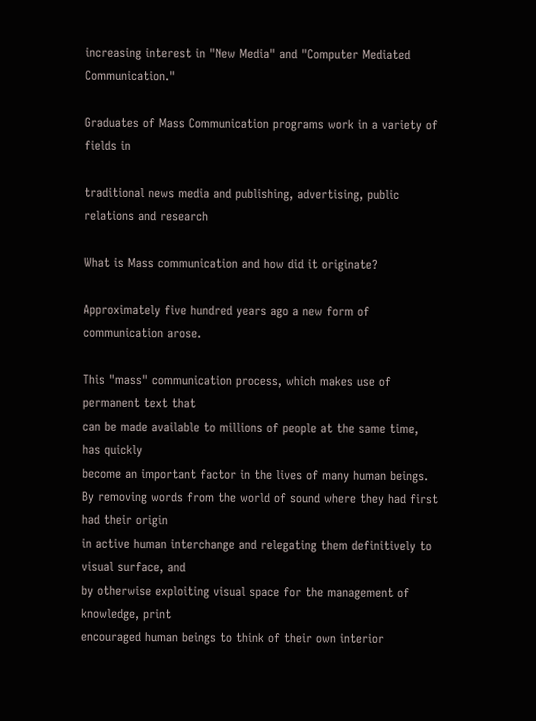increasing interest in "New Media" and "Computer Mediated Communication."

Graduates of Mass Communication programs work in a variety of fields in

traditional news media and publishing, advertising, public relations and research

What is Mass communication and how did it originate?

Approximately five hundred years ago a new form of communication arose.

This "mass" communication process, which makes use of permanent text that
can be made available to millions of people at the same time, has quickly
become an important factor in the lives of many human beings.
By removing words from the world of sound where they had first had their origin
in active human interchange and relegating them definitively to visual surface, and
by otherwise exploiting visual space for the management of knowledge, print
encouraged human beings to think of their own interior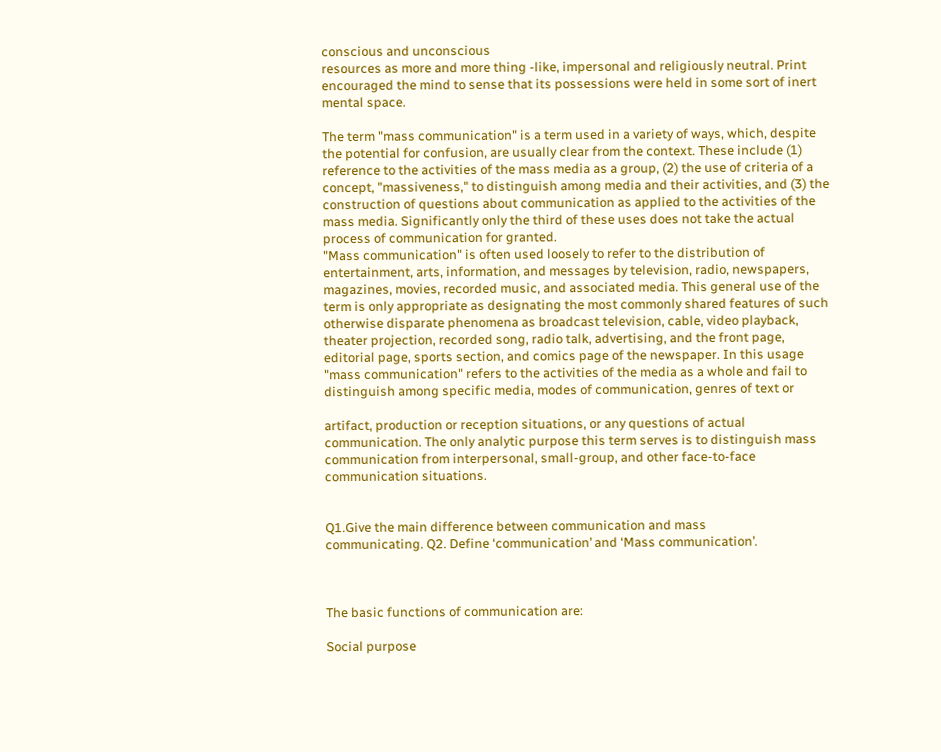conscious and unconscious
resources as more and more thing -like, impersonal and religiously neutral. Print
encouraged the mind to sense that its possessions were held in some sort of inert
mental space.

The term "mass communication" is a term used in a variety of ways, which, despite
the potential for confusion, are usually clear from the context. These include (1)
reference to the activities of the mass media as a group, (2) the use of criteria of a
concept, "massiveness," to distinguish among media and their activities, and (3) the
construction of questions about communication as applied to the activities of the
mass media. Significantly only the third of these uses does not take the actual
process of communication for granted.
"Mass communication" is often used loosely to refer to the distribution of
entertainment, arts, information, and messages by television, radio, newspapers,
magazines, movies, recorded music, and associated media. This general use of the
term is only appropriate as designating the most commonly shared features of such
otherwise disparate phenomena as broadcast television, cable, video playback,
theater projection, recorded song, radio talk, advertising, and the front page,
editorial page, sports section, and comics page of the newspaper. In this usage
"mass communication" refers to the activities of the media as a whole and fail to
distinguish among specific media, modes of communication, genres of text or

artifact, production or reception situations, or any questions of actual
communication. The only analytic purpose this term serves is to distinguish mass
communication from interpersonal, small-group, and other face-to-face
communication situations.


Q1.Give the main difference between communication and mass
communicating. Q2. Define ‘communication’ and ‘Mass communication’.



The basic functions of communication are:

Social purpose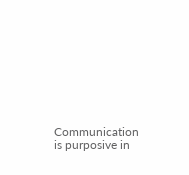Communication is purposive in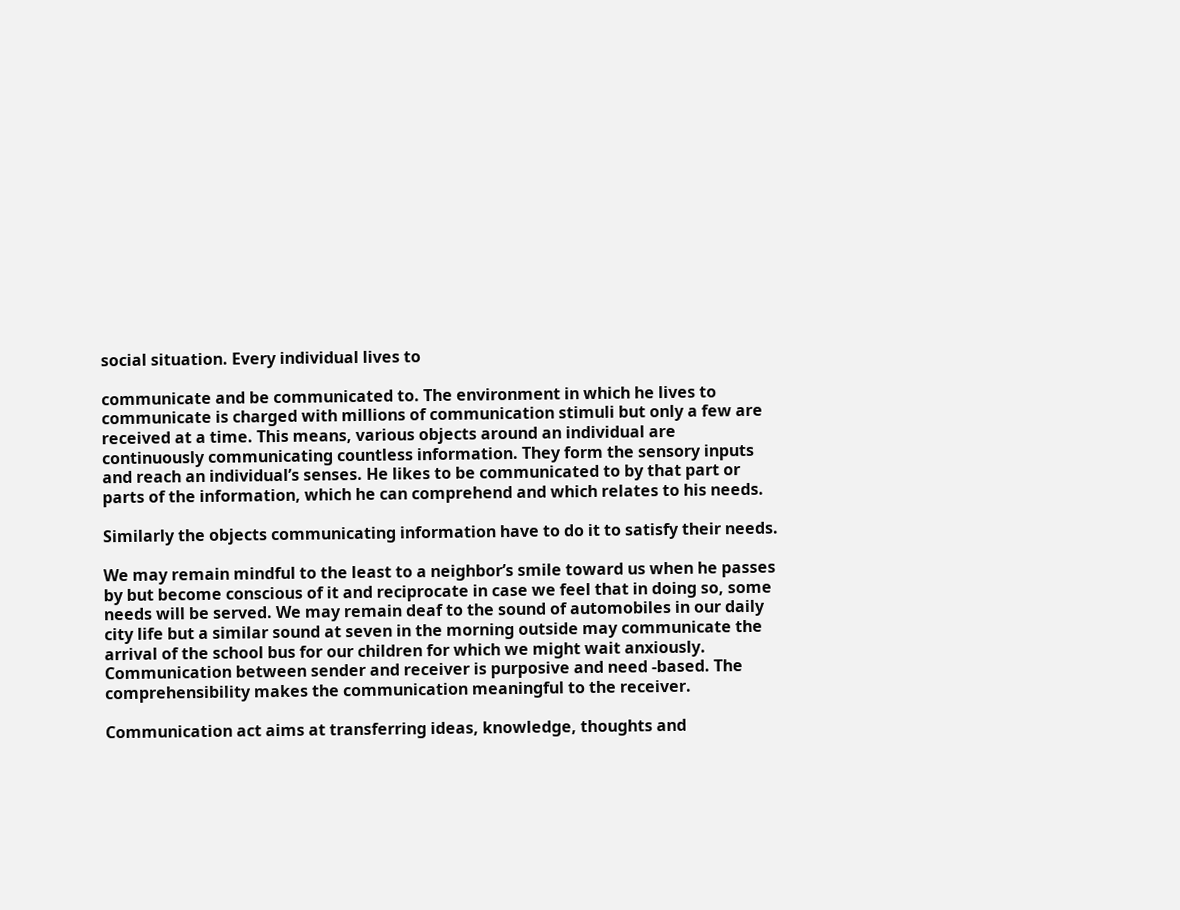social situation. Every individual lives to

communicate and be communicated to. The environment in which he lives to
communicate is charged with millions of communication stimuli but only a few are
received at a time. This means, various objects around an individual are
continuously communicating countless information. They form the sensory inputs
and reach an individual’s senses. He likes to be communicated to by that part or
parts of the information, which he can comprehend and which relates to his needs.

Similarly the objects communicating information have to do it to satisfy their needs.

We may remain mindful to the least to a neighbor’s smile toward us when he passes
by but become conscious of it and reciprocate in case we feel that in doing so, some
needs will be served. We may remain deaf to the sound of automobiles in our daily
city life but a similar sound at seven in the morning outside may communicate the
arrival of the school bus for our children for which we might wait anxiously.
Communication between sender and receiver is purposive and need -based. The
comprehensibility makes the communication meaningful to the receiver.

Communication act aims at transferring ideas, knowledge, thoughts and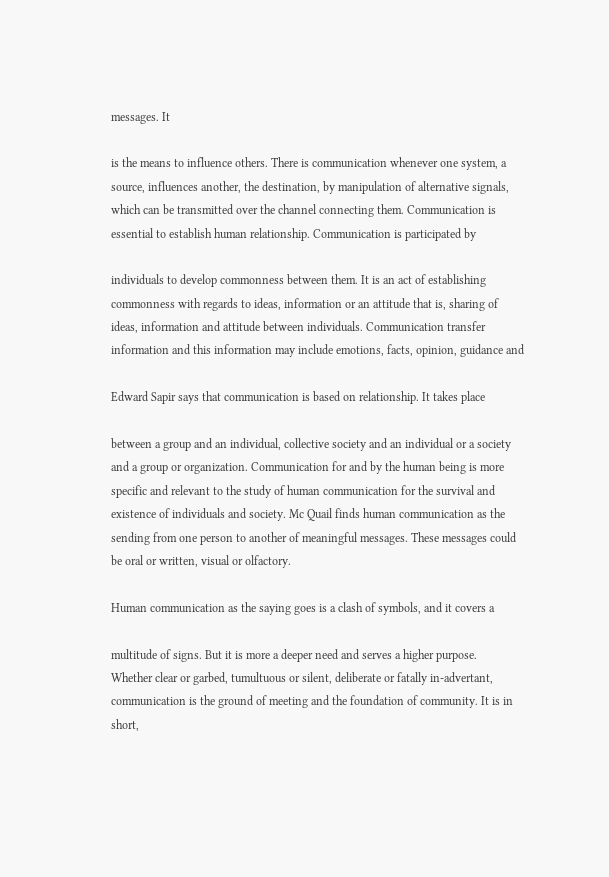messages. It

is the means to influence others. There is communication whenever one system, a
source, influences another, the destination, by manipulation of alternative signals,
which can be transmitted over the channel connecting them. Communication is
essential to establish human relationship. Communication is participated by

individuals to develop commonness between them. It is an act of establishing
commonness with regards to ideas, information or an attitude that is, sharing of
ideas, information and attitude between individuals. Communication transfer
information and this information may include emotions, facts, opinion, guidance and

Edward Sapir says that communication is based on relationship. It takes place

between a group and an individual, collective society and an individual or a society
and a group or organization. Communication for and by the human being is more
specific and relevant to the study of human communication for the survival and
existence of individuals and society. Mc Quail finds human communication as the
sending from one person to another of meaningful messages. These messages could
be oral or written, visual or olfactory.

Human communication as the saying goes is a clash of symbols, and it covers a

multitude of signs. But it is more a deeper need and serves a higher purpose.
Whether clear or garbed, tumultuous or silent, deliberate or fatally in-advertant,
communication is the ground of meeting and the foundation of community. It is in
short,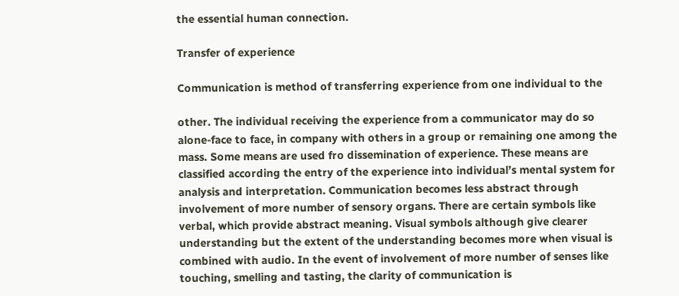the essential human connection.

Transfer of experience

Communication is method of transferring experience from one individual to the

other. The individual receiving the experience from a communicator may do so
alone-face to face, in company with others in a group or remaining one among the
mass. Some means are used fro dissemination of experience. These means are
classified according the entry of the experience into individual’s mental system for
analysis and interpretation. Communication becomes less abstract through
involvement of more number of sensory organs. There are certain symbols like
verbal, which provide abstract meaning. Visual symbols although give clearer
understanding but the extent of the understanding becomes more when visual is
combined with audio. In the event of involvement of more number of senses like
touching, smelling and tasting, the clarity of communication is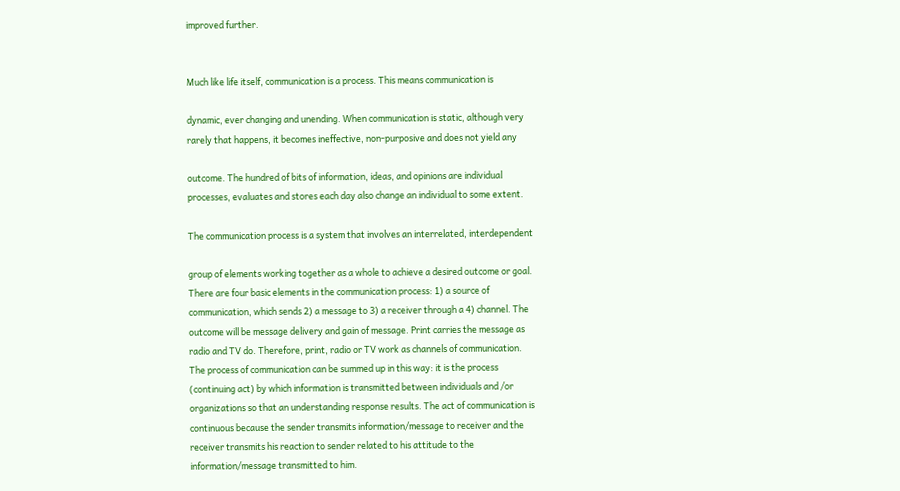improved further.


Much like life itself, communication is a process. This means communication is

dynamic, ever changing and unending. When communication is static, although very
rarely that happens, it becomes ineffective, non-purposive and does not yield any

outcome. The hundred of bits of information, ideas, and opinions are individual
processes, evaluates and stores each day also change an individual to some extent.

The communication process is a system that involves an interrelated, interdependent

group of elements working together as a whole to achieve a desired outcome or goal.
There are four basic elements in the communication process: 1) a source of
communication, which sends 2) a message to 3) a receiver through a 4) channel. The
outcome will be message delivery and gain of message. Print carries the message as
radio and TV do. Therefore, print, radio or TV work as channels of communication.
The process of communication can be summed up in this way: it is the process
(continuing act) by which information is transmitted between individuals and /or
organizations so that an understanding response results. The act of communication is
continuous because the sender transmits information/message to receiver and the
receiver transmits his reaction to sender related to his attitude to the
information/message transmitted to him.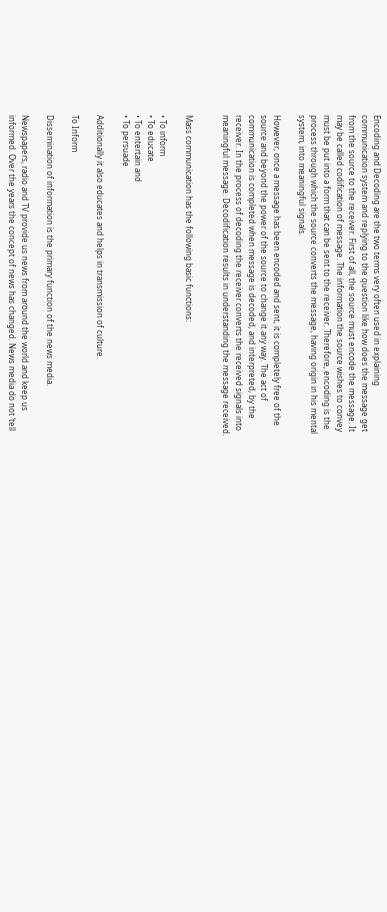Encoding and Decoding are the two terms very often used in explaining
communication system and replying to the question like how does the message get
from the source to the receiver. First of all, the source must encode the message. It
may be called codification of message. The information the source wishes to convey
must be put into a form that can be sent to the receiver. Therefore, encoding is the
process through which the source converts the message, having origin in his mental
system, into meaningful signals.

However, once a message has been encoded and sent, it is completely free of the
source and beyond the power of the source to change it any way. The act of
communication is completed when message is decoded, and interpreted, by the
receiver. In the process of decoding the receiver converts the received signals into
meaningful message. Decodification results in understanding the message received.


Mass communication has the following basic functions:

• To inform
• To educate
• To entertain and
• To persuade

Additionally it also educates and helps in transmission of culture.

To Inform

Dissemination of information is the primary function of the news media.

Newspapers, radio and TV provide us news from around the world and keep us
informed. Over the years the concept of news has changed. News media do not ‘tell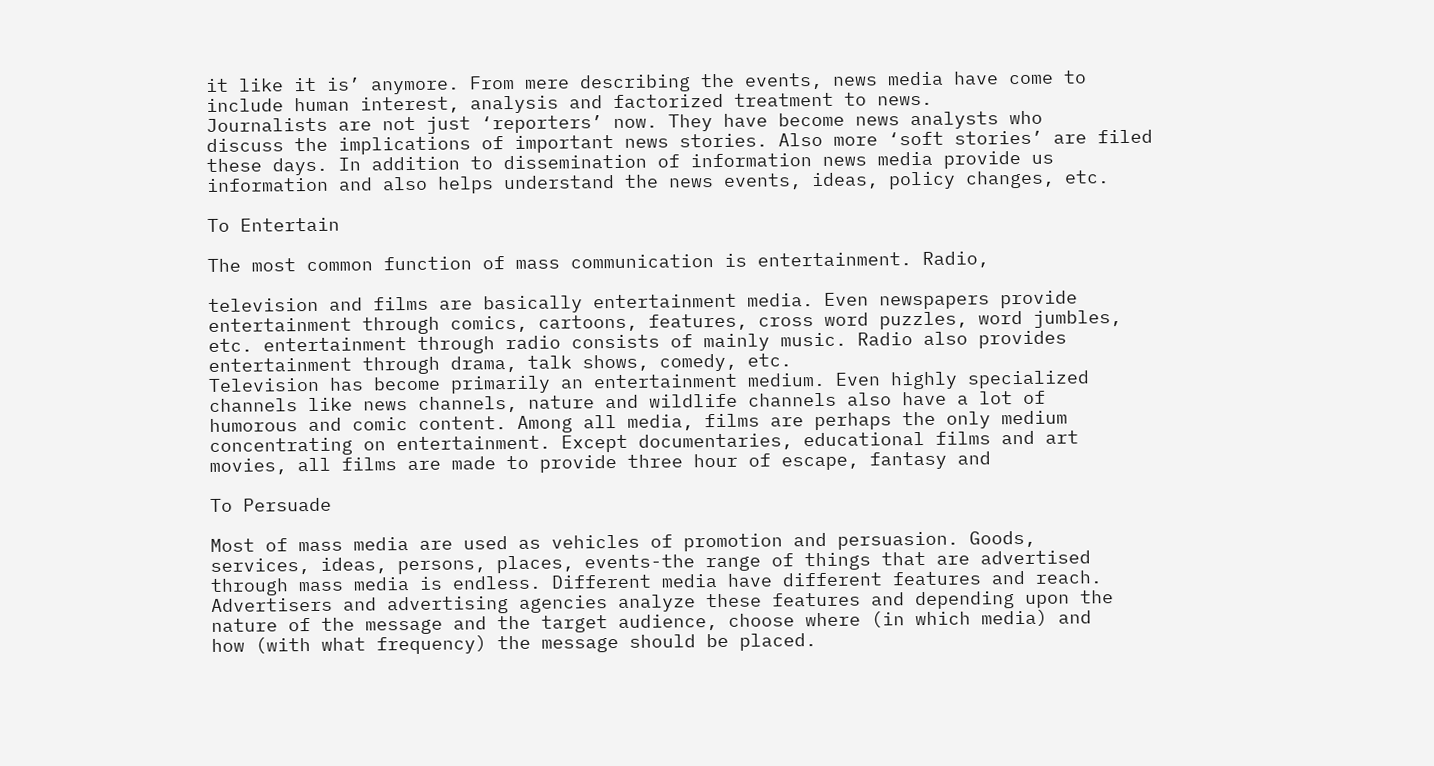it like it is’ anymore. From mere describing the events, news media have come to
include human interest, analysis and factorized treatment to news.
Journalists are not just ‘reporters’ now. They have become news analysts who
discuss the implications of important news stories. Also more ‘soft stories’ are filed
these days. In addition to dissemination of information news media provide us
information and also helps understand the news events, ideas, policy changes, etc.

To Entertain

The most common function of mass communication is entertainment. Radio,

television and films are basically entertainment media. Even newspapers provide
entertainment through comics, cartoons, features, cross word puzzles, word jumbles,
etc. entertainment through radio consists of mainly music. Radio also provides
entertainment through drama, talk shows, comedy, etc.
Television has become primarily an entertainment medium. Even highly specialized
channels like news channels, nature and wildlife channels also have a lot of
humorous and comic content. Among all media, films are perhaps the only medium
concentrating on entertainment. Except documentaries, educational films and art
movies, all films are made to provide three hour of escape, fantasy and

To Persuade

Most of mass media are used as vehicles of promotion and persuasion. Goods,
services, ideas, persons, places, events-the range of things that are advertised
through mass media is endless. Different media have different features and reach.
Advertisers and advertising agencies analyze these features and depending upon the
nature of the message and the target audience, choose where (in which media) and
how (with what frequency) the message should be placed.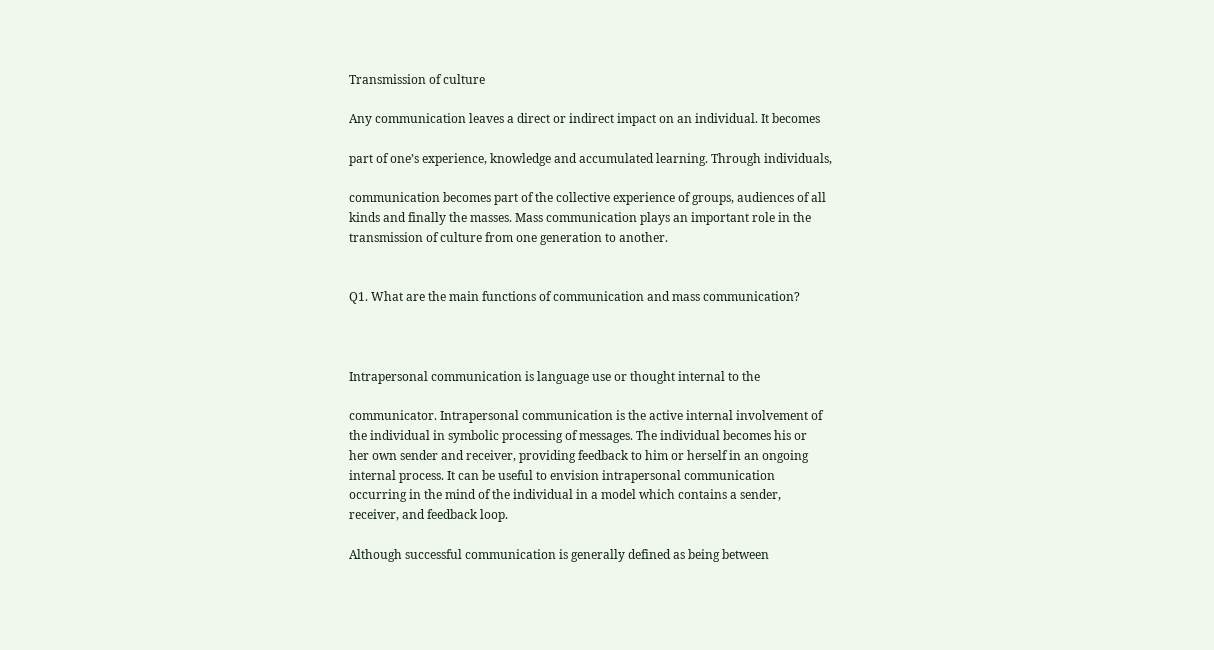Transmission of culture

Any communication leaves a direct or indirect impact on an individual. It becomes

part of one’s experience, knowledge and accumulated learning. Through individuals,

communication becomes part of the collective experience of groups, audiences of all
kinds and finally the masses. Mass communication plays an important role in the
transmission of culture from one generation to another.


Q1. What are the main functions of communication and mass communication?



Intrapersonal communication is language use or thought internal to the

communicator. Intrapersonal communication is the active internal involvement of
the individual in symbolic processing of messages. The individual becomes his or
her own sender and receiver, providing feedback to him or herself in an ongoing
internal process. It can be useful to envision intrapersonal communication
occurring in the mind of the individual in a model which contains a sender,
receiver, and feedback loop.

Although successful communication is generally defined as being between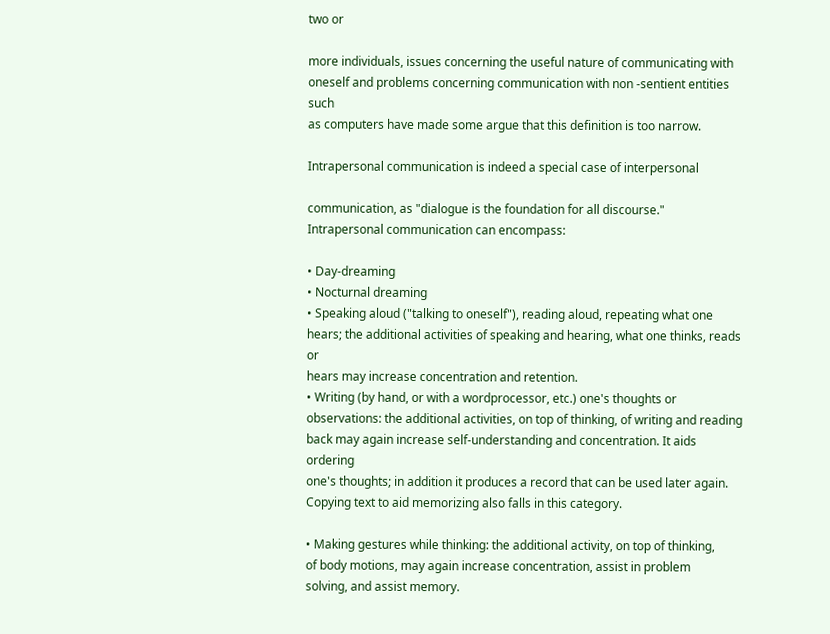two or

more individuals, issues concerning the useful nature of communicating with
oneself and problems concerning communication with non -sentient entities such
as computers have made some argue that this definition is too narrow.

Intrapersonal communication is indeed a special case of interpersonal

communication, as "dialogue is the foundation for all discourse."
Intrapersonal communication can encompass:

• Day-dreaming
• Nocturnal dreaming
• Speaking aloud ("talking to oneself"), reading aloud, repeating what one
hears; the additional activities of speaking and hearing, what one thinks, reads or
hears may increase concentration and retention.
• Writing (by hand, or with a wordprocessor, etc.) one's thoughts or
observations: the additional activities, on top of thinking, of writing and reading
back may again increase self-understanding and concentration. It aids ordering
one's thoughts; in addition it produces a record that can be used later again.
Copying text to aid memorizing also falls in this category.

• Making gestures while thinking: the additional activity, on top of thinking,
of body motions, may again increase concentration, assist in problem
solving, and assist memory.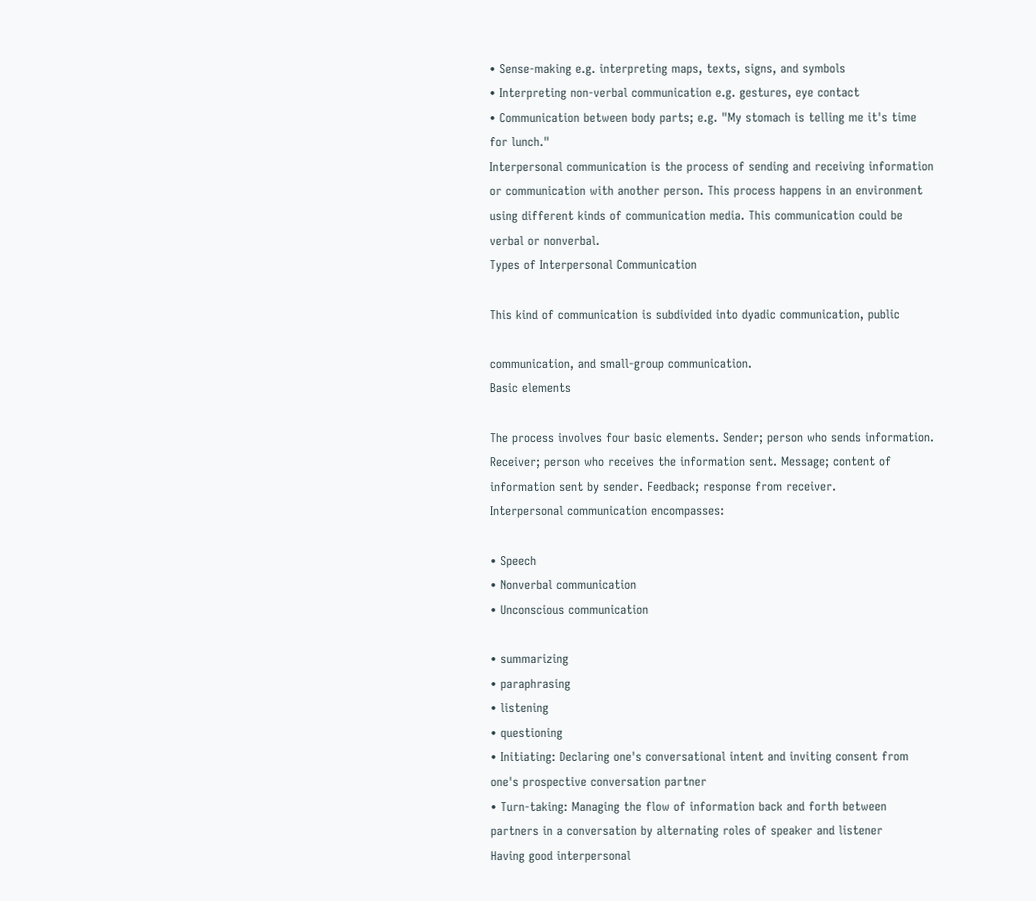• Sense-making e.g. interpreting maps, texts, signs, and symbols
• Interpreting non-verbal communication e.g. gestures, eye contact
• Communication between body parts; e.g. "My stomach is telling me it's time
for lunch."
Interpersonal communication is the process of sending and receiving information
or communication with another person. This process happens in an environment
using different kinds of communication media. This communication could be
verbal or nonverbal.
Types of Interpersonal Communication

This kind of communication is subdivided into dyadic communication, public

communication, and small-group communication.
Basic elements

The process involves four basic elements. Sender; person who sends information.
Receiver; person who receives the information sent. Message; content of
information sent by sender. Feedback; response from receiver.
Interpersonal communication encompasses:

• Speech
• Nonverbal communication
• Unconscious communication

• summarizing
• paraphrasing
• listening
• questioning
• Initiating: Declaring one's conversational intent and inviting consent from
one's prospective conversation partner
• Turn-taking: Managing the flow of information back and forth between
partners in a conversation by alternating roles of speaker and listener
Having good interpersonal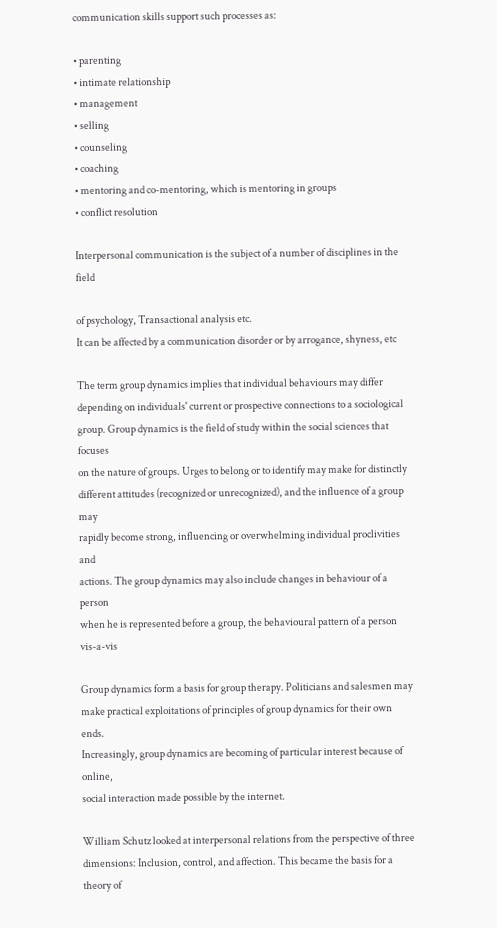communication skills support such processes as:

• parenting
• intimate relationship
• management
• selling
• counseling
• coaching
• mentoring and co-mentoring, which is mentoring in groups
• conflict resolution

Interpersonal communication is the subject of a number of disciplines in the field

of psychology, Transactional analysis etc.
It can be affected by a communication disorder or by arrogance, shyness, etc

The term group dynamics implies that individual behaviours may differ
depending on individuals' current or prospective connections to a sociological
group. Group dynamics is the field of study within the social sciences that focuses
on the nature of groups. Urges to belong or to identify may make for distinctly
different attitudes (recognized or unrecognized), and the influence of a group may
rapidly become strong, influencing or overwhelming individual proclivities and
actions. The group dynamics may also include changes in behaviour of a person
when he is represented before a group, the behavioural pattern of a person vis-a-vis

Group dynamics form a basis for group therapy. Politicians and salesmen may
make practical exploitations of principles of group dynamics for their own ends.
Increasingly, group dynamics are becoming of particular interest because of online,
social interaction made possible by the internet.

William Schutz looked at interpersonal relations from the perspective of three
dimensions: Inclusion, control, and affection. This became the basis for a theory of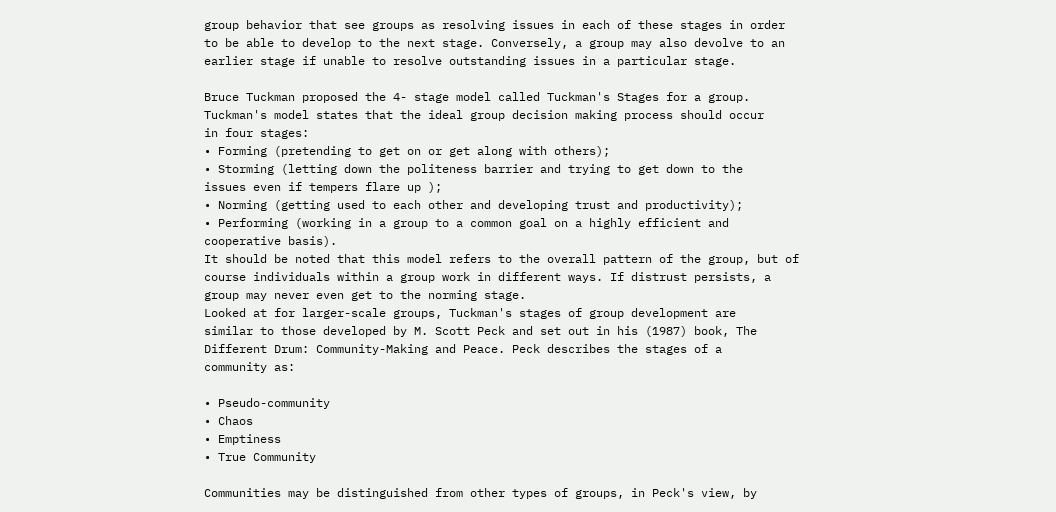group behavior that see groups as resolving issues in each of these stages in order
to be able to develop to the next stage. Conversely, a group may also devolve to an
earlier stage if unable to resolve outstanding issues in a particular stage.

Bruce Tuckman proposed the 4- stage model called Tuckman's Stages for a group.
Tuckman's model states that the ideal group decision making process should occur
in four stages:
• Forming (pretending to get on or get along with others);
• Storming (letting down the politeness barrier and trying to get down to the
issues even if tempers flare up );
• Norming (getting used to each other and developing trust and productivity);
• Performing (working in a group to a common goal on a highly efficient and
cooperative basis).
It should be noted that this model refers to the overall pattern of the group, but of
course individuals within a group work in different ways. If distrust persists, a
group may never even get to the norming stage.
Looked at for larger-scale groups, Tuckman's stages of group development are
similar to those developed by M. Scott Peck and set out in his (1987) book, The
Different Drum: Community-Making and Peace. Peck describes the stages of a
community as:

• Pseudo-community
• Chaos
• Emptiness
• True Community

Communities may be distinguished from other types of groups, in Peck's view, by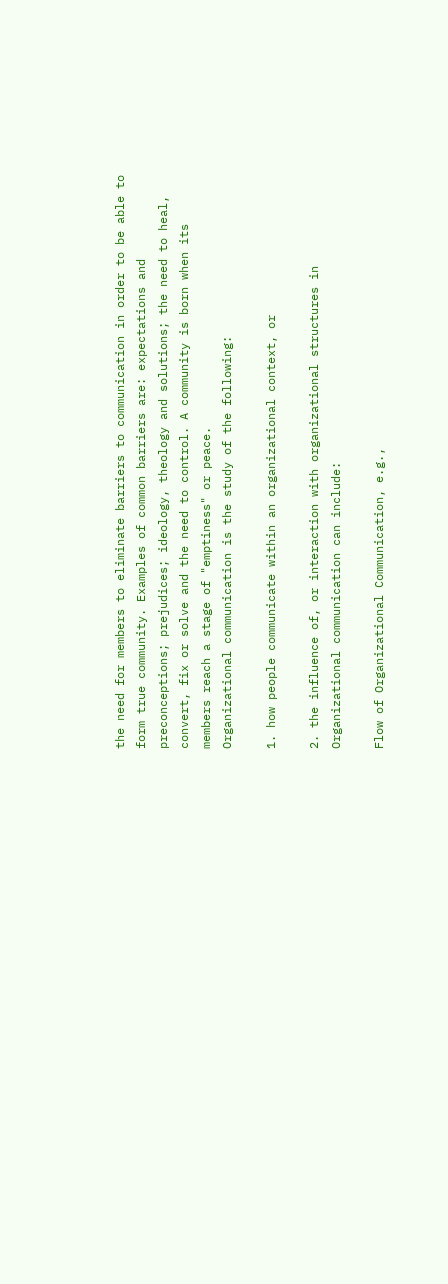the need for members to eliminate barriers to communication in order to be able to
form true community. Examples of common barriers are: expectations and
preconceptions; prejudices; ideology, theology and solutions; the need to heal,
convert, fix or solve and the need to control. A community is born when its
members reach a stage of "emptiness" or peace.
Organizational communication is the study of the following:

1. how people communicate within an organizational context, or

2. the influence of, or interaction with organizational structures in
Organizational communication can include:

Flow of Organizational Communication, e.g.,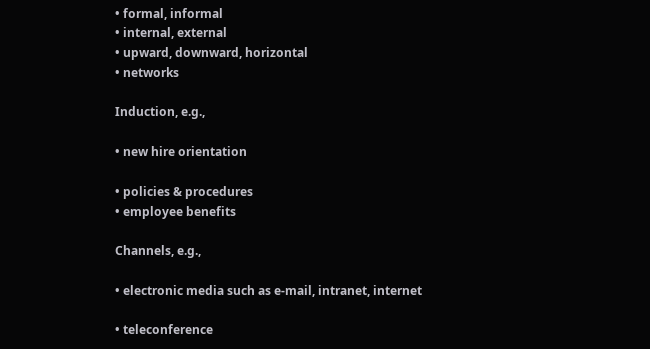• formal, informal
• internal, external
• upward, downward, horizontal
• networks

Induction, e.g.,

• new hire orientation

• policies & procedures
• employee benefits

Channels, e.g.,

• electronic media such as e-mail, intranet, internet

• teleconference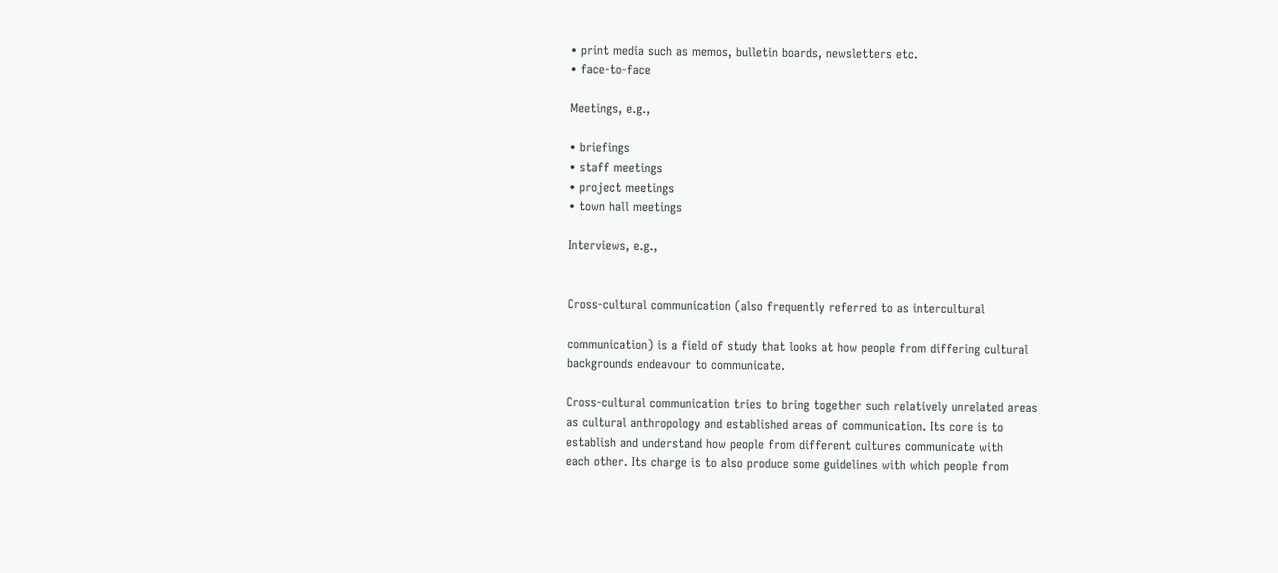• print media such as memos, bulletin boards, newsletters etc.
• face-to-face

Meetings, e.g.,

• briefings
• staff meetings
• project meetings
• town hall meetings

Interviews, e.g.,


Cross-cultural communication (also frequently referred to as intercultural

communication) is a field of study that looks at how people from differing cultural
backgrounds endeavour to communicate.

Cross-cultural communication tries to bring together such relatively unrelated areas
as cultural anthropology and established areas of communication. Its core is to
establish and understand how people from different cultures communicate with
each other. Its charge is to also produce some guidelines with which people from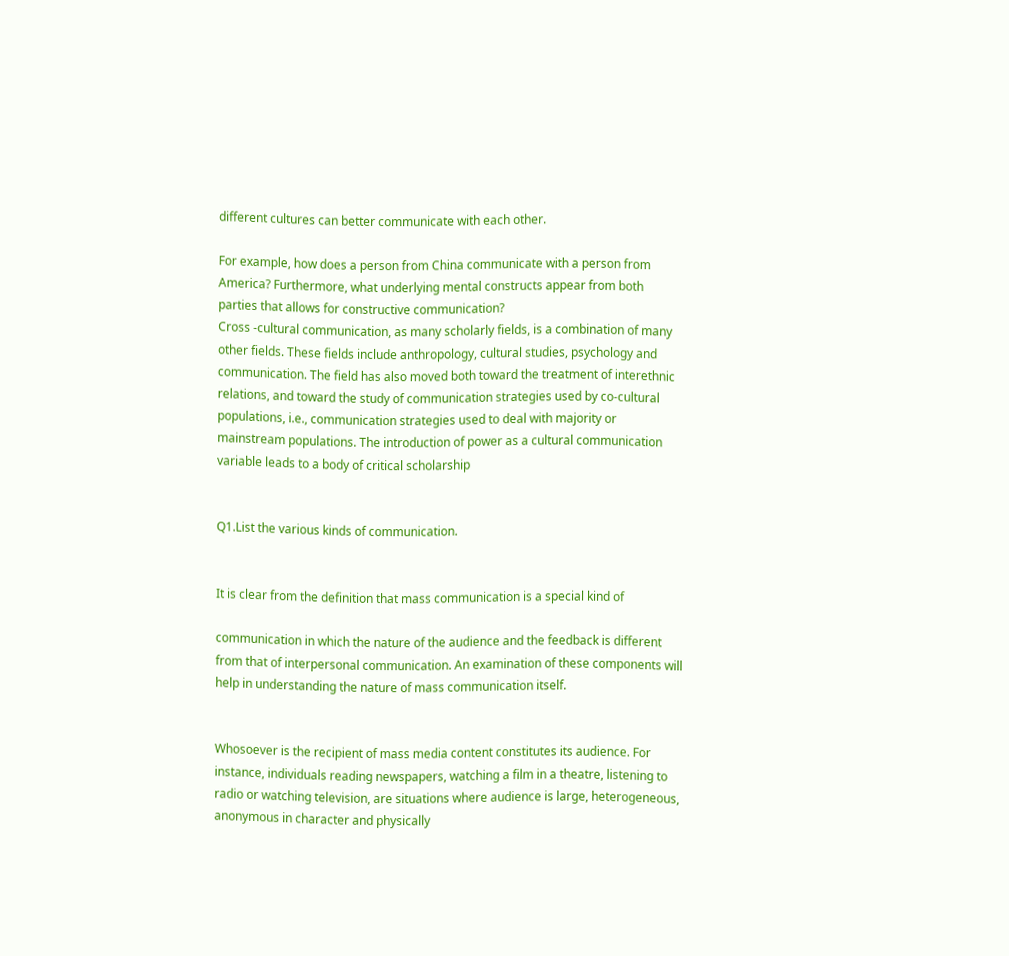different cultures can better communicate with each other.

For example, how does a person from China communicate with a person from
America? Furthermore, what underlying mental constructs appear from both
parties that allows for constructive communication?
Cross -cultural communication, as many scholarly fields, is a combination of many
other fields. These fields include anthropology, cultural studies, psychology and
communication. The field has also moved both toward the treatment of interethnic
relations, and toward the study of communication strategies used by co-cultural
populations, i.e., communication strategies used to deal with majority or
mainstream populations. The introduction of power as a cultural communication
variable leads to a body of critical scholarship


Q1.List the various kinds of communication.


It is clear from the definition that mass communication is a special kind of

communication in which the nature of the audience and the feedback is different
from that of interpersonal communication. An examination of these components will
help in understanding the nature of mass communication itself.


Whosoever is the recipient of mass media content constitutes its audience. For
instance, individuals reading newspapers, watching a film in a theatre, listening to
radio or watching television, are situations where audience is large, heterogeneous,
anonymous in character and physically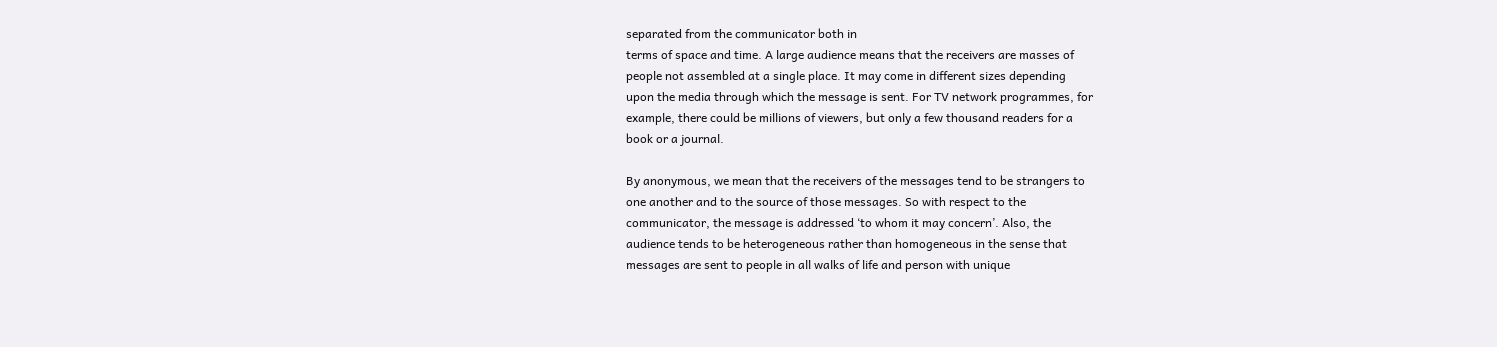separated from the communicator both in
terms of space and time. A large audience means that the receivers are masses of
people not assembled at a single place. It may come in different sizes depending
upon the media through which the message is sent. For TV network programmes, for
example, there could be millions of viewers, but only a few thousand readers for a
book or a journal.

By anonymous, we mean that the receivers of the messages tend to be strangers to
one another and to the source of those messages. So with respect to the
communicator, the message is addressed ‘to whom it may concern’. Also, the
audience tends to be heterogeneous rather than homogeneous in the sense that
messages are sent to people in all walks of life and person with unique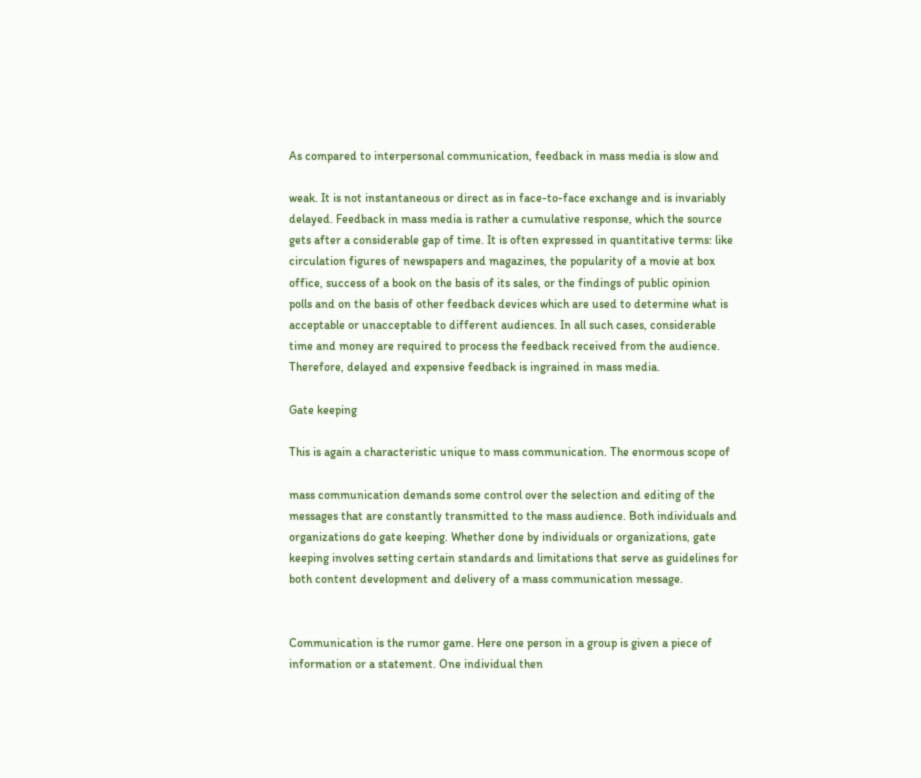As compared to interpersonal communication, feedback in mass media is slow and

weak. It is not instantaneous or direct as in face-to-face exchange and is invariably
delayed. Feedback in mass media is rather a cumulative response, which the source
gets after a considerable gap of time. It is often expressed in quantitative terms: like
circulation figures of newspapers and magazines, the popularity of a movie at box
office, success of a book on the basis of its sales, or the findings of public opinion
polls and on the basis of other feedback devices which are used to determine what is
acceptable or unacceptable to different audiences. In all such cases, considerable
time and money are required to process the feedback received from the audience.
Therefore, delayed and expensive feedback is ingrained in mass media.

Gate keeping

This is again a characteristic unique to mass communication. The enormous scope of

mass communication demands some control over the selection and editing of the
messages that are constantly transmitted to the mass audience. Both individuals and
organizations do gate keeping. Whether done by individuals or organizations, gate
keeping involves setting certain standards and limitations that serve as guidelines for
both content development and delivery of a mass communication message.


Communication is the rumor game. Here one person in a group is given a piece of
information or a statement. One individual then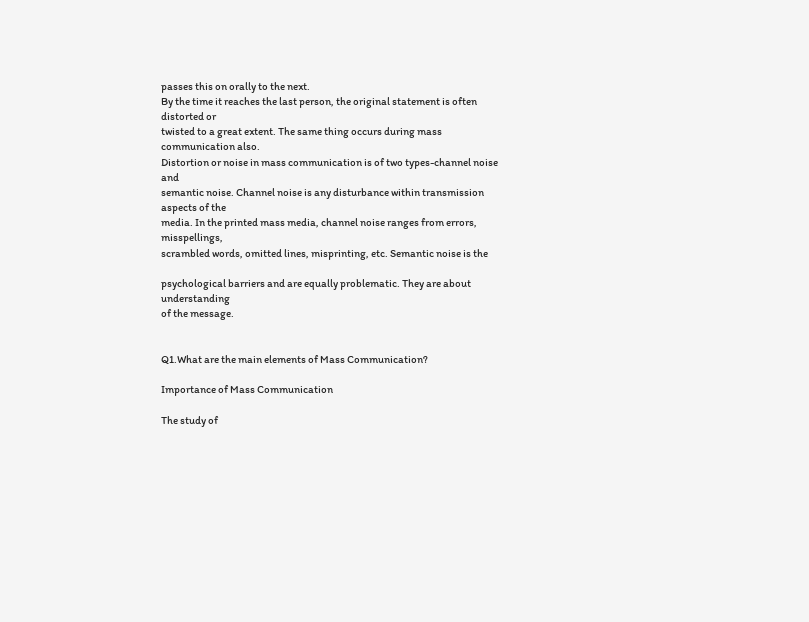passes this on orally to the next.
By the time it reaches the last person, the original statement is often distorted or
twisted to a great extent. The same thing occurs during mass communication also.
Distortion or noise in mass communication is of two types-channel noise and
semantic noise. Channel noise is any disturbance within transmission aspects of the
media. In the printed mass media, channel noise ranges from errors, misspellings,
scrambled words, omitted lines, misprinting, etc. Semantic noise is the

psychological barriers and are equally problematic. They are about understanding
of the message.


Q1.What are the main elements of Mass Communication?

Importance of Mass Communication

The study of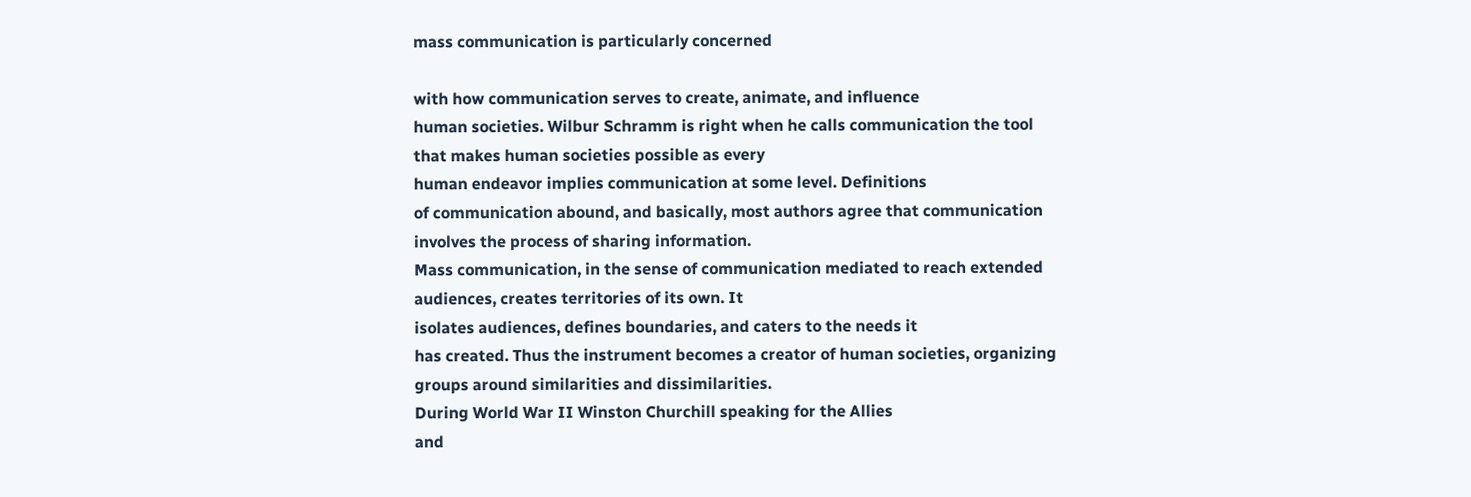mass communication is particularly concerned

with how communication serves to create, animate, and influence
human societies. Wilbur Schramm is right when he calls communication the tool
that makes human societies possible as every
human endeavor implies communication at some level. Definitions
of communication abound, and basically, most authors agree that communication
involves the process of sharing information.
Mass communication, in the sense of communication mediated to reach extended
audiences, creates territories of its own. It
isolates audiences, defines boundaries, and caters to the needs it
has created. Thus the instrument becomes a creator of human societies, organizing
groups around similarities and dissimilarities.
During World War II Winston Churchill speaking for the Allies
and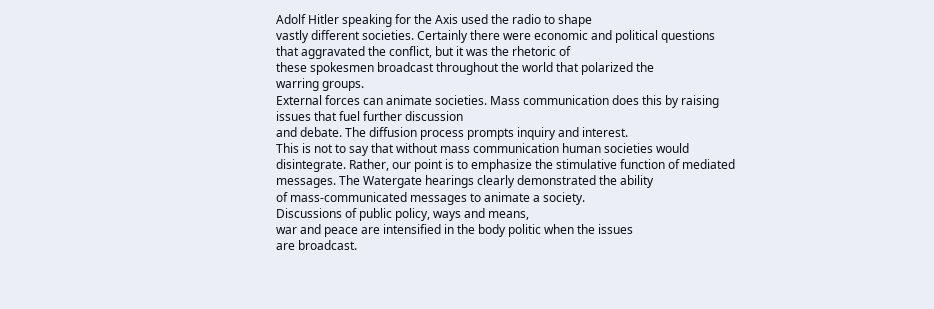Adolf Hitler speaking for the Axis used the radio to shape
vastly different societies. Certainly there were economic and political questions
that aggravated the conflict, but it was the rhetoric of
these spokesmen broadcast throughout the world that polarized the
warring groups.
External forces can animate societies. Mass communication does this by raising
issues that fuel further discussion
and debate. The diffusion process prompts inquiry and interest.
This is not to say that without mass communication human societies would
disintegrate. Rather, our point is to emphasize the stimulative function of mediated
messages. The Watergate hearings clearly demonstrated the ability
of mass-communicated messages to animate a society.
Discussions of public policy, ways and means,
war and peace are intensified in the body politic when the issues
are broadcast.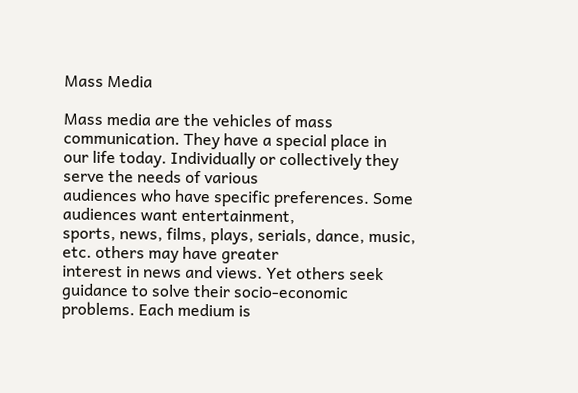Mass Media

Mass media are the vehicles of mass communication. They have a special place in
our life today. Individually or collectively they serve the needs of various
audiences who have specific preferences. Some audiences want entertainment,
sports, news, films, plays, serials, dance, music, etc. others may have greater
interest in news and views. Yet others seek guidance to solve their socio-economic
problems. Each medium is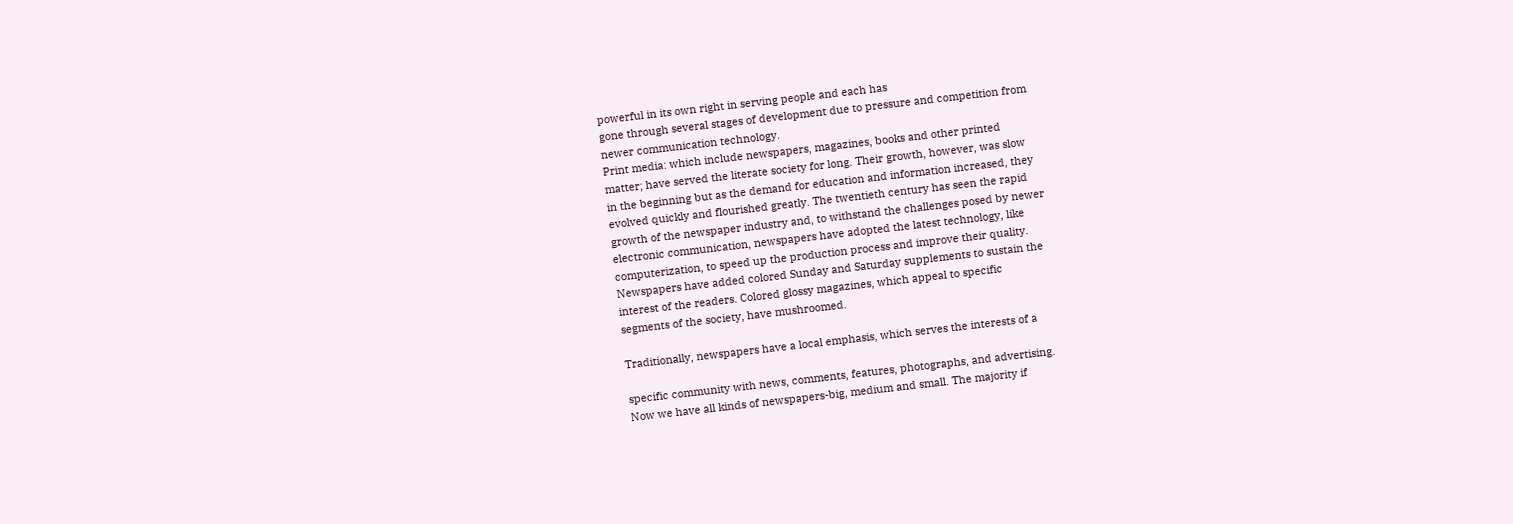powerful in its own right in serving people and each has
gone through several stages of development due to pressure and competition from
newer communication technology.
Print media: which include newspapers, magazines, books and other printed
matter; have served the literate society for long. Their growth, however, was slow
in the beginning but as the demand for education and information increased, they
evolved quickly and flourished greatly. The twentieth century has seen the rapid
growth of the newspaper industry and, to withstand the challenges posed by newer
electronic communication, newspapers have adopted the latest technology, like
computerization, to speed up the production process and improve their quality.
Newspapers have added colored Sunday and Saturday supplements to sustain the
interest of the readers. Colored glossy magazines, which appeal to specific
segments of the society, have mushroomed.

Traditionally, newspapers have a local emphasis, which serves the interests of a

specific community with news, comments, features, photographs, and advertising.
Now we have all kinds of newspapers-big, medium and small. The majority if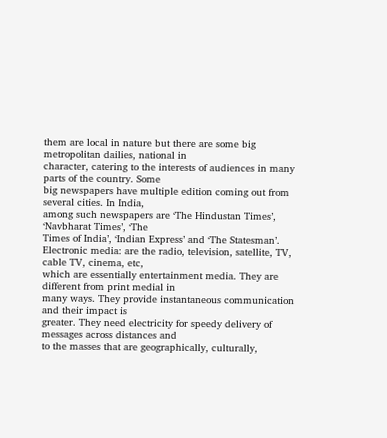them are local in nature but there are some big metropolitan dailies, national in
character, catering to the interests of audiences in many parts of the country. Some
big newspapers have multiple edition coming out from several cities. In India,
among such newspapers are ‘The Hindustan Times’, ‘Navbharat Times’, ‘The
Times of India’, ‘Indian Express’ and ‘The Statesman’.
Electronic media: are the radio, television, satellite, TV, cable TV, cinema, etc,
which are essentially entertainment media. They are different from print medial in
many ways. They provide instantaneous communication and their impact is
greater. They need electricity for speedy delivery of messages across distances and
to the masses that are geographically, culturally,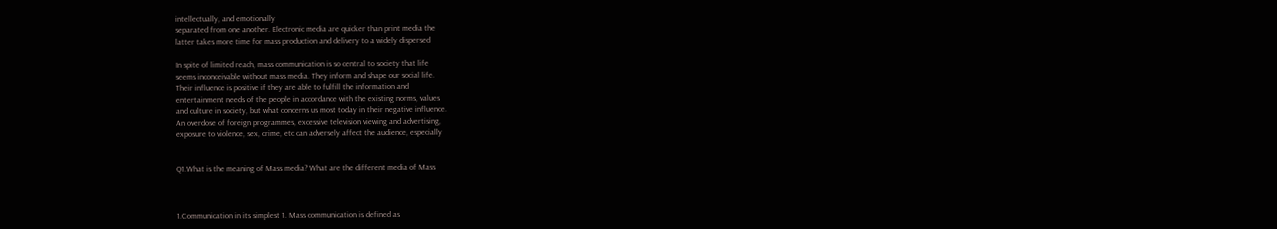intellectually, and emotionally
separated from one another. Electronic media are quicker than print media the
latter takes more time for mass production and delivery to a widely dispersed

In spite of limited reach, mass communication is so central to society that life
seems inconceivable without mass media. They inform and shape our social life.
Their influence is positive if they are able to fulfill the information and
entertainment needs of the people in accordance with the existing norms, values
and culture in society, but what concerns us most today in their negative influence.
An overdose of foreign programmes, excessive television viewing and advertising,
exposure to violence, sex, crime, etc can adversely affect the audience, especially


Q1.What is the meaning of Mass media? What are the different media of Mass



1.Communication in its simplest 1. Mass communication is defined as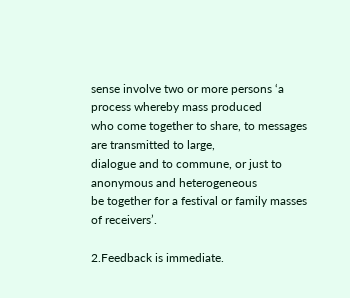sense involve two or more persons ‘a process whereby mass produced
who come together to share, to messages are transmitted to large,
dialogue and to commune, or just to anonymous and heterogeneous
be together for a festival or family masses of receivers’.

2.Feedback is immediate.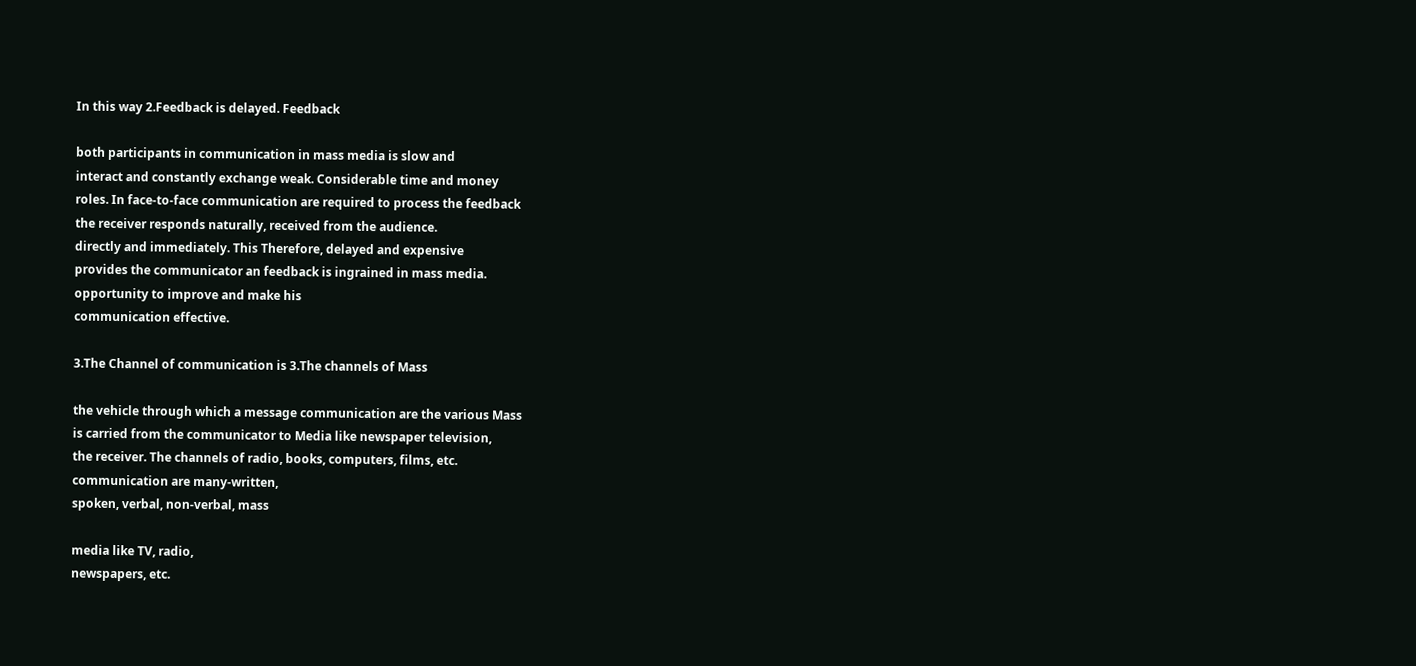In this way 2.Feedback is delayed. Feedback

both participants in communication in mass media is slow and
interact and constantly exchange weak. Considerable time and money
roles. In face-to-face communication are required to process the feedback
the receiver responds naturally, received from the audience.
directly and immediately. This Therefore, delayed and expensive
provides the communicator an feedback is ingrained in mass media.
opportunity to improve and make his
communication effective.

3.The Channel of communication is 3.The channels of Mass

the vehicle through which a message communication are the various Mass
is carried from the communicator to Media like newspaper television,
the receiver. The channels of radio, books, computers, films, etc.
communication are many-written,
spoken, verbal, non-verbal, mass

media like TV, radio,
newspapers, etc.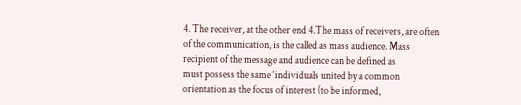4. The receiver, at the other end 4.The mass of receivers, are often
of the communication, is the called as mass audience. Mass
recipient of the message and audience can be defined as
must possess the same ‘individuals united by a common
orientation as the focus of interest (to be informed,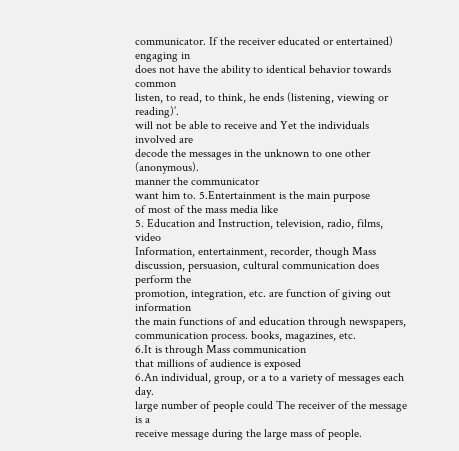communicator. If the receiver educated or entertained) engaging in
does not have the ability to identical behavior towards common
listen, to read, to think, he ends (listening, viewing or reading)’.
will not be able to receive and Yet the individuals involved are
decode the messages in the unknown to one other (anonymous).
manner the communicator
want him to. 5.Entertainment is the main purpose
of most of the mass media like
5. Education and Instruction, television, radio, films, video
Information, entertainment, recorder, though Mass
discussion, persuasion, cultural communication does perform the
promotion, integration, etc. are function of giving out information
the main functions of and education through newspapers,
communication process. books, magazines, etc.
6.It is through Mass communication
that millions of audience is exposed
6.An individual, group, or a to a variety of messages each day.
large number of people could The receiver of the message is a
receive message during the large mass of people.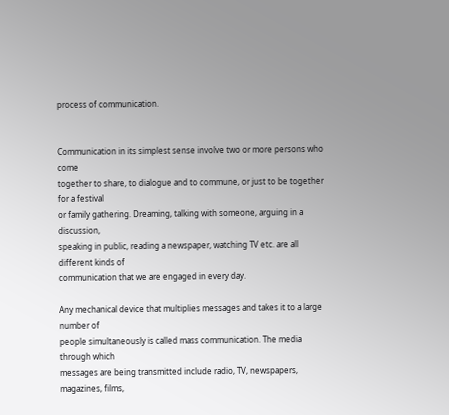process of communication.


Communication in its simplest sense involve two or more persons who come
together to share, to dialogue and to commune, or just to be together for a festival
or family gathering. Dreaming, talking with someone, arguing in a discussion,
speaking in public, reading a newspaper, watching TV etc. are all different kinds of
communication that we are engaged in every day.

Any mechanical device that multiplies messages and takes it to a large number of
people simultaneously is called mass communication. The media through which
messages are being transmitted include radio, TV, newspapers, magazines, films,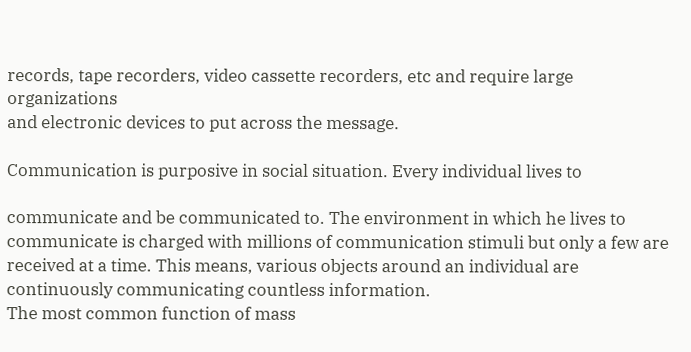records, tape recorders, video cassette recorders, etc and require large organizations
and electronic devices to put across the message.

Communication is purposive in social situation. Every individual lives to

communicate and be communicated to. The environment in which he lives to
communicate is charged with millions of communication stimuli but only a few are
received at a time. This means, various objects around an individual are
continuously communicating countless information.
The most common function of mass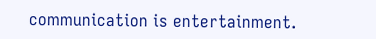communication is entertainment.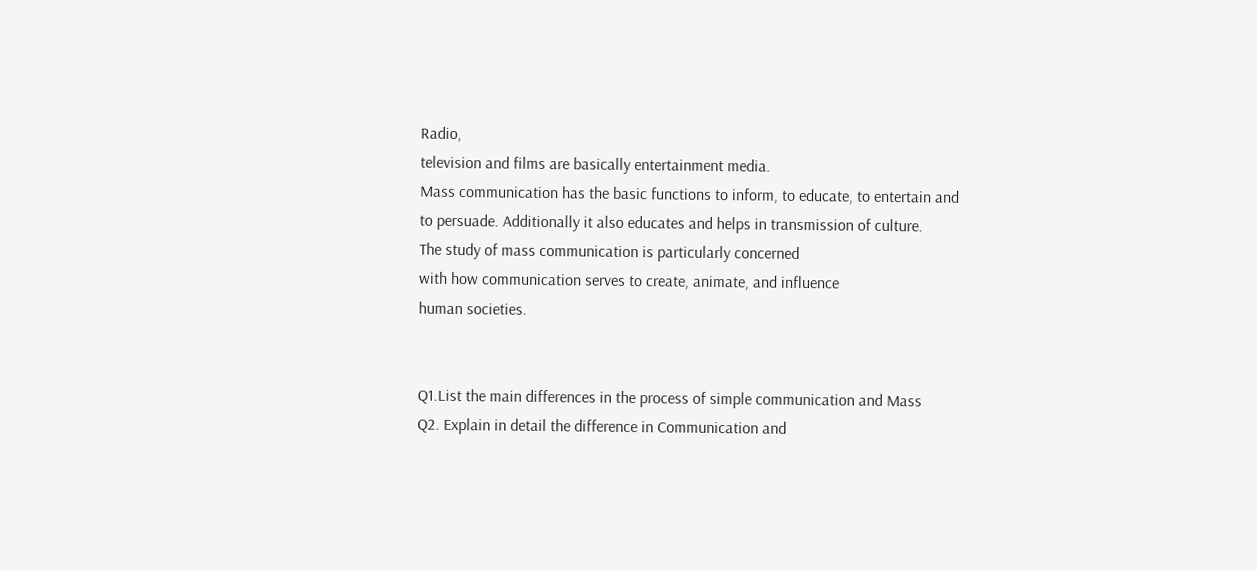Radio,
television and films are basically entertainment media.
Mass communication has the basic functions to inform, to educate, to entertain and
to persuade. Additionally it also educates and helps in transmission of culture.
The study of mass communication is particularly concerned
with how communication serves to create, animate, and influence
human societies.


Q1.List the main differences in the process of simple communication and Mass
Q2. Explain in detail the difference in Communication and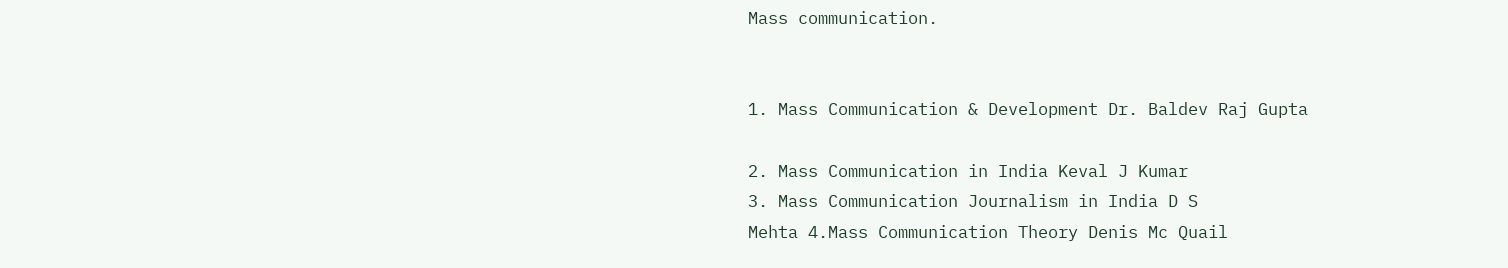Mass communication.


1. Mass Communication & Development Dr. Baldev Raj Gupta

2. Mass Communication in India Keval J Kumar
3. Mass Communication Journalism in India D S
Mehta 4.Mass Communication Theory Denis Mc Quail